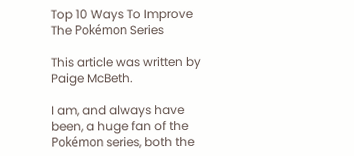Top 10 Ways To Improve The Pokémon Series

This article was written by Paige McBeth.

I am, and always have been, a huge fan of the Pokémon series, both the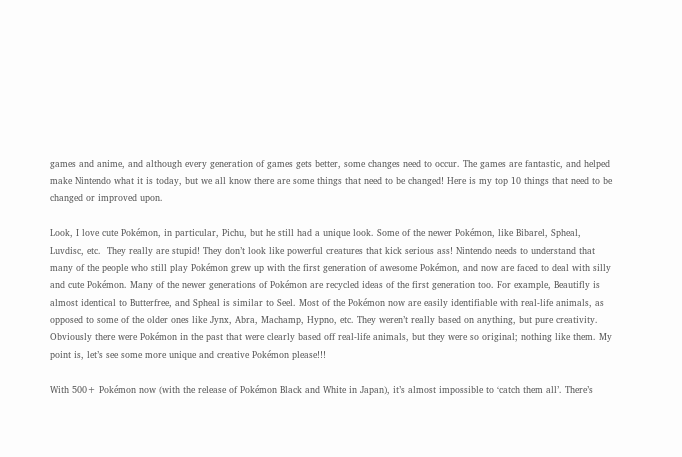games and anime, and although every generation of games gets better, some changes need to occur. The games are fantastic, and helped make Nintendo what it is today, but we all know there are some things that need to be changed! Here is my top 10 things that need to be changed or improved upon.

Look, I love cute Pokémon, in particular, Pichu, but he still had a unique look. Some of the newer Pokémon, like Bibarel, Spheal, Luvdisc, etc.  They really are stupid! They don’t look like powerful creatures that kick serious ass! Nintendo needs to understand that many of the people who still play Pokémon grew up with the first generation of awesome Pokémon, and now are faced to deal with silly and cute Pokémon. Many of the newer generations of Pokémon are recycled ideas of the first generation too. For example, Beautifly is almost identical to Butterfree, and Spheal is similar to Seel. Most of the Pokémon now are easily identifiable with real-life animals, as opposed to some of the older ones like Jynx, Abra, Machamp, Hypno, etc. They weren’t really based on anything, but pure creativity. Obviously there were Pokémon in the past that were clearly based off real-life animals, but they were so original; nothing like them. My point is, let’s see some more unique and creative Pokémon please!!!

With 500+ Pokémon now (with the release of Pokémon Black and White in Japan), it’s almost impossible to ‘catch them all’. There’s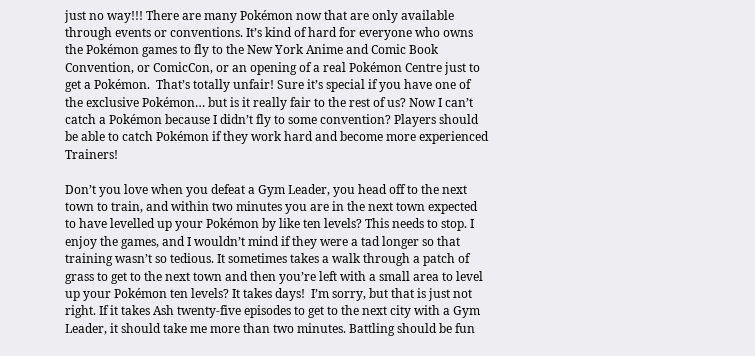just no way!!! There are many Pokémon now that are only available through events or conventions. It’s kind of hard for everyone who owns the Pokémon games to fly to the New York Anime and Comic Book Convention, or ComicCon, or an opening of a real Pokémon Centre just to get a Pokémon.  That’s totally unfair! Sure it’s special if you have one of the exclusive Pokémon… but is it really fair to the rest of us? Now I can’t catch a Pokémon because I didn’t fly to some convention? Players should be able to catch Pokémon if they work hard and become more experienced Trainers!

Don’t you love when you defeat a Gym Leader, you head off to the next town to train, and within two minutes you are in the next town expected to have levelled up your Pokémon by like ten levels? This needs to stop. I enjoy the games, and I wouldn’t mind if they were a tad longer so that training wasn’t so tedious. It sometimes takes a walk through a patch of grass to get to the next town and then you’re left with a small area to level up your Pokémon ten levels? It takes days!  I’m sorry, but that is just not right. If it takes Ash twenty-five episodes to get to the next city with a Gym Leader, it should take me more than two minutes. Battling should be fun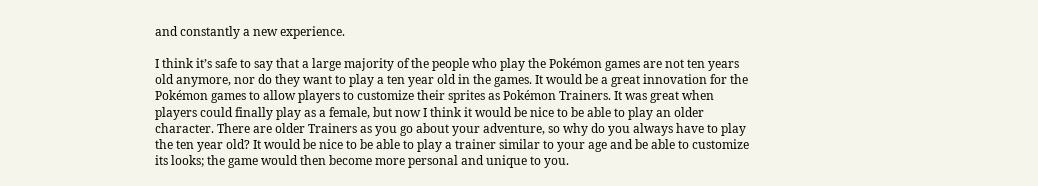and constantly a new experience.

I think it’s safe to say that a large majority of the people who play the Pokémon games are not ten years old anymore, nor do they want to play a ten year old in the games. It would be a great innovation for the Pokémon games to allow players to customize their sprites as Pokémon Trainers. It was great when players could finally play as a female, but now I think it would be nice to be able to play an older character. There are older Trainers as you go about your adventure, so why do you always have to play the ten year old? It would be nice to be able to play a trainer similar to your age and be able to customize its looks; the game would then become more personal and unique to you.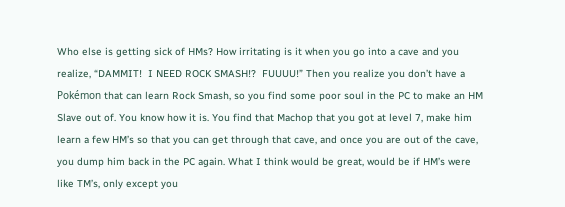Who else is getting sick of HMs? How irritating is it when you go into a cave and you realize, “DAMMIT!  I NEED ROCK SMASH!?  FUUUU!” Then you realize you don’t have a Pokémon that can learn Rock Smash, so you find some poor soul in the PC to make an HM Slave out of. You know how it is. You find that Machop that you got at level 7, make him learn a few HM’s so that you can get through that cave, and once you are out of the cave, you dump him back in the PC again. What I think would be great, would be if HM’s were like TM’s, only except you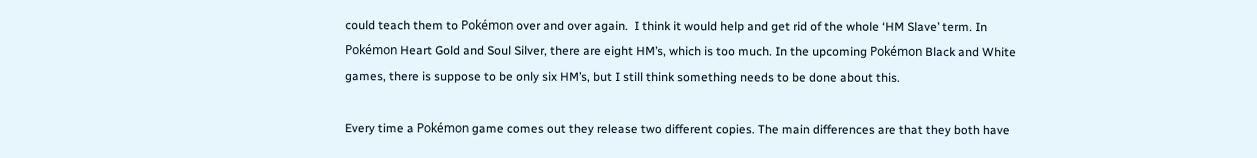could teach them to Pokémon over and over again.  I think it would help and get rid of the whole ‘HM Slave’ term. In Pokémon Heart Gold and Soul Silver, there are eight HM’s, which is too much. In the upcoming Pokémon Black and White games, there is suppose to be only six HM’s, but I still think something needs to be done about this.

Every time a Pokémon game comes out they release two different copies. The main differences are that they both have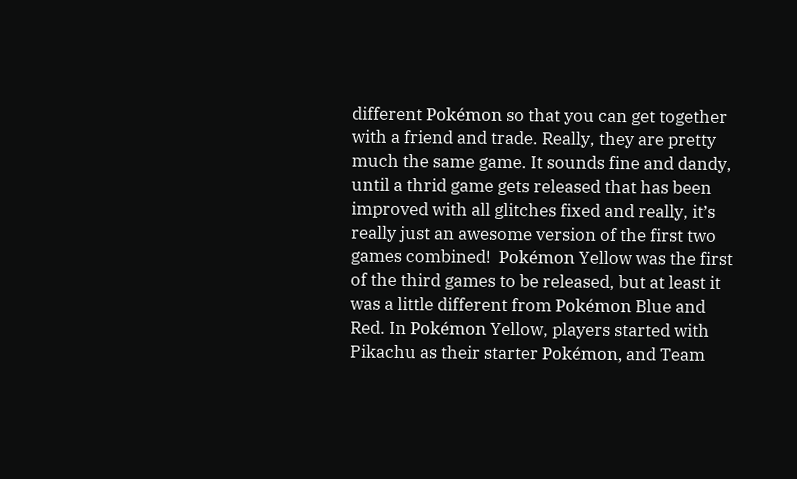different Pokémon so that you can get together with a friend and trade. Really, they are pretty much the same game. It sounds fine and dandy, until a thrid game gets released that has been improved with all glitches fixed and really, it’s really just an awesome version of the first two games combined!  Pokémon Yellow was the first of the third games to be released, but at least it was a little different from Pokémon Blue and Red. In Pokémon Yellow, players started with Pikachu as their starter Pokémon, and Team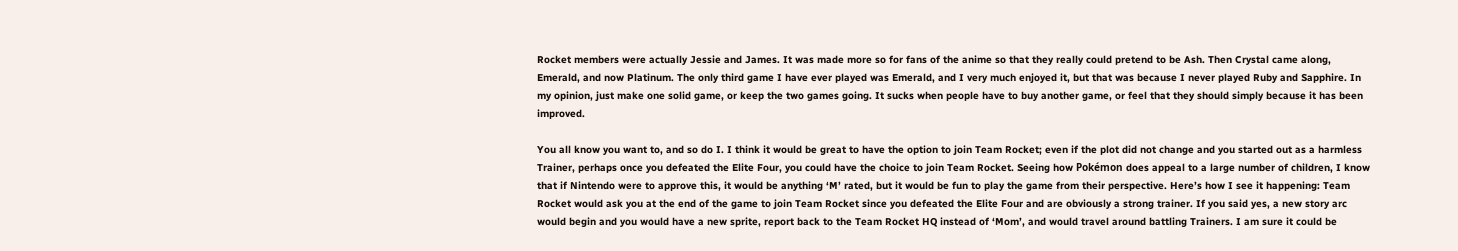Rocket members were actually Jessie and James. It was made more so for fans of the anime so that they really could pretend to be Ash. Then Crystal came along, Emerald, and now Platinum. The only third game I have ever played was Emerald, and I very much enjoyed it, but that was because I never played Ruby and Sapphire. In my opinion, just make one solid game, or keep the two games going. It sucks when people have to buy another game, or feel that they should simply because it has been improved.

You all know you want to, and so do I. I think it would be great to have the option to join Team Rocket; even if the plot did not change and you started out as a harmless Trainer, perhaps once you defeated the Elite Four, you could have the choice to join Team Rocket. Seeing how Pokémon does appeal to a large number of children, I know that if Nintendo were to approve this, it would be anything ‘M’ rated, but it would be fun to play the game from their perspective. Here’s how I see it happening: Team Rocket would ask you at the end of the game to join Team Rocket since you defeated the Elite Four and are obviously a strong trainer. If you said yes, a new story arc would begin and you would have a new sprite, report back to the Team Rocket HQ instead of ‘Mom’, and would travel around battling Trainers. I am sure it could be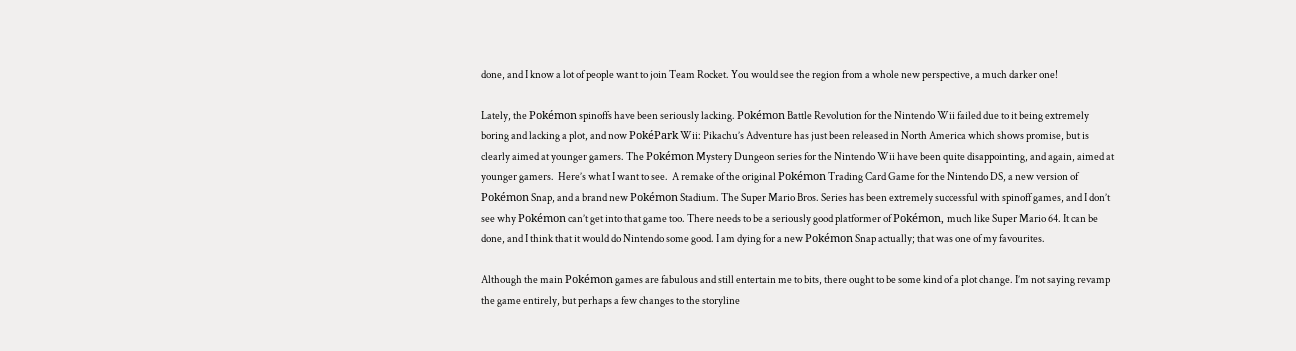done, and I know a lot of people want to join Team Rocket. You would see the region from a whole new perspective, a much darker one!

Lately, the Pokémon spinoffs have been seriously lacking. Pokémon Battle Revolution for the Nintendo Wii failed due to it being extremely boring and lacking a plot, and now PokéPark Wii: Pikachu’s Adventure has just been released in North America which shows promise, but is clearly aimed at younger gamers. The Pokémon Mystery Dungeon series for the Nintendo Wii have been quite disappointing, and again, aimed at younger gamers.  Here’s what I want to see.  A remake of the original Pokémon Trading Card Game for the Nintendo DS, a new version of Pokémon Snap, and a brand new Pokémon Stadium. The Super Mario Bros. Series has been extremely successful with spinoff games, and I don’t see why Pokémon can’t get into that game too. There needs to be a seriously good platformer of Pokémon, much like Super Mario 64. It can be done, and I think that it would do Nintendo some good. I am dying for a new Pokémon Snap actually; that was one of my favourites.

Although the main Pokémon games are fabulous and still entertain me to bits, there ought to be some kind of a plot change. I’m not saying revamp the game entirely, but perhaps a few changes to the storyline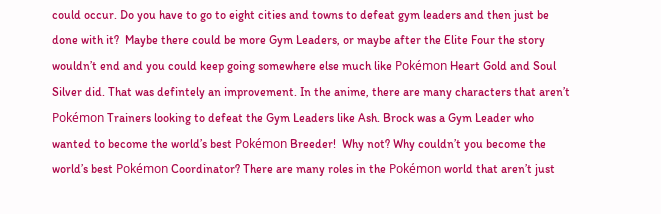could occur. Do you have to go to eight cities and towns to defeat gym leaders and then just be done with it?  Maybe there could be more Gym Leaders, or maybe after the Elite Four the story wouldn’t end and you could keep going somewhere else much like Pokémon Heart Gold and Soul Silver did. That was defintely an improvement. In the anime, there are many characters that aren’t Pokémon Trainers looking to defeat the Gym Leaders like Ash. Brock was a Gym Leader who  wanted to become the world’s best Pokémon Breeder!  Why not? Why couldn’t you become the world’s best Pokémon Coordinator? There are many roles in the Pokémon world that aren’t just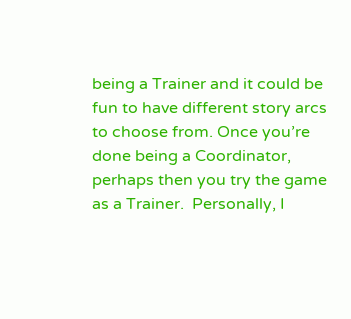being a Trainer and it could be fun to have different story arcs to choose from. Once you’re done being a Coordinator, perhaps then you try the game as a Trainer.  Personally, I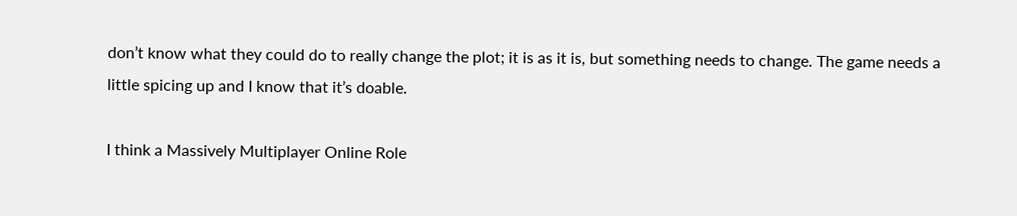don’t know what they could do to really change the plot; it is as it is, but something needs to change. The game needs a little spicing up and I know that it’s doable.

I think a Massively Multiplayer Online Role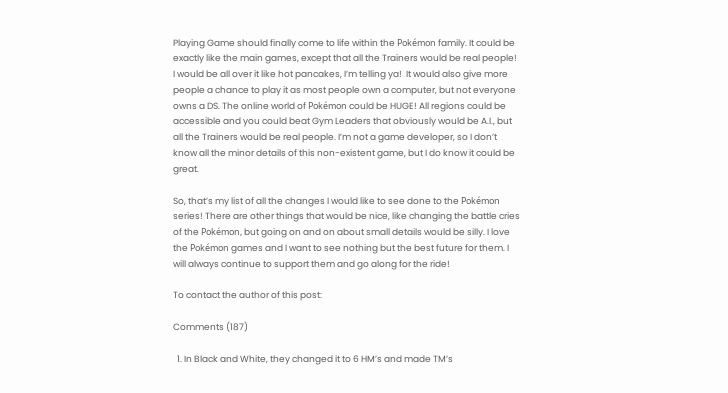Playing Game should finally come to life within the Pokémon family. It could be exactly like the main games, except that all the Trainers would be real people! I would be all over it like hot pancakes, I’m telling ya!  It would also give more people a chance to play it as most people own a computer, but not everyone owns a DS. The online world of Pokémon could be HUGE! All regions could be accessible and you could beat Gym Leaders that obviously would be A.I., but all the Trainers would be real people. I’m not a game developer, so I don’t know all the minor details of this non-existent game, but I do know it could be great.

So, that’s my list of all the changes I would like to see done to the Pokémon series! There are other things that would be nice, like changing the battle cries of the Pokémon, but going on and on about small details would be silly. I love the Pokémon games and I want to see nothing but the best future for them. I will always continue to support them and go along for the ride!

To contact the author of this post:

Comments (187)

  1. In Black and White, they changed it to 6 HM’s and made TM’s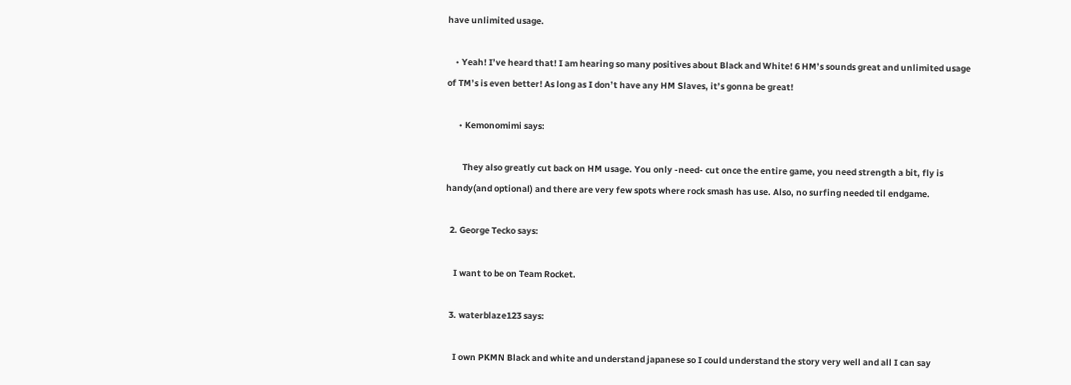have unlimited usage.

    • Yeah! I’ve heard that! I am hearing so many positives about Black and White! 6 HM’s sounds great and unlimited usage of TM’s is even better! As long as I don’t have any HM Slaves, it’s gonna be great!

      • Kemonomimi says:

        They also greatly cut back on HM usage. You only -need- cut once the entire game, you need strength a bit, fly is handy(and optional) and there are very few spots where rock smash has use. Also, no surfing needed til endgame.

  2. George Tecko says:

    I want to be on Team Rocket.

  3. waterblaze123 says:

    I own PKMN Black and white and understand japanese so I could understand the story very well and all I can say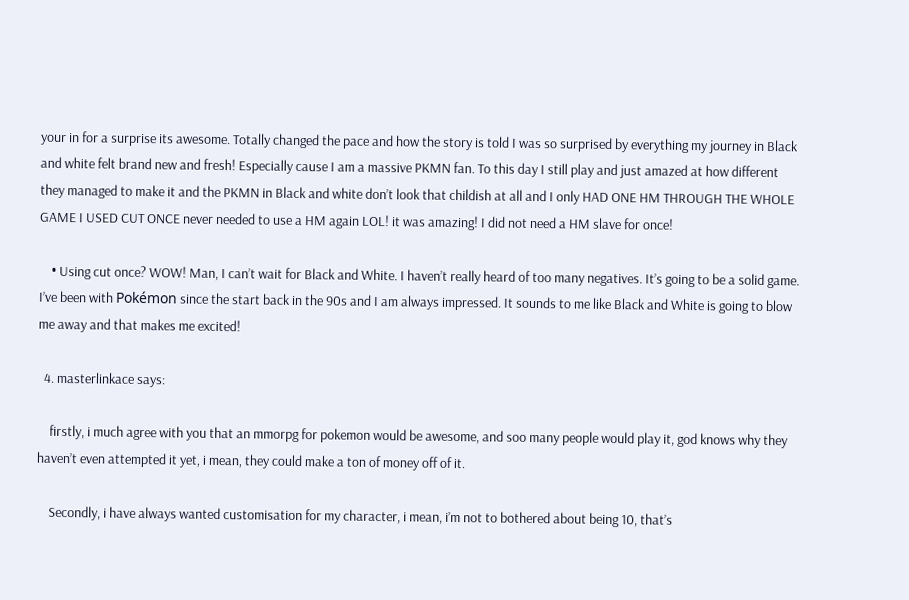your in for a surprise its awesome. Totally changed the pace and how the story is told I was so surprised by everything my journey in Black and white felt brand new and fresh! Especially cause I am a massive PKMN fan. To this day I still play and just amazed at how different they managed to make it and the PKMN in Black and white don’t look that childish at all and I only HAD ONE HM THROUGH THE WHOLE GAME I USED CUT ONCE never needed to use a HM again LOL! it was amazing! I did not need a HM slave for once!

    • Using cut once? WOW! Man, I can’t wait for Black and White. I haven’t really heard of too many negatives. It’s going to be a solid game. I’ve been with Pokémon since the start back in the 90s and I am always impressed. It sounds to me like Black and White is going to blow me away and that makes me excited!

  4. masterlinkace says:

    firstly, i much agree with you that an mmorpg for pokemon would be awesome, and soo many people would play it, god knows why they haven’t even attempted it yet, i mean, they could make a ton of money off of it.

    Secondly, i have always wanted customisation for my character, i mean, i’m not to bothered about being 10, that’s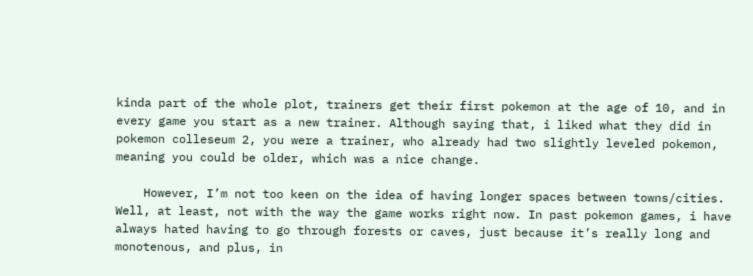kinda part of the whole plot, trainers get their first pokemon at the age of 10, and in every game you start as a new trainer. Although saying that, i liked what they did in pokemon colleseum 2, you were a trainer, who already had two slightly leveled pokemon, meaning you could be older, which was a nice change.

    However, I’m not too keen on the idea of having longer spaces between towns/cities. Well, at least, not with the way the game works right now. In past pokemon games, i have always hated having to go through forests or caves, just because it’s really long and monotenous, and plus, in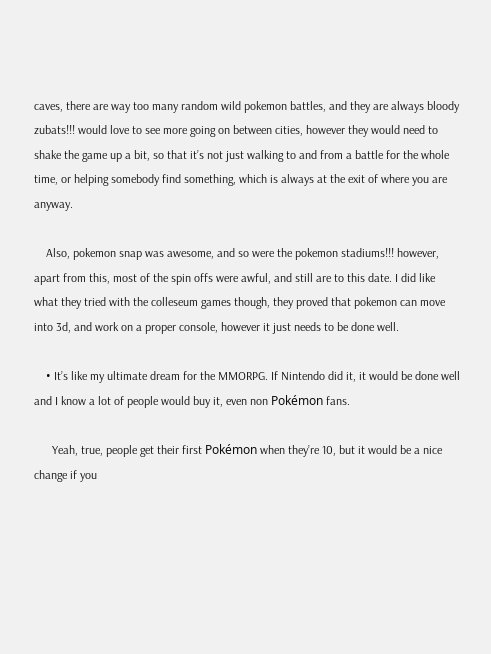caves, there are way too many random wild pokemon battles, and they are always bloody zubats!!! would love to see more going on between cities, however they would need to shake the game up a bit, so that it’s not just walking to and from a battle for the whole time, or helping somebody find something, which is always at the exit of where you are anyway.

    Also, pokemon snap was awesome, and so were the pokemon stadiums!!! however, apart from this, most of the spin offs were awful, and still are to this date. I did like what they tried with the colleseum games though, they proved that pokemon can move into 3d, and work on a proper console, however it just needs to be done well.

    • It’s like my ultimate dream for the MMORPG. If Nintendo did it, it would be done well and I know a lot of people would buy it, even non Pokémon fans.

      Yeah, true, people get their first Pokémon when they’re 10, but it would be a nice change if you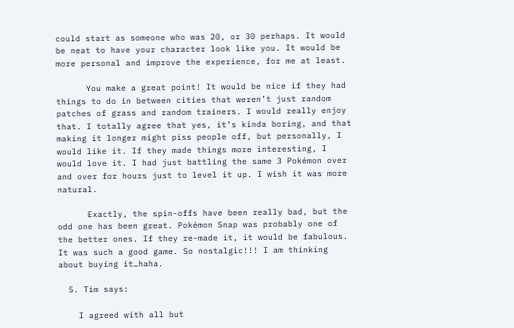could start as someone who was 20, or 30 perhaps. It would be neat to have your character look like you. It would be more personal and improve the experience, for me at least.

      You make a great point! It would be nice if they had things to do in between cities that weren’t just random patches of grass and random trainers. I would really enjoy that. I totally agree that yes, it’s kinda boring, and that making it longer might piss people off, but personally, I would like it. If they made things more interesting, I would love it. I had just battling the same 3 Pokémon over and over for hours just to level it up. I wish it was more natural.

      Exactly, the spin-offs have been really bad, but the odd one has been great. Pokémon Snap was probably one of the better ones. If they re-made it, it would be fabulous. It was such a good game. So nostalgic!!! I am thinking about buying it…haha.

  5. Tim says:

    I agreed with all but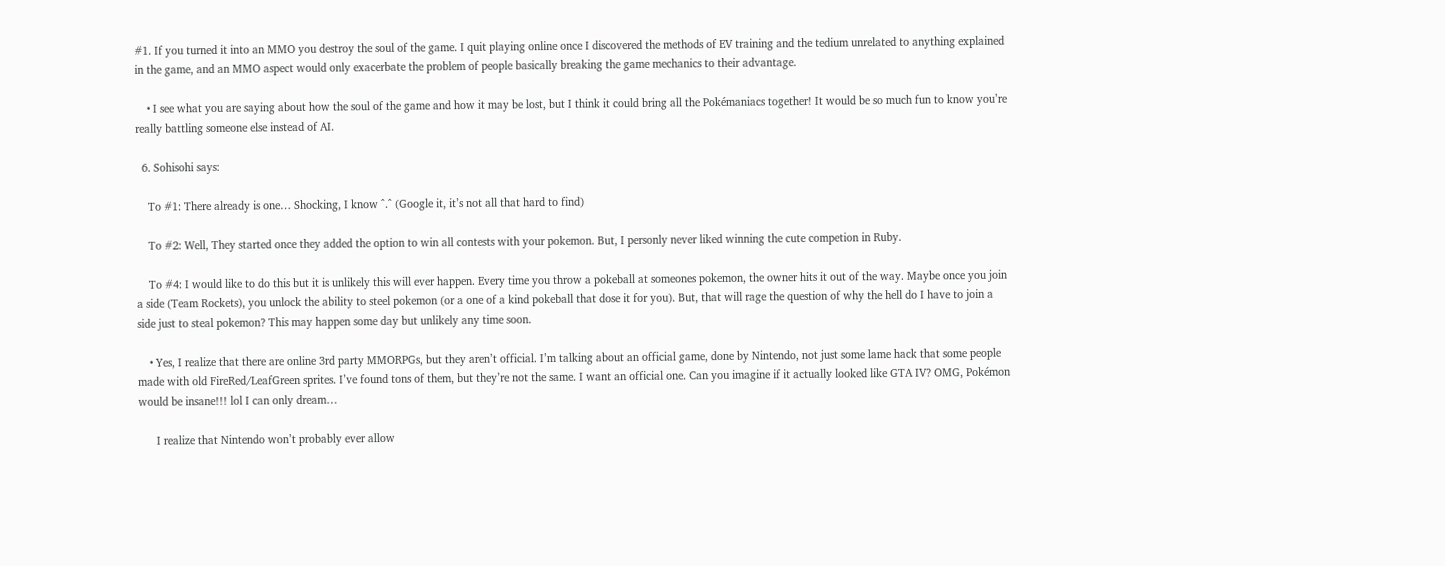#1. If you turned it into an MMO you destroy the soul of the game. I quit playing online once I discovered the methods of EV training and the tedium unrelated to anything explained in the game, and an MMO aspect would only exacerbate the problem of people basically breaking the game mechanics to their advantage.

    • I see what you are saying about how the soul of the game and how it may be lost, but I think it could bring all the Pokémaniacs together! It would be so much fun to know you’re really battling someone else instead of AI.

  6. Sohisohi says:

    To #1: There already is one… Shocking, I know ^.^ (Google it, it’s not all that hard to find)

    To #2: Well, They started once they added the option to win all contests with your pokemon. But, I personly never liked winning the cute competion in Ruby.

    To #4: I would like to do this but it is unlikely this will ever happen. Every time you throw a pokeball at someones pokemon, the owner hits it out of the way. Maybe once you join a side (Team Rockets), you unlock the ability to steel pokemon (or a one of a kind pokeball that dose it for you). But, that will rage the question of why the hell do I have to join a side just to steal pokemon? This may happen some day but unlikely any time soon.

    • Yes, I realize that there are online 3rd party MMORPGs, but they aren’t official. I’m talking about an official game, done by Nintendo, not just some lame hack that some people made with old FireRed/LeafGreen sprites. I’ve found tons of them, but they’re not the same. I want an official one. Can you imagine if it actually looked like GTA IV? OMG, Pokémon would be insane!!! lol I can only dream…

      I realize that Nintendo won’t probably ever allow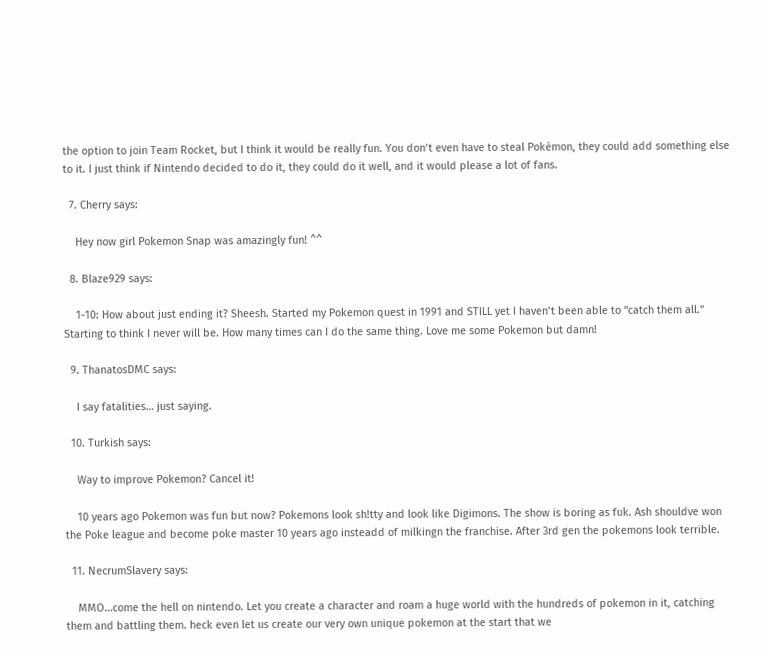the option to join Team Rocket, but I think it would be really fun. You don’t even have to steal Pokémon, they could add something else to it. I just think if Nintendo decided to do it, they could do it well, and it would please a lot of fans.

  7. Cherry says:

    Hey now girl Pokemon Snap was amazingly fun! ^^

  8. Blaze929 says:

    1-10: How about just ending it? Sheesh. Started my Pokemon quest in 1991 and STILL yet I haven’t been able to “catch them all.” Starting to think I never will be. How many times can I do the same thing. Love me some Pokemon but damn!

  9. ThanatosDMC says:

    I say fatalities… just saying.

  10. Turkish says:

    Way to improve Pokemon? Cancel it!

    10 years ago Pokemon was fun but now? Pokemons look sh!tty and look like Digimons. The show is boring as fuk. Ash shouldve won the Poke league and become poke master 10 years ago insteadd of milkingn the franchise. After 3rd gen the pokemons look terrible.

  11. NecrumSlavery says:

    MMO…come the hell on nintendo. Let you create a character and roam a huge world with the hundreds of pokemon in it, catching them and battling them. heck even let us create our very own unique pokemon at the start that we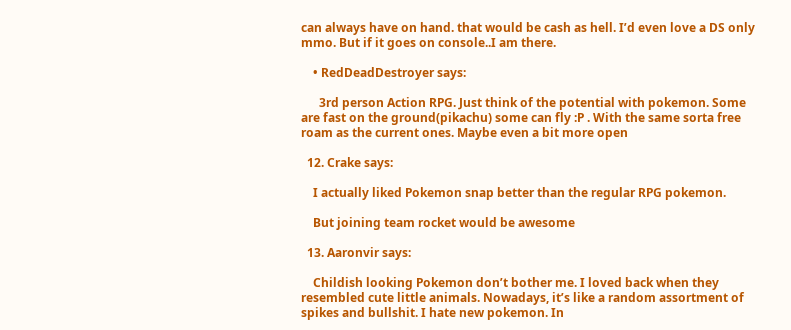can always have on hand. that would be cash as hell. I’d even love a DS only mmo. But if it goes on console..I am there.

    • RedDeadDestroyer says:

      3rd person Action RPG. Just think of the potential with pokemon. Some are fast on the ground(pikachu) some can fly :P . With the same sorta free roam as the current ones. Maybe even a bit more open

  12. Crake says:

    I actually liked Pokemon snap better than the regular RPG pokemon.

    But joining team rocket would be awesome

  13. Aaronvir says:

    Childish looking Pokemon don’t bother me. I loved back when they resembled cute little animals. Nowadays, it’s like a random assortment of spikes and bullshit. I hate new pokemon. In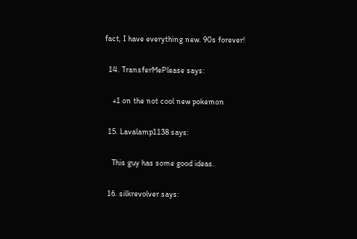fact, I have everything new. 90s forever!

  14. TransferMePlease says:

    +1 on the not cool new pokemon

  15. Lavalamp1138 says:

    This guy has some good ideas.

  16. silkrevolver says: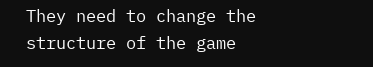They need to change the structure of the game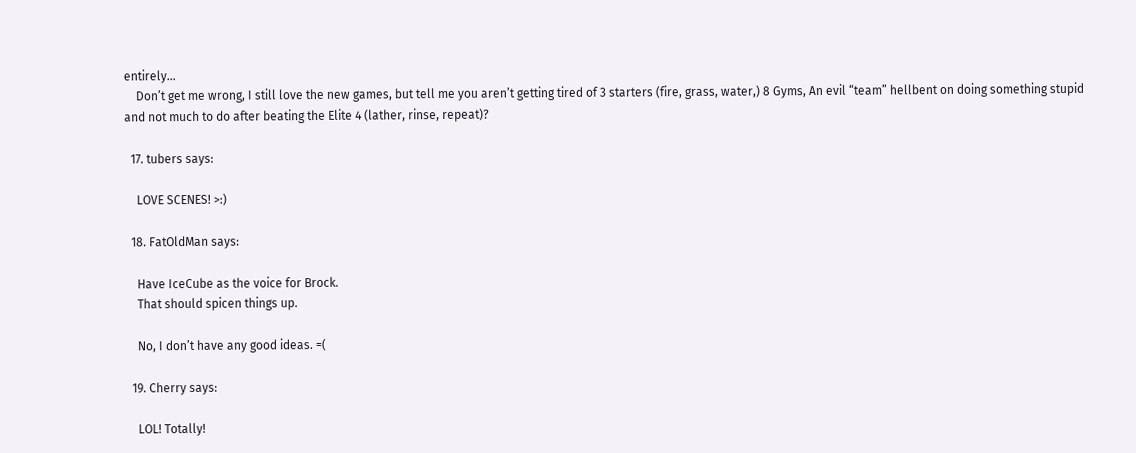entirely…
    Don’t get me wrong, I still love the new games, but tell me you aren’t getting tired of 3 starters (fire, grass, water,) 8 Gyms, An evil “team” hellbent on doing something stupid and not much to do after beating the Elite 4 (lather, rinse, repeat)?

  17. tubers says:

    LOVE SCENES! >:)

  18. FatOldMan says:

    Have IceCube as the voice for Brock.
    That should spicen things up.

    No, I don’t have any good ideas. =(

  19. Cherry says:

    LOL! Totally!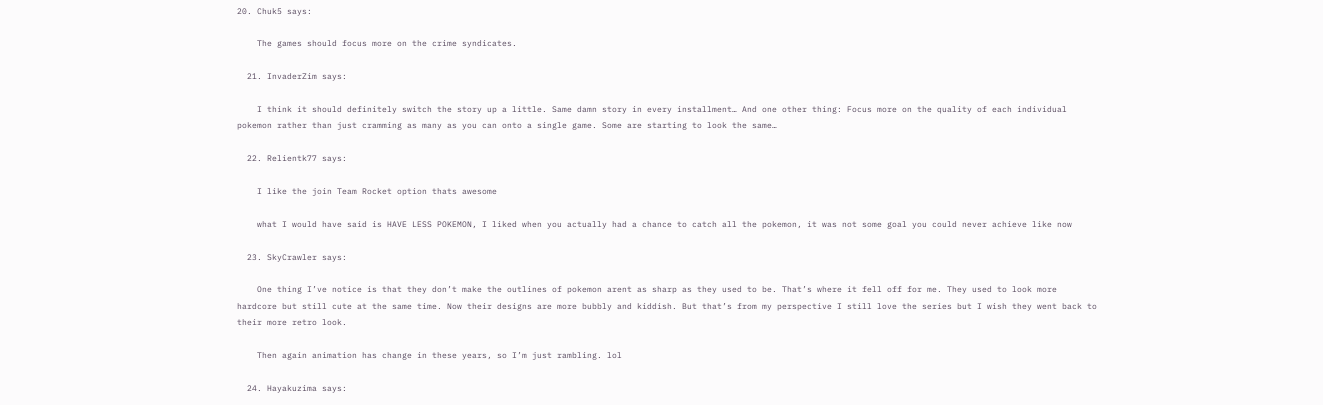20. Chuk5 says:

    The games should focus more on the crime syndicates.

  21. InvaderZim says:

    I think it should definitely switch the story up a little. Same damn story in every installment… And one other thing: Focus more on the quality of each individual pokemon rather than just cramming as many as you can onto a single game. Some are starting to look the same…

  22. Relientk77 says:

    I like the join Team Rocket option thats awesome

    what I would have said is HAVE LESS POKEMON, I liked when you actually had a chance to catch all the pokemon, it was not some goal you could never achieve like now

  23. SkyCrawler says:

    One thing I’ve notice is that they don’t make the outlines of pokemon arent as sharp as they used to be. That’s where it fell off for me. They used to look more hardcore but still cute at the same time. Now their designs are more bubbly and kiddish. But that’s from my perspective I still love the series but I wish they went back to their more retro look.

    Then again animation has change in these years, so I’m just rambling. lol

  24. Hayakuzima says: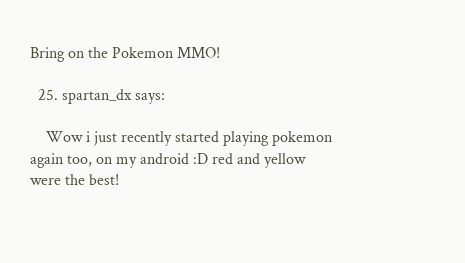Bring on the Pokemon MMO!

  25. spartan_dx says:

    Wow i just recently started playing pokemon again too, on my android :D red and yellow were the best!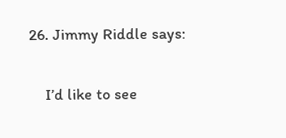26. Jimmy Riddle says:

    I’d like to see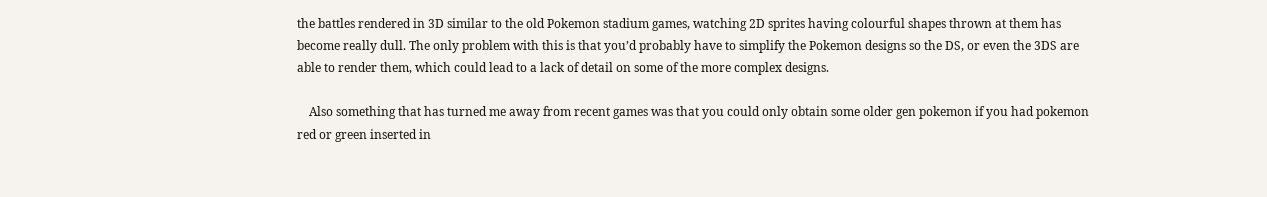the battles rendered in 3D similar to the old Pokemon stadium games, watching 2D sprites having colourful shapes thrown at them has become really dull. The only problem with this is that you’d probably have to simplify the Pokemon designs so the DS, or even the 3DS are able to render them, which could lead to a lack of detail on some of the more complex designs.

    Also something that has turned me away from recent games was that you could only obtain some older gen pokemon if you had pokemon red or green inserted in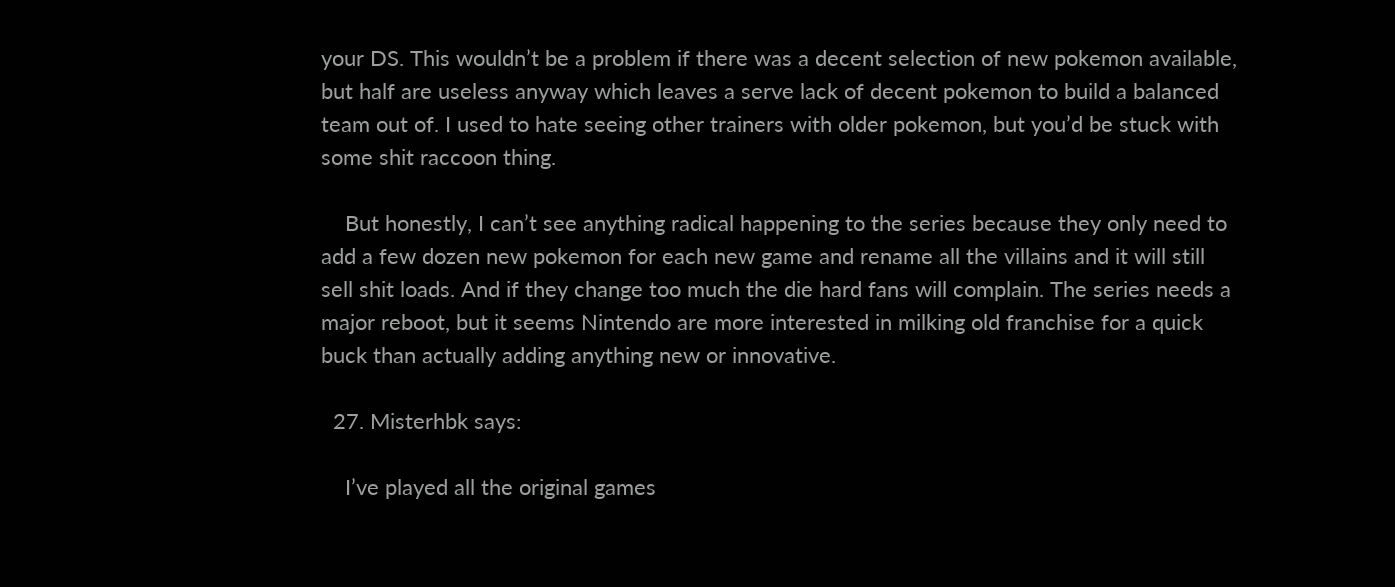your DS. This wouldn’t be a problem if there was a decent selection of new pokemon available, but half are useless anyway which leaves a serve lack of decent pokemon to build a balanced team out of. I used to hate seeing other trainers with older pokemon, but you’d be stuck with some shit raccoon thing.

    But honestly, I can’t see anything radical happening to the series because they only need to add a few dozen new pokemon for each new game and rename all the villains and it will still sell shit loads. And if they change too much the die hard fans will complain. The series needs a major reboot, but it seems Nintendo are more interested in milking old franchise for a quick buck than actually adding anything new or innovative.

  27. Misterhbk says:

    I’ve played all the original games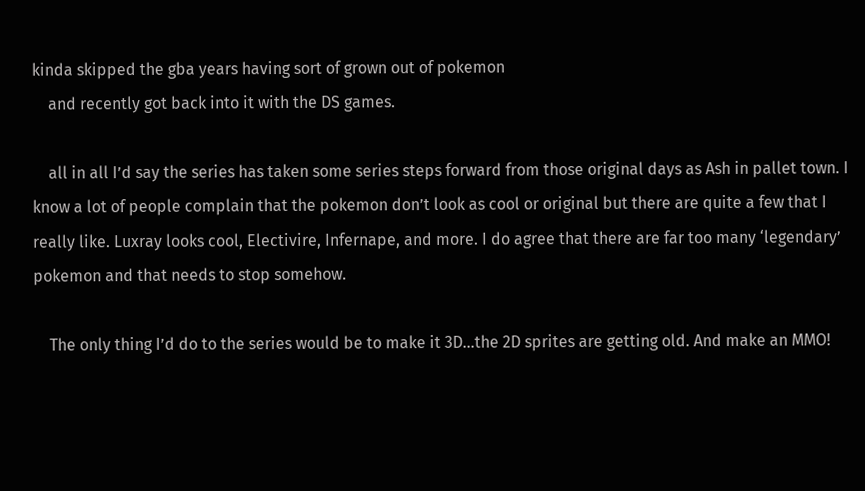kinda skipped the gba years having sort of grown out of pokemon
    and recently got back into it with the DS games.

    all in all I’d say the series has taken some series steps forward from those original days as Ash in pallet town. I know a lot of people complain that the pokemon don’t look as cool or original but there are quite a few that I really like. Luxray looks cool, Electivire, Infernape, and more. I do agree that there are far too many ‘legendary’ pokemon and that needs to stop somehow.

    The only thing I’d do to the series would be to make it 3D…the 2D sprites are getting old. And make an MMO!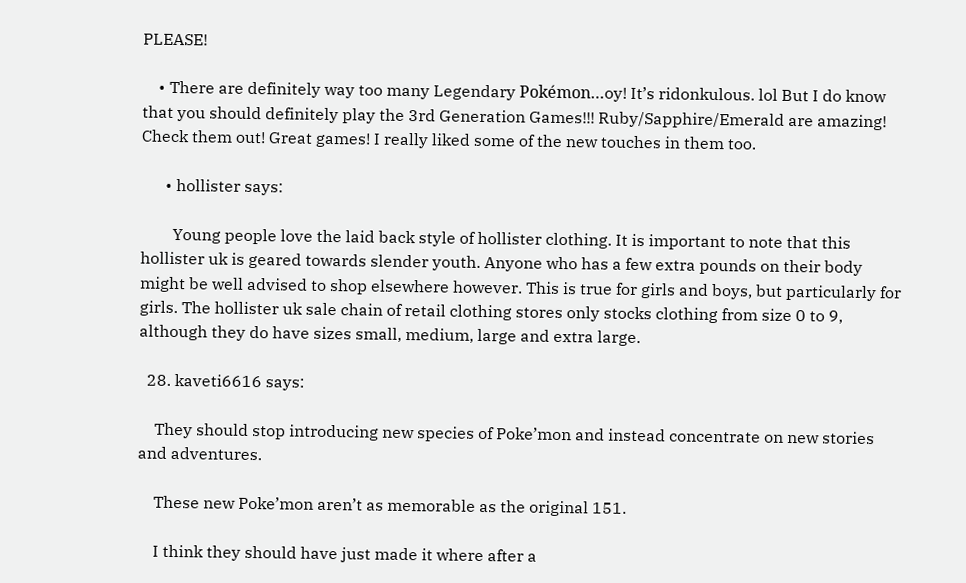PLEASE!

    • There are definitely way too many Legendary Pokémon…oy! It’s ridonkulous. lol But I do know that you should definitely play the 3rd Generation Games!!! Ruby/Sapphire/Emerald are amazing! Check them out! Great games! I really liked some of the new touches in them too.

      • hollister says:

        Young people love the laid back style of hollister clothing. It is important to note that this hollister uk is geared towards slender youth. Anyone who has a few extra pounds on their body might be well advised to shop elsewhere however. This is true for girls and boys, but particularly for girls. The hollister uk sale chain of retail clothing stores only stocks clothing from size 0 to 9, although they do have sizes small, medium, large and extra large.

  28. kaveti6616 says:

    They should stop introducing new species of Poke’mon and instead concentrate on new stories and adventures.

    These new Poke’mon aren’t as memorable as the original 151.

    I think they should have just made it where after a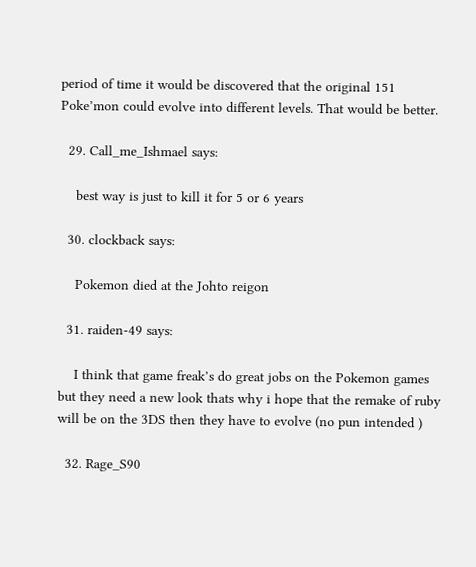period of time it would be discovered that the original 151 Poke’mon could evolve into different levels. That would be better.

  29. Call_me_Ishmael says:

    best way is just to kill it for 5 or 6 years

  30. clockback says:

    Pokemon died at the Johto reigon

  31. raiden-49 says:

    I think that game freak’s do great jobs on the Pokemon games but they need a new look thats why i hope that the remake of ruby will be on the 3DS then they have to evolve (no pun intended )

  32. Rage_S90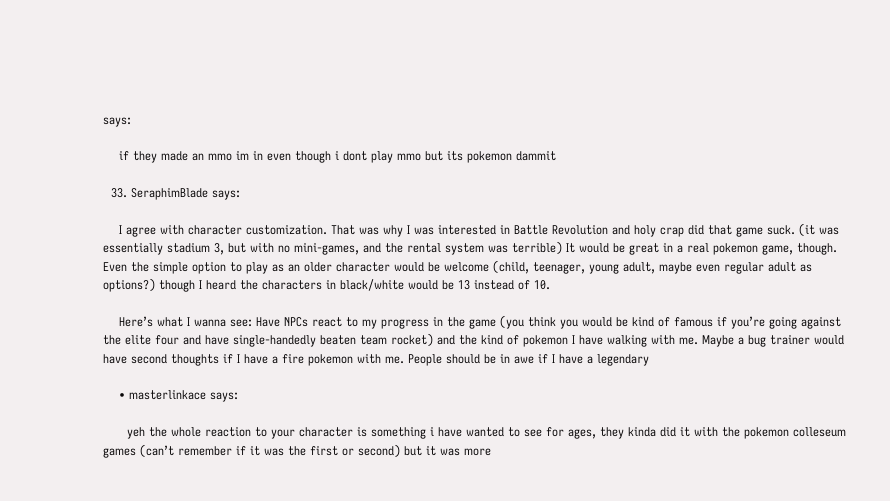says:

    if they made an mmo im in even though i dont play mmo but its pokemon dammit

  33. SeraphimBlade says:

    I agree with character customization. That was why I was interested in Battle Revolution and holy crap did that game suck. (it was essentially stadium 3, but with no mini-games, and the rental system was terrible) It would be great in a real pokemon game, though. Even the simple option to play as an older character would be welcome (child, teenager, young adult, maybe even regular adult as options?) though I heard the characters in black/white would be 13 instead of 10.

    Here’s what I wanna see: Have NPCs react to my progress in the game (you think you would be kind of famous if you’re going against the elite four and have single-handedly beaten team rocket) and the kind of pokemon I have walking with me. Maybe a bug trainer would have second thoughts if I have a fire pokemon with me. People should be in awe if I have a legendary

    • masterlinkace says:

      yeh the whole reaction to your character is something i have wanted to see for ages, they kinda did it with the pokemon colleseum games (can’t remember if it was the first or second) but it was more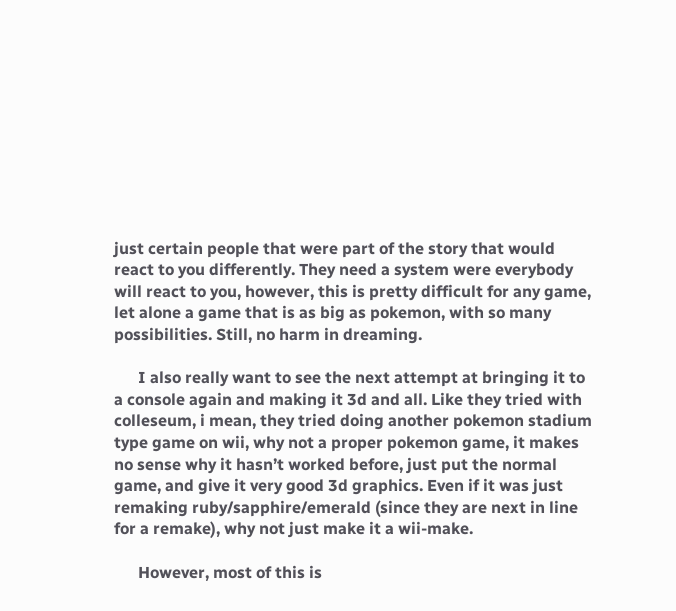just certain people that were part of the story that would react to you differently. They need a system were everybody will react to you, however, this is pretty difficult for any game, let alone a game that is as big as pokemon, with so many possibilities. Still, no harm in dreaming.

      I also really want to see the next attempt at bringing it to a console again and making it 3d and all. Like they tried with colleseum, i mean, they tried doing another pokemon stadium type game on wii, why not a proper pokemon game, it makes no sense why it hasn’t worked before, just put the normal game, and give it very good 3d graphics. Even if it was just remaking ruby/sapphire/emerald (since they are next in line for a remake), why not just make it a wii-make.

      However, most of this is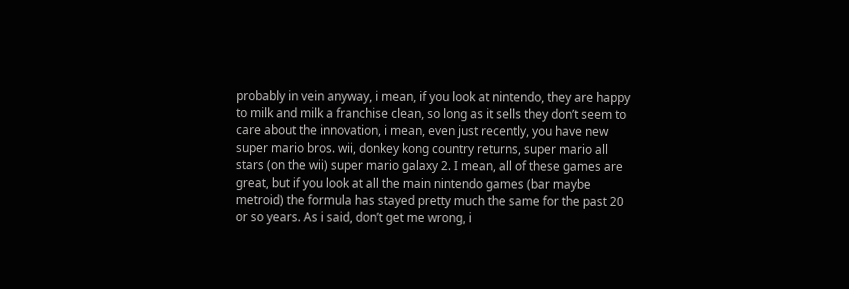probably in vein anyway, i mean, if you look at nintendo, they are happy to milk and milk a franchise clean, so long as it sells they don’t seem to care about the innovation, i mean, even just recently, you have new super mario bros. wii, donkey kong country returns, super mario all stars (on the wii) super mario galaxy 2. I mean, all of these games are great, but if you look at all the main nintendo games (bar maybe metroid) the formula has stayed pretty much the same for the past 20 or so years. As i said, don’t get me wrong, i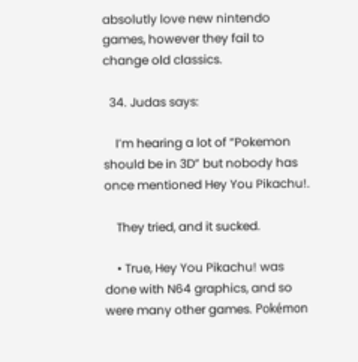absolutly love new nintendo games, however they fail to change old classics.

  34. Judas says:

    I’m hearing a lot of “Pokemon should be in 3D” but nobody has once mentioned Hey You Pikachu!.

    They tried, and it sucked.

    • True, Hey You Pikachu! was done with N64 graphics, and so were many other games. Pokémon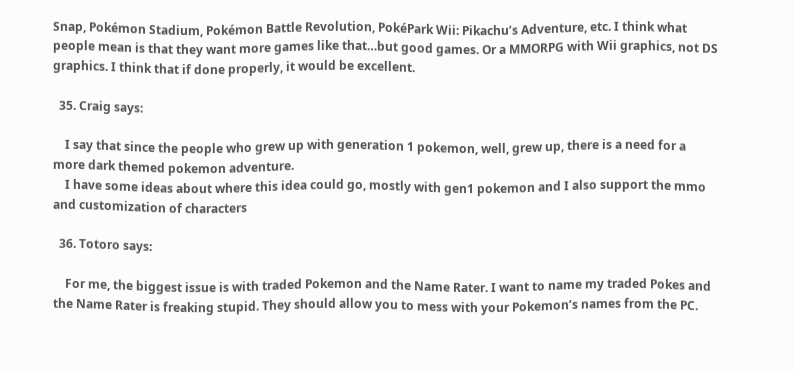Snap, Pokémon Stadium, Pokémon Battle Revolution, PokéPark Wii: Pikachu’s Adventure, etc. I think what people mean is that they want more games like that…but good games. Or a MMORPG with Wii graphics, not DS graphics. I think that if done properly, it would be excellent.

  35. Craig says:

    I say that since the people who grew up with generation 1 pokemon, well, grew up, there is a need for a more dark themed pokemon adventure.
    I have some ideas about where this idea could go, mostly with gen1 pokemon and I also support the mmo and customization of characters

  36. Totoro says:

    For me, the biggest issue is with traded Pokemon and the Name Rater. I want to name my traded Pokes and the Name Rater is freaking stupid. They should allow you to mess with your Pokemon’s names from the PC.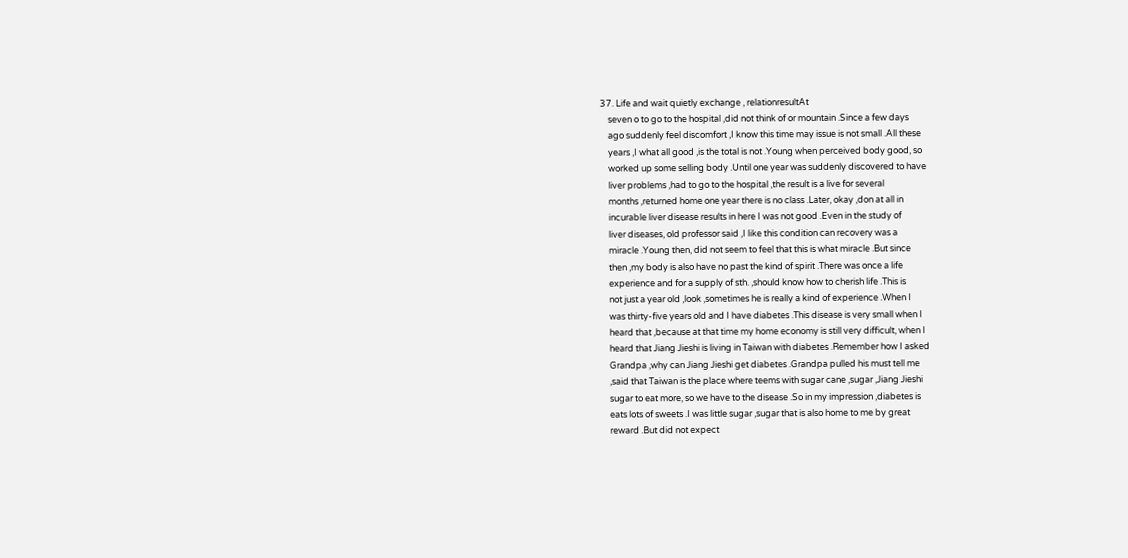37. Life and wait quietly exchange , relationresultAt
    seven o to go to the hospital ,did not think of or mountain .Since a few days
    ago suddenly feel discomfort ,I know this time may issue is not small .All these
    years ,I what all good ,is the total is not .Young when perceived body good, so
    worked up some selling body .Until one year was suddenly discovered to have
    liver problems ,had to go to the hospital ,the result is a live for several
    months ,returned home one year there is no class .Later, okay ,don at all in
    incurable liver disease results in here I was not good .Even in the study of
    liver diseases, old professor said ,I like this condition can recovery was a
    miracle .Young then, did not seem to feel that this is what miracle .But since
    then ,my body is also have no past the kind of spirit .There was once a life
    experience and for a supply of sth. ,should know how to cherish life .This is
    not just a year old ,look ,sometimes he is really a kind of experience .When I
    was thirty-five years old and I have diabetes .This disease is very small when I
    heard that ,because at that time my home economy is still very difficult, when I
    heard that Jiang Jieshi is living in Taiwan with diabetes .Remember how I asked
    Grandpa ,why can Jiang Jieshi get diabetes .Grandpa pulled his must tell me
    ,said that Taiwan is the place where teems with sugar cane ,sugar ,Jiang Jieshi
    sugar to eat more, so we have to the disease .So in my impression ,diabetes is
    eats lots of sweets .I was little sugar ,sugar that is also home to me by great
    reward .But did not expect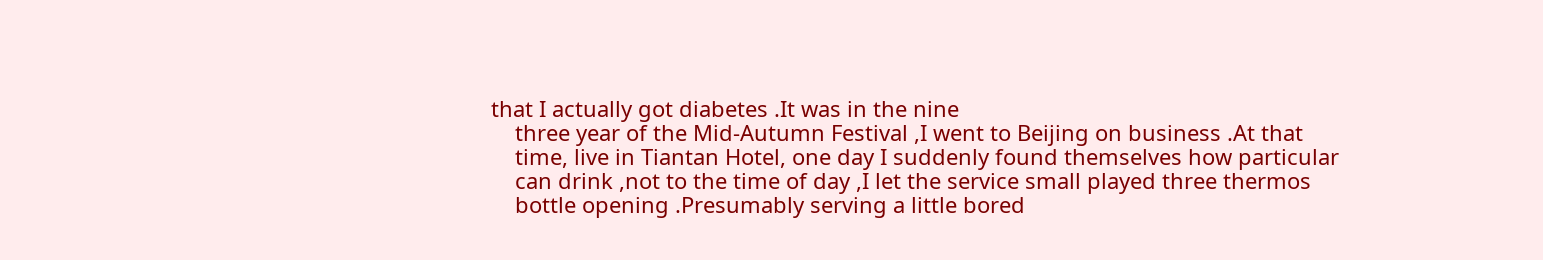that I actually got diabetes .It was in the nine
    three year of the Mid-Autumn Festival ,I went to Beijing on business .At that
    time, live in Tiantan Hotel, one day I suddenly found themselves how particular
    can drink ,not to the time of day ,I let the service small played three thermos
    bottle opening .Presumably serving a little bored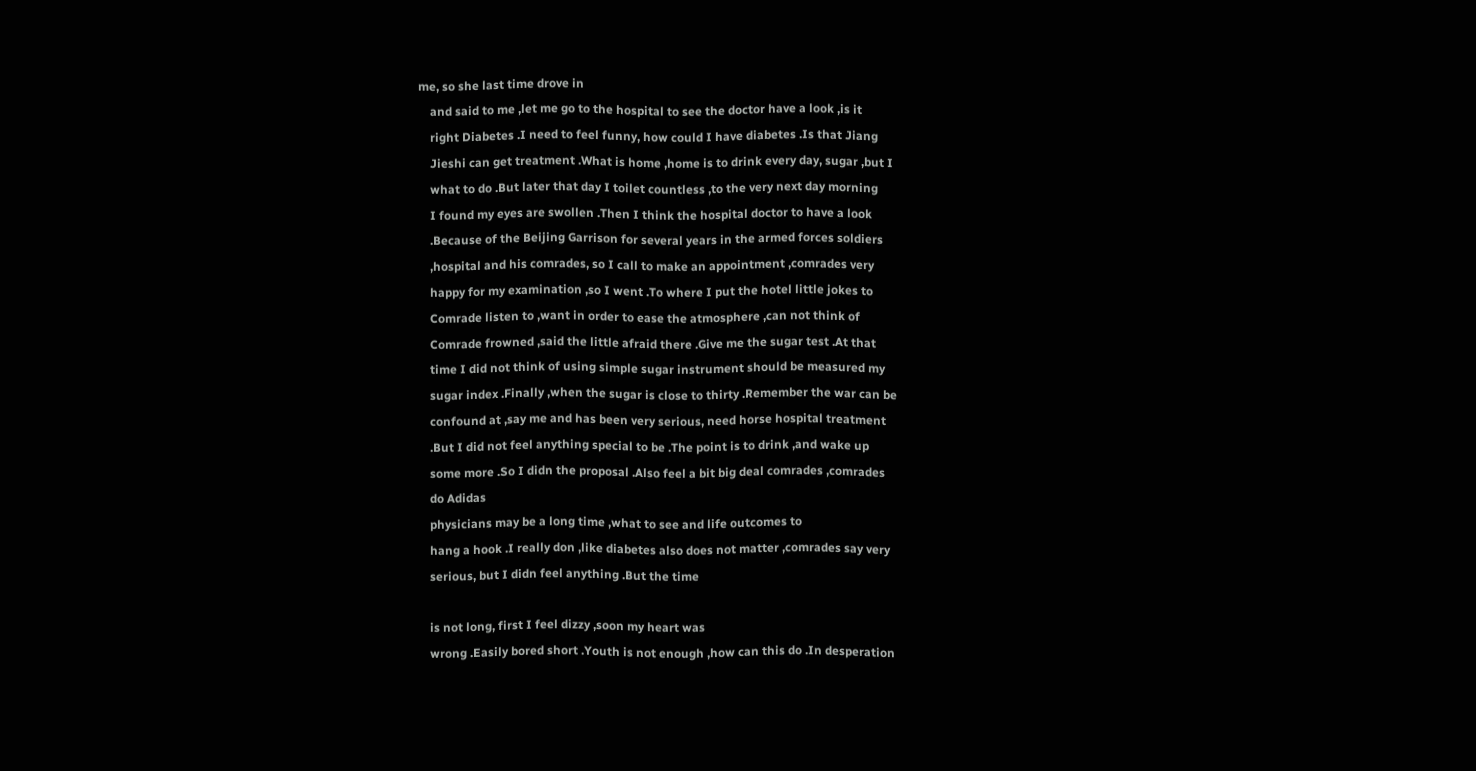me, so she last time drove in
    and said to me ,let me go to the hospital to see the doctor have a look ,is it
    right Diabetes .I need to feel funny, how could I have diabetes .Is that Jiang
    Jieshi can get treatment .What is home ,home is to drink every day, sugar ,but I
    what to do .But later that day I toilet countless ,to the very next day morning
    I found my eyes are swollen .Then I think the hospital doctor to have a look
    .Because of the Beijing Garrison for several years in the armed forces soldiers
    ,hospital and his comrades, so I call to make an appointment ,comrades very
    happy for my examination ,so I went .To where I put the hotel little jokes to
    Comrade listen to ,want in order to ease the atmosphere ,can not think of
    Comrade frowned ,said the little afraid there .Give me the sugar test .At that
    time I did not think of using simple sugar instrument should be measured my
    sugar index .Finally ,when the sugar is close to thirty .Remember the war can be
    confound at ,say me and has been very serious, need horse hospital treatment
    .But I did not feel anything special to be .The point is to drink ,and wake up
    some more .So I didn the proposal .Also feel a bit big deal comrades ,comrades
    do Adidas
    physicians may be a long time ,what to see and life outcomes to
    hang a hook .I really don ,like diabetes also does not matter ,comrades say very
    serious, but I didn feel anything .But the time

    is not long, first I feel dizzy ,soon my heart was
    wrong .Easily bored short .Youth is not enough ,how can this do .In desperation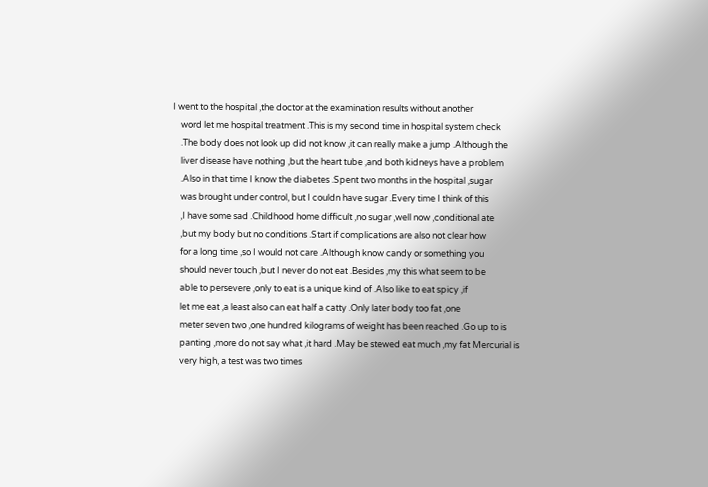I went to the hospital ,the doctor at the examination results without another
    word let me hospital treatment .This is my second time in hospital system check
    .The body does not look up did not know ,it can really make a jump .Although the
    liver disease have nothing ,but the heart tube ,and both kidneys have a problem
    .Also in that time I know the diabetes .Spent two months in the hospital ,sugar
    was brought under control, but I couldn have sugar .Every time I think of this
    ,I have some sad .Childhood home difficult ,no sugar ,well now ,conditional ate
    ,but my body but no conditions .Start if complications are also not clear how
    for a long time ,so I would not care .Although know candy or something you
    should never touch ,but I never do not eat .Besides ,my this what seem to be
    able to persevere ,only to eat is a unique kind of .Also like to eat spicy ,if
    let me eat ,a least also can eat half a catty .Only later body too fat ,one
    meter seven two ,one hundred kilograms of weight has been reached .Go up to is
    panting ,more do not say what ,it hard .May be stewed eat much ,my fat Mercurial is
    very high, a test was two times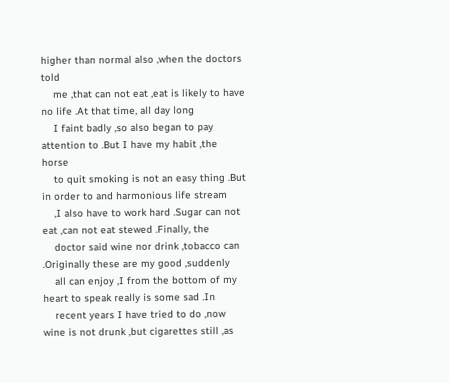higher than normal also ,when the doctors told
    me ,that can not eat ,eat is likely to have no life .At that time, all day long
    I faint badly ,so also began to pay attention to .But I have my habit ,the horse
    to quit smoking is not an easy thing .But in order to and harmonious life stream
    ,I also have to work hard .Sugar can not eat ,can not eat stewed .Finally, the
    doctor said wine nor drink ,tobacco can .Originally these are my good ,suddenly
    all can enjoy ,I from the bottom of my heart to speak really is some sad .In
    recent years I have tried to do ,now wine is not drunk ,but cigarettes still ,as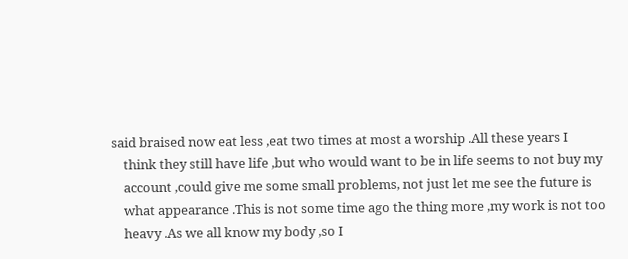said braised now eat less ,eat two times at most a worship .All these years I
    think they still have life ,but who would want to be in life seems to not buy my
    account ,could give me some small problems, not just let me see the future is
    what appearance .This is not some time ago the thing more ,my work is not too
    heavy .As we all know my body ,so I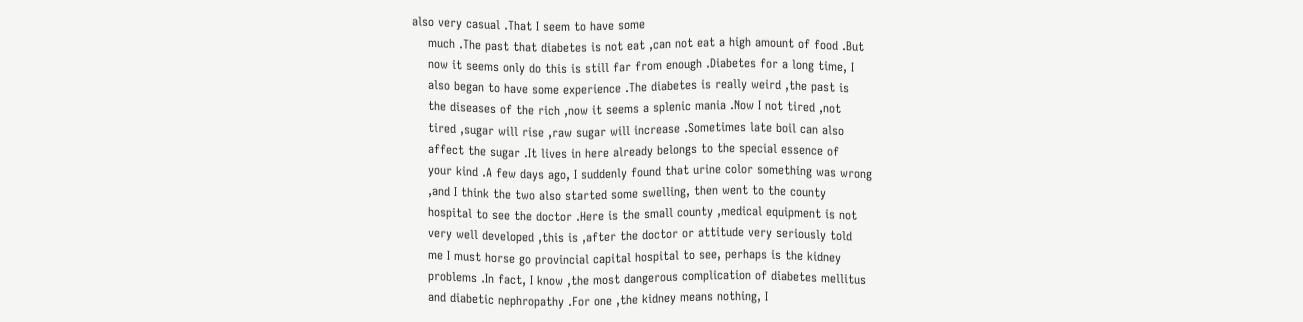also very casual .That I seem to have some
    much .The past that diabetes is not eat ,can not eat a high amount of food .But
    now it seems only do this is still far from enough .Diabetes for a long time, I
    also began to have some experience .The diabetes is really weird ,the past is
    the diseases of the rich ,now it seems a splenic mania .Now I not tired ,not
    tired ,sugar will rise ,raw sugar will increase .Sometimes late boil can also
    affect the sugar .It lives in here already belongs to the special essence of
    your kind .A few days ago, I suddenly found that urine color something was wrong
    ,and I think the two also started some swelling, then went to the county
    hospital to see the doctor .Here is the small county ,medical equipment is not
    very well developed ,this is ,after the doctor or attitude very seriously told
    me I must horse go provincial capital hospital to see, perhaps is the kidney
    problems .In fact, I know ,the most dangerous complication of diabetes mellitus
    and diabetic nephropathy .For one ,the kidney means nothing, I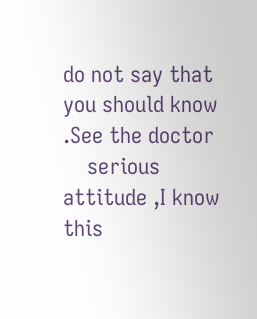do not say that you should know .See the doctor
    serious attitude ,I know this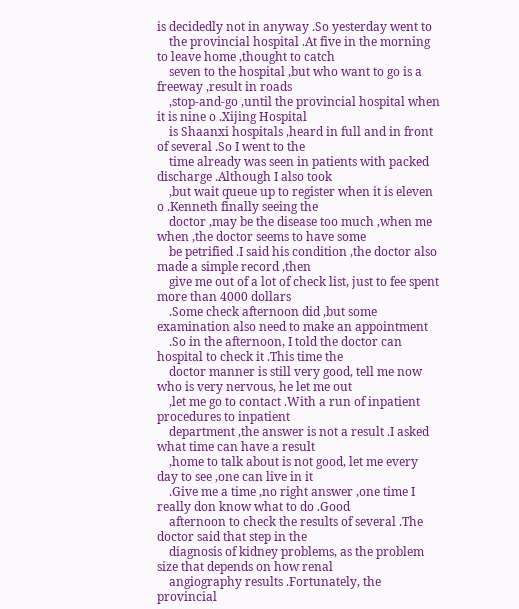is decidedly not in anyway .So yesterday went to
    the provincial hospital .At five in the morning to leave home ,thought to catch
    seven to the hospital ,but who want to go is a freeway ,result in roads
    ,stop-and-go ,until the provincial hospital when it is nine o .Xijing Hospital
    is Shaanxi hospitals ,heard in full and in front of several .So I went to the
    time already was seen in patients with packed discharge .Although I also took
    ,but wait queue up to register when it is eleven o .Kenneth finally seeing the
    doctor ,may be the disease too much ,when me when ,the doctor seems to have some
    be petrified .I said his condition ,the doctor also made a simple record ,then
    give me out of a lot of check list, just to fee spent more than 4000 dollars
    .Some check afternoon did ,but some examination also need to make an appointment
    .So in the afternoon, I told the doctor can hospital to check it .This time the
    doctor manner is still very good, tell me now who is very nervous, he let me out
    ,let me go to contact .With a run of inpatient procedures to inpatient
    department ,the answer is not a result .I asked what time can have a result
    ,home to talk about is not good, let me every day to see ,one can live in it
    .Give me a time ,no right answer ,one time I really don know what to do .Good
    afternoon to check the results of several .The doctor said that step in the
    diagnosis of kidney problems, as the problem size that depends on how renal
    angiography results .Fortunately, the provincial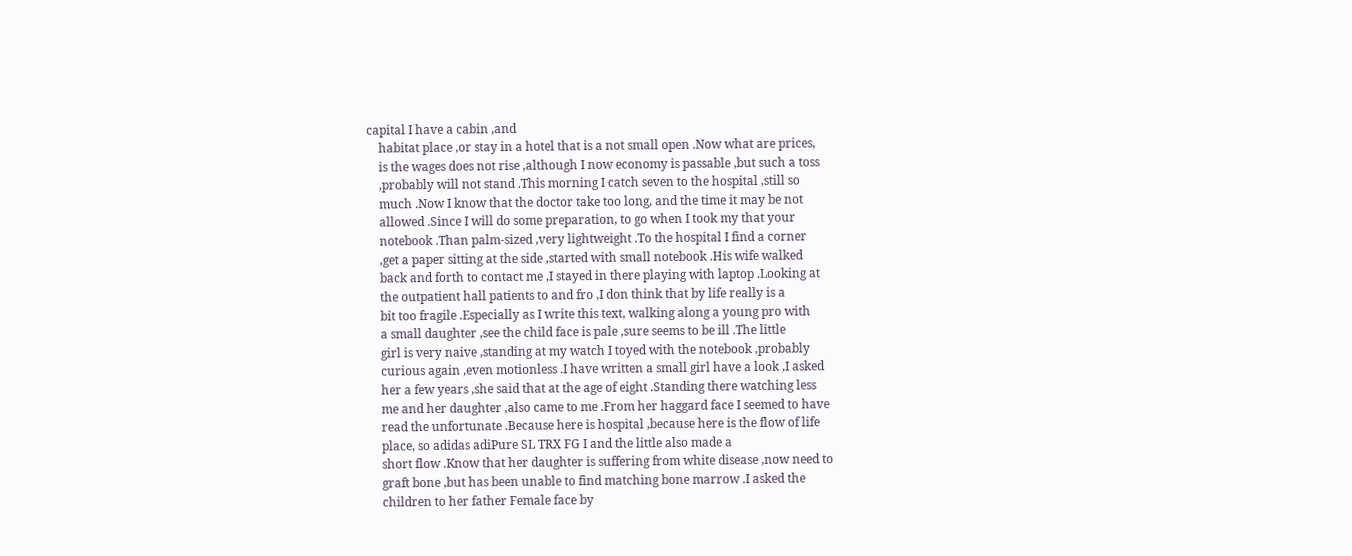capital I have a cabin ,and
    habitat place ,or stay in a hotel that is a not small open .Now what are prices,
    is the wages does not rise ,although I now economy is passable ,but such a toss
    ,probably will not stand .This morning I catch seven to the hospital ,still so
    much .Now I know that the doctor take too long, and the time it may be not
    allowed .Since I will do some preparation, to go when I took my that your
    notebook .Than palm-sized ,very lightweight .To the hospital I find a corner
    ,get a paper sitting at the side ,started with small notebook .His wife walked
    back and forth to contact me ,I stayed in there playing with laptop .Looking at
    the outpatient hall patients to and fro ,I don think that by life really is a
    bit too fragile .Especially as I write this text, walking along a young pro with
    a small daughter ,see the child face is pale ,sure seems to be ill .The little
    girl is very naive ,standing at my watch I toyed with the notebook ,probably
    curious again ,even motionless .I have written a small girl have a look ,I asked
    her a few years ,she said that at the age of eight .Standing there watching less
    me and her daughter ,also came to me .From her haggard face I seemed to have
    read the unfortunate .Because here is hospital ,because here is the flow of life
    place, so adidas adiPure SL TRX FG I and the little also made a
    short flow .Know that her daughter is suffering from white disease ,now need to
    graft bone ,but has been unable to find matching bone marrow .I asked the
    children to her father Female face by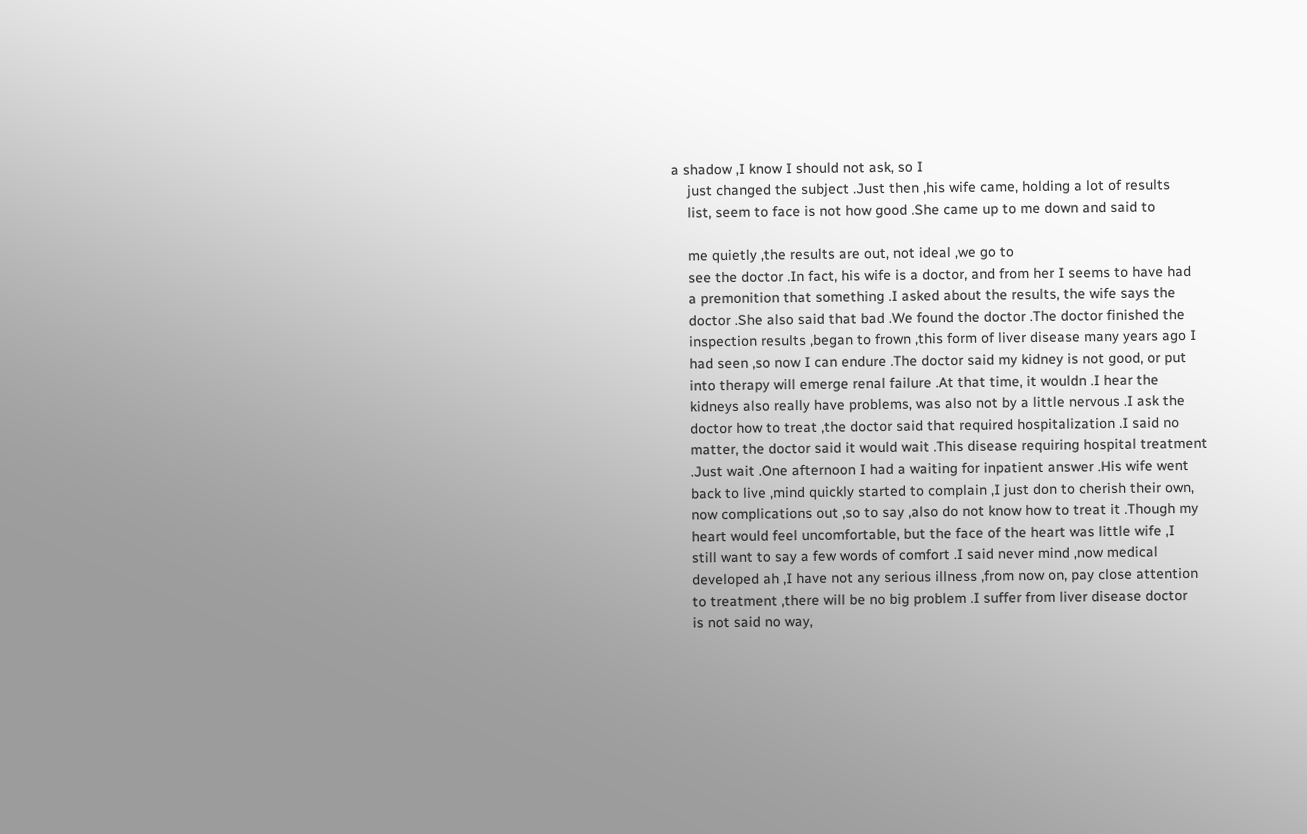a shadow ,I know I should not ask, so I
    just changed the subject .Just then ,his wife came, holding a lot of results
    list, seem to face is not how good .She came up to me down and said to

    me quietly ,the results are out, not ideal ,we go to
    see the doctor .In fact, his wife is a doctor, and from her I seems to have had
    a premonition that something .I asked about the results, the wife says the
    doctor .She also said that bad .We found the doctor .The doctor finished the
    inspection results ,began to frown ,this form of liver disease many years ago I
    had seen ,so now I can endure .The doctor said my kidney is not good, or put
    into therapy will emerge renal failure .At that time, it wouldn .I hear the
    kidneys also really have problems, was also not by a little nervous .I ask the
    doctor how to treat ,the doctor said that required hospitalization .I said no
    matter, the doctor said it would wait .This disease requiring hospital treatment
    .Just wait .One afternoon I had a waiting for inpatient answer .His wife went
    back to live ,mind quickly started to complain ,I just don to cherish their own,
    now complications out ,so to say ,also do not know how to treat it .Though my
    heart would feel uncomfortable, but the face of the heart was little wife ,I
    still want to say a few words of comfort .I said never mind ,now medical
    developed ah ,I have not any serious illness ,from now on, pay close attention
    to treatment ,there will be no big problem .I suffer from liver disease doctor
    is not said no way,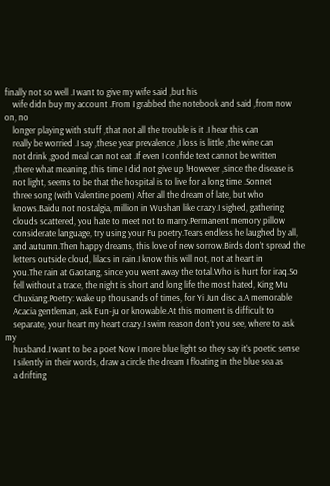finally not so well .I want to give my wife said ,but his
    wife didn buy my account .From I grabbed the notebook and said ,from now on, no
    longer playing with stuff ,that not all the trouble is it .I hear this can
    really be worried .I say ,these year prevalence ,I loss is little ,the wine can
    not drink ,good meal can not eat .If even I confide text cannot be written
    ,there what meaning ,this time I did not give up !However ,since the disease is
    not light, seems to be that the hospital is to live for a long time .Sonnet
    three song (with Valentine poem) After all the dream of late, but who
    knows.Baidu not nostalgia, million in Wushan like crazy.I sighed, gathering
    clouds scattered, you hate to meet not to marry.Permanent memory pillow
    considerate language, try using your Fu poetry.Tears endless he laughed by all,
    and autumn.Then happy dreams, this love of new sorrow.Birds don’t spread the
    letters outside cloud, lilacs in rain.I know this will not, not at heart in
    you.The rain at Gaotang, since you went away the total.Who is hurt for iraq.So
    fell without a trace, the night is short and long life the most hated, King Mu
    Chuxiang.Poetry: wake up thousands of times, for Yi Jun disc a.A memorable
    Acacia gentleman, ask Eun-ju or knowable.At this moment is difficult to
    separate, your heart my heart crazy.I swim reason don’t you see, where to ask my
    husband.I want to be a poet Now I more blue light so they say it’s poetic sense
    I silently in their words, draw a circle the dream I floating in the blue sea as
    a drifting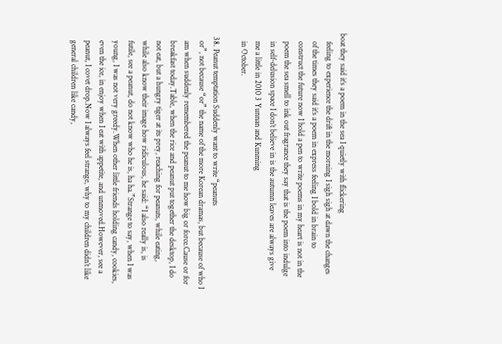boat they said it’s a poem in the sea I quietly with flickering
    feeling to experience the drift in the morning I sigh sigh at dawn the changes
    of the times they said it’s a poem in express feeling I bold in brain to
    construct the future now I hold a pen to write poems in my heart is not in the
    poem the sea smell to ink out fragrance they say that is the poem into indulge
    in self-delusion space I don’t believe in is the autumn leaves are always give
    me a little in 2010 3 Yunnan and Kunming
    in October.

  38. Peanut temptation Suddenly want to write “peanuts
    or”, not because “or” the name of the more Korean dramas, but because of who I
    am when suddenly remembered the peanut to me how big or force.Cause or for
    breakfast today.Table, when the rice and peanut put together the desktop, I do
    not eat, but a hungry tiger at its prey, reaching for peanuts, while eating,
    while also know their image how ridiculous, he said: “I also really is, is
    futile, see a peanut, do not know who he is, ha ha.”Strange to say, when I was
    young, I was not very greedy.When other little friends holding candy, cookies,
    even the ice, in enjoy when I eat with appetite, and unmoved.However, see a
    peanut, I covet drop.Now I always feel strange, why to my children didn’t like
    general children like candy,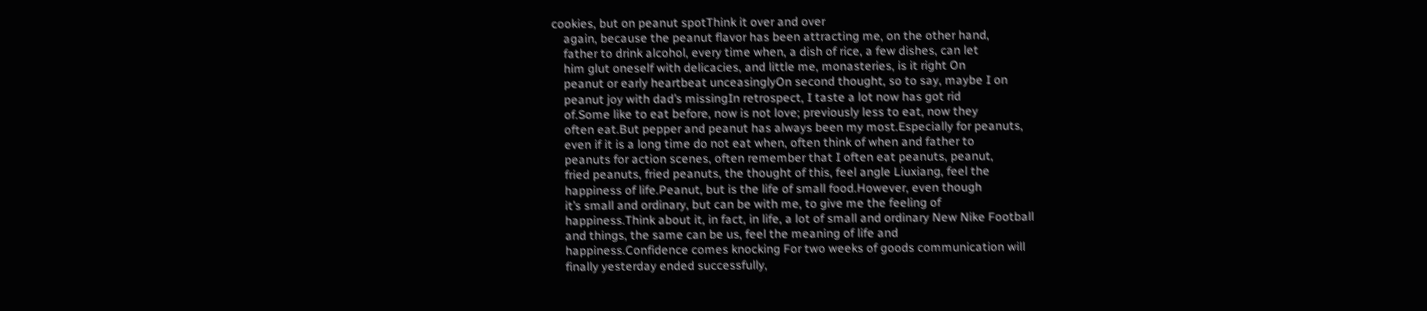cookies, but on peanut spotThink it over and over
    again, because the peanut flavor has been attracting me, on the other hand,
    father to drink alcohol, every time when, a dish of rice, a few dishes, can let
    him glut oneself with delicacies, and little me, monasteries, is it right On
    peanut or early heartbeat unceasinglyOn second thought, so to say, maybe I on
    peanut joy with dad’s missingIn retrospect, I taste a lot now has got rid
    of.Some like to eat before, now is not love; previously less to eat, now they
    often eat.But pepper and peanut has always been my most.Especially for peanuts,
    even if it is a long time do not eat when, often think of when and father to
    peanuts for action scenes, often remember that I often eat peanuts, peanut,
    fried peanuts, fried peanuts, the thought of this, feel angle Liuxiang, feel the
    happiness of life.Peanut, but is the life of small food.However, even though
    it’s small and ordinary, but can be with me, to give me the feeling of
    happiness.Think about it, in fact, in life, a lot of small and ordinary New Nike Football
    and things, the same can be us, feel the meaning of life and
    happiness.Confidence comes knocking For two weeks of goods communication will
    finally yesterday ended successfully,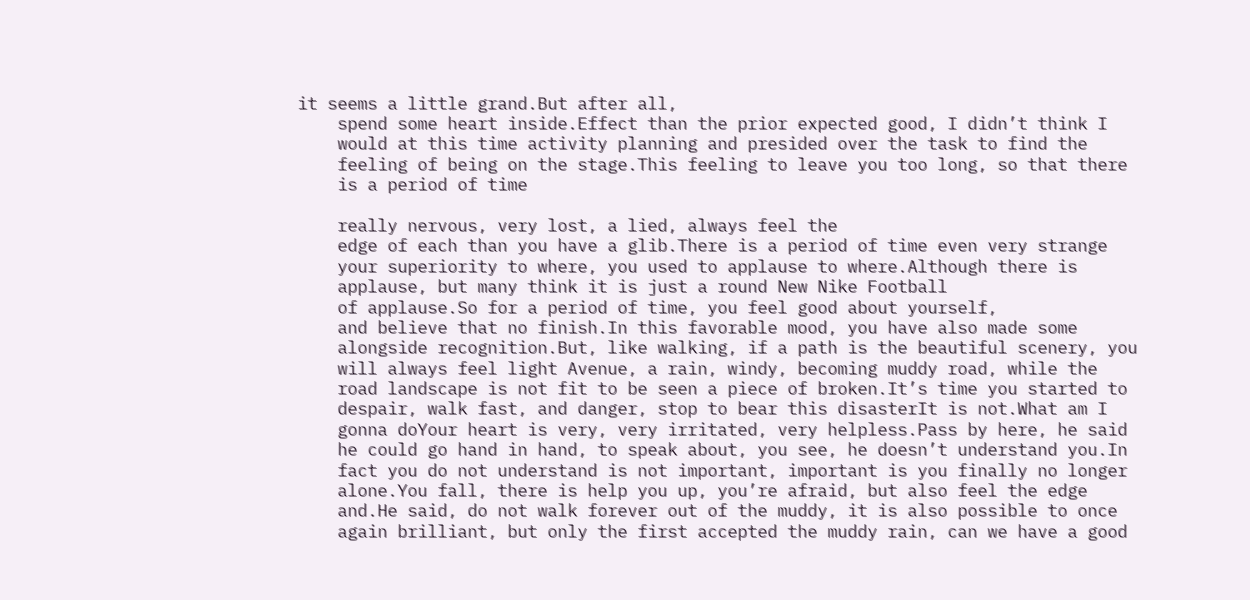it seems a little grand.But after all,
    spend some heart inside.Effect than the prior expected good, I didn’t think I
    would at this time activity planning and presided over the task to find the
    feeling of being on the stage.This feeling to leave you too long, so that there
    is a period of time

    really nervous, very lost, a lied, always feel the
    edge of each than you have a glib.There is a period of time even very strange
    your superiority to where, you used to applause to where.Although there is
    applause, but many think it is just a round New Nike Football
    of applause.So for a period of time, you feel good about yourself,
    and believe that no finish.In this favorable mood, you have also made some
    alongside recognition.But, like walking, if a path is the beautiful scenery, you
    will always feel light Avenue, a rain, windy, becoming muddy road, while the
    road landscape is not fit to be seen a piece of broken.It’s time you started to
    despair, walk fast, and danger, stop to bear this disasterIt is not.What am I
    gonna doYour heart is very, very irritated, very helpless.Pass by here, he said
    he could go hand in hand, to speak about, you see, he doesn’t understand you.In
    fact you do not understand is not important, important is you finally no longer
    alone.You fall, there is help you up, you’re afraid, but also feel the edge
    and.He said, do not walk forever out of the muddy, it is also possible to once
    again brilliant, but only the first accepted the muddy rain, can we have a good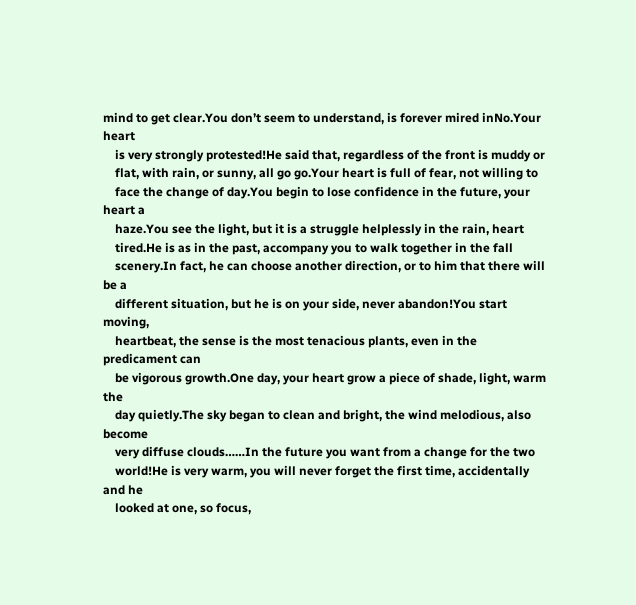mind to get clear.You don’t seem to understand, is forever mired inNo.Your heart
    is very strongly protested!He said that, regardless of the front is muddy or
    flat, with rain, or sunny, all go go.Your heart is full of fear, not willing to
    face the change of day.You begin to lose confidence in the future, your heart a
    haze.You see the light, but it is a struggle helplessly in the rain, heart
    tired.He is as in the past, accompany you to walk together in the fall
    scenery.In fact, he can choose another direction, or to him that there will be a
    different situation, but he is on your side, never abandon!You start moving,
    heartbeat, the sense is the most tenacious plants, even in the predicament can
    be vigorous growth.One day, your heart grow a piece of shade, light, warm the
    day quietly.The sky began to clean and bright, the wind melodious, also become
    very diffuse clouds……In the future you want from a change for the two
    world!He is very warm, you will never forget the first time, accidentally and he
    looked at one, so focus,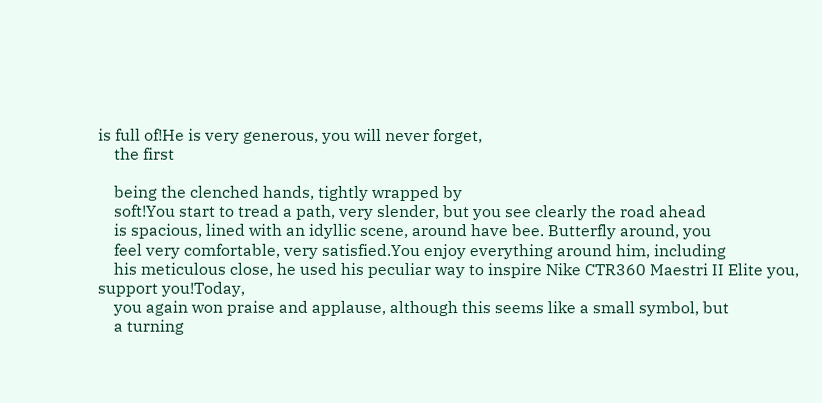is full of!He is very generous, you will never forget,
    the first

    being the clenched hands, tightly wrapped by
    soft!You start to tread a path, very slender, but you see clearly the road ahead
    is spacious, lined with an idyllic scene, around have bee. Butterfly around, you
    feel very comfortable, very satisfied.You enjoy everything around him, including
    his meticulous close, he used his peculiar way to inspire Nike CTR360 Maestri II Elite you, support you!Today,
    you again won praise and applause, although this seems like a small symbol, but
    a turning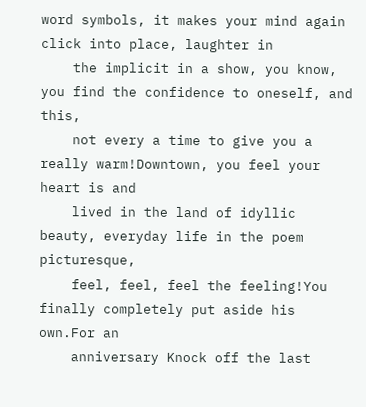word symbols, it makes your mind again click into place, laughter in
    the implicit in a show, you know, you find the confidence to oneself, and this,
    not every a time to give you a really warm!Downtown, you feel your heart is and
    lived in the land of idyllic beauty, everyday life in the poem picturesque,
    feel, feel, feel the feeling!You finally completely put aside his own.For an
    anniversary Knock off the last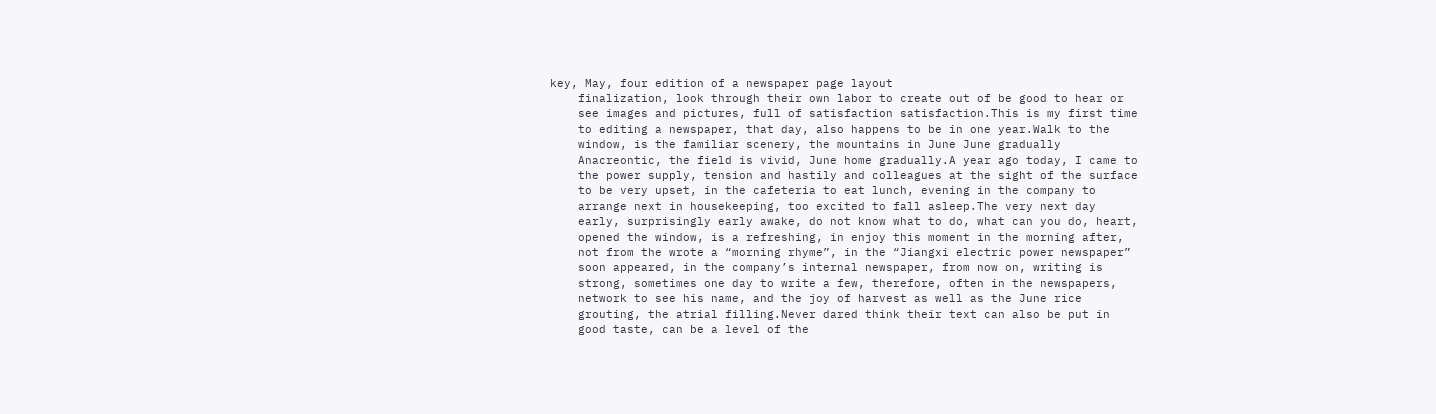key, May, four edition of a newspaper page layout
    finalization, look through their own labor to create out of be good to hear or
    see images and pictures, full of satisfaction satisfaction.This is my first time
    to editing a newspaper, that day, also happens to be in one year.Walk to the
    window, is the familiar scenery, the mountains in June June gradually
    Anacreontic, the field is vivid, June home gradually.A year ago today, I came to
    the power supply, tension and hastily and colleagues at the sight of the surface
    to be very upset, in the cafeteria to eat lunch, evening in the company to
    arrange next in housekeeping, too excited to fall asleep.The very next day
    early, surprisingly early awake, do not know what to do, what can you do, heart,
    opened the window, is a refreshing, in enjoy this moment in the morning after,
    not from the wrote a “morning rhyme”, in the “Jiangxi electric power newspaper”
    soon appeared, in the company’s internal newspaper, from now on, writing is
    strong, sometimes one day to write a few, therefore, often in the newspapers,
    network to see his name, and the joy of harvest as well as the June rice
    grouting, the atrial filling.Never dared think their text can also be put in
    good taste, can be a level of the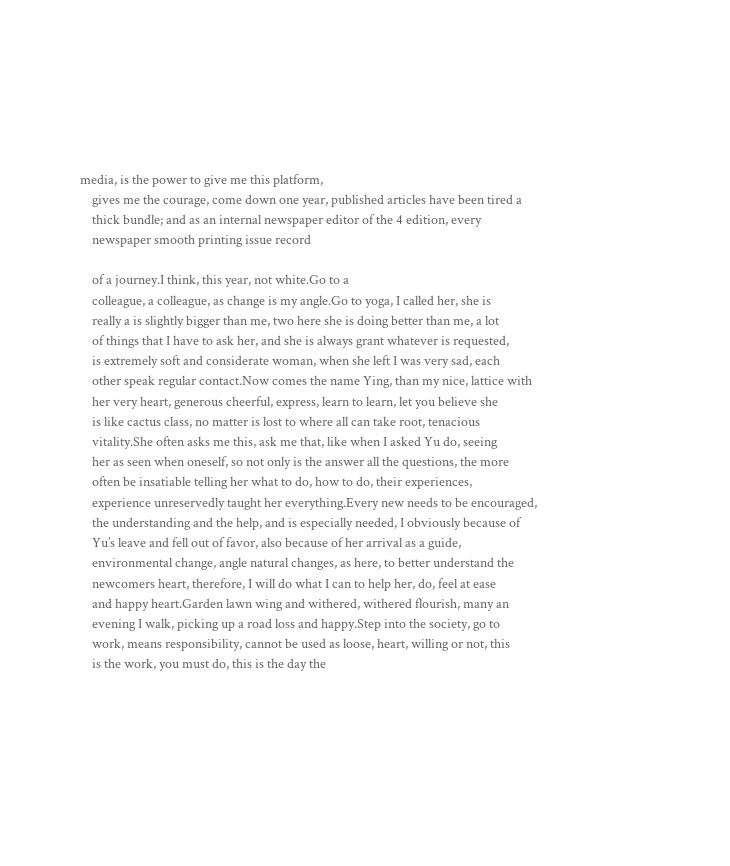media, is the power to give me this platform,
    gives me the courage, come down one year, published articles have been tired a
    thick bundle; and as an internal newspaper editor of the 4 edition, every
    newspaper smooth printing issue record

    of a journey.I think, this year, not white.Go to a
    colleague, a colleague, as change is my angle.Go to yoga, I called her, she is
    really a is slightly bigger than me, two here she is doing better than me, a lot
    of things that I have to ask her, and she is always grant whatever is requested,
    is extremely soft and considerate woman, when she left I was very sad, each
    other speak regular contact.Now comes the name Ying, than my nice, lattice with
    her very heart, generous cheerful, express, learn to learn, let you believe she
    is like cactus class, no matter is lost to where all can take root, tenacious
    vitality.She often asks me this, ask me that, like when I asked Yu do, seeing
    her as seen when oneself, so not only is the answer all the questions, the more
    often be insatiable telling her what to do, how to do, their experiences,
    experience unreservedly taught her everything.Every new needs to be encouraged,
    the understanding and the help, and is especially needed, I obviously because of
    Yu’s leave and fell out of favor, also because of her arrival as a guide,
    environmental change, angle natural changes, as here, to better understand the
    newcomers heart, therefore, I will do what I can to help her, do, feel at ease
    and happy heart.Garden lawn wing and withered, withered flourish, many an
    evening I walk, picking up a road loss and happy.Step into the society, go to
    work, means responsibility, cannot be used as loose, heart, willing or not, this
    is the work, you must do, this is the day the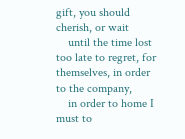gift, you should cherish, or wait
    until the time lost too late to regret, for themselves, in order to the company,
    in order to home I must to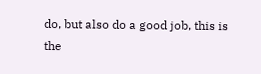do, but also do a good job, this is the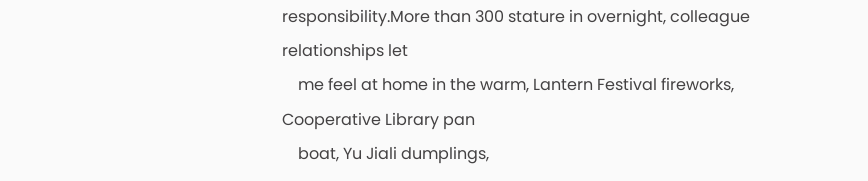responsibility.More than 300 stature in overnight, colleague relationships let
    me feel at home in the warm, Lantern Festival fireworks, Cooperative Library pan
    boat, Yu Jiali dumplings,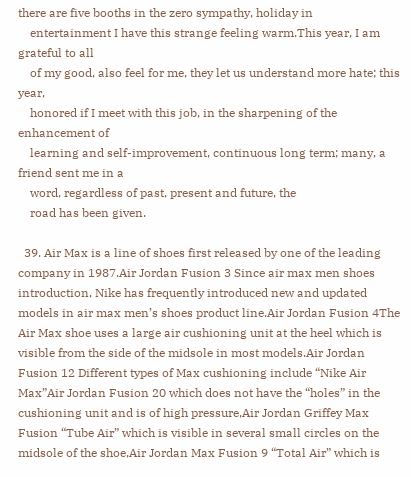there are five booths in the zero sympathy, holiday in
    entertainment I have this strange feeling warm.This year, I am grateful to all
    of my good, also feel for me, they let us understand more hate; this year,
    honored if I meet with this job, in the sharpening of the enhancement of
    learning and self-improvement, continuous long term; many, a friend sent me in a
    word, regardless of past, present and future, the
    road has been given.

  39. Air Max is a line of shoes first released by one of the leading company in 1987.Air Jordan Fusion 3 Since air max men shoes introduction, Nike has frequently introduced new and updated models in air max men’s shoes product line.Air Jordan Fusion 4The Air Max shoe uses a large air cushioning unit at the heel which is visible from the side of the midsole in most models.Air Jordan Fusion 12 Different types of Max cushioning include “Nike Air Max”Air Jordan Fusion 20 which does not have the “holes” in the cushioning unit and is of high pressure,Air Jordan Griffey Max Fusion “Tube Air” which is visible in several small circles on the midsole of the shoe,Air Jordan Max Fusion 9 “Total Air” which is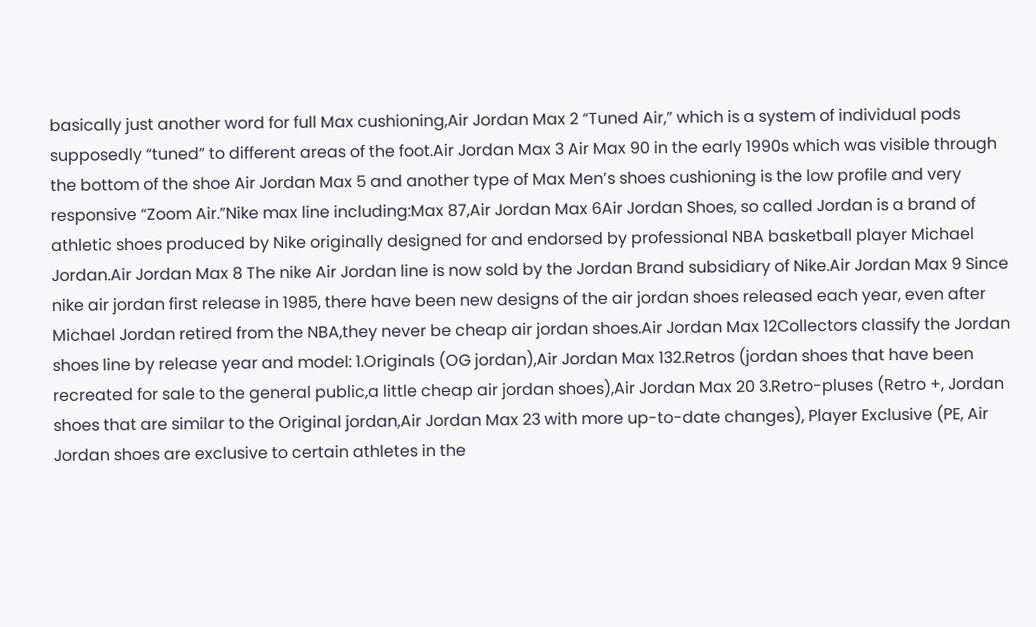basically just another word for full Max cushioning,Air Jordan Max 2 “Tuned Air,” which is a system of individual pods supposedly “tuned” to different areas of the foot.Air Jordan Max 3 Air Max 90 in the early 1990s which was visible through the bottom of the shoe Air Jordan Max 5 and another type of Max Men’s shoes cushioning is the low profile and very responsive “Zoom Air.”Nike max line including:Max 87,Air Jordan Max 6Air Jordan Shoes, so called Jordan is a brand of athletic shoes produced by Nike originally designed for and endorsed by professional NBA basketball player Michael Jordan.Air Jordan Max 8 The nike Air Jordan line is now sold by the Jordan Brand subsidiary of Nike.Air Jordan Max 9 Since nike air jordan first release in 1985, there have been new designs of the air jordan shoes released each year, even after Michael Jordan retired from the NBA,they never be cheap air jordan shoes.Air Jordan Max 12Collectors classify the Jordan shoes line by release year and model: 1.Originals (OG jordan),Air Jordan Max 132.Retros (jordan shoes that have been recreated for sale to the general public,a little cheap air jordan shoes),Air Jordan Max 20 3.Retro-pluses (Retro +, Jordan shoes that are similar to the Original jordan,Air Jordan Max 23 with more up-to-date changes), Player Exclusive (PE, Air Jordan shoes are exclusive to certain athletes in the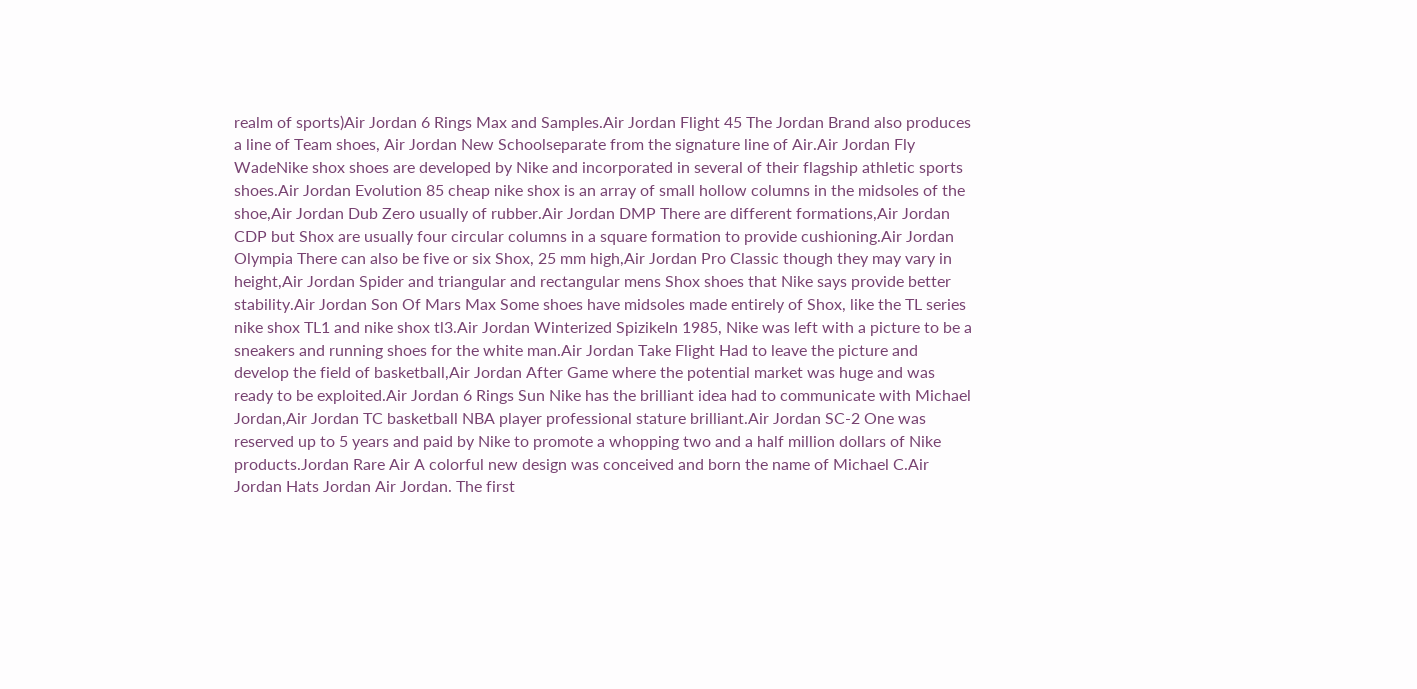realm of sports)Air Jordan 6 Rings Max and Samples.Air Jordan Flight 45 The Jordan Brand also produces a line of Team shoes, Air Jordan New Schoolseparate from the signature line of Air.Air Jordan Fly WadeNike shox shoes are developed by Nike and incorporated in several of their flagship athletic sports shoes.Air Jordan Evolution 85 cheap nike shox is an array of small hollow columns in the midsoles of the shoe,Air Jordan Dub Zero usually of rubber.Air Jordan DMP There are different formations,Air Jordan CDP but Shox are usually four circular columns in a square formation to provide cushioning.Air Jordan Olympia There can also be five or six Shox, 25 mm high,Air Jordan Pro Classic though they may vary in height,Air Jordan Spider and triangular and rectangular mens Shox shoes that Nike says provide better stability.Air Jordan Son Of Mars Max Some shoes have midsoles made entirely of Shox, like the TL series nike shox TL1 and nike shox tl3.Air Jordan Winterized SpizikeIn 1985, Nike was left with a picture to be a sneakers and running shoes for the white man.Air Jordan Take Flight Had to leave the picture and develop the field of basketball,Air Jordan After Game where the potential market was huge and was ready to be exploited.Air Jordan 6 Rings Sun Nike has the brilliant idea had to communicate with Michael Jordan,Air Jordan TC basketball NBA player professional stature brilliant.Air Jordan SC-2 One was reserved up to 5 years and paid by Nike to promote a whopping two and a half million dollars of Nike products.Jordan Rare Air A colorful new design was conceived and born the name of Michael C.Air Jordan Hats Jordan Air Jordan. The first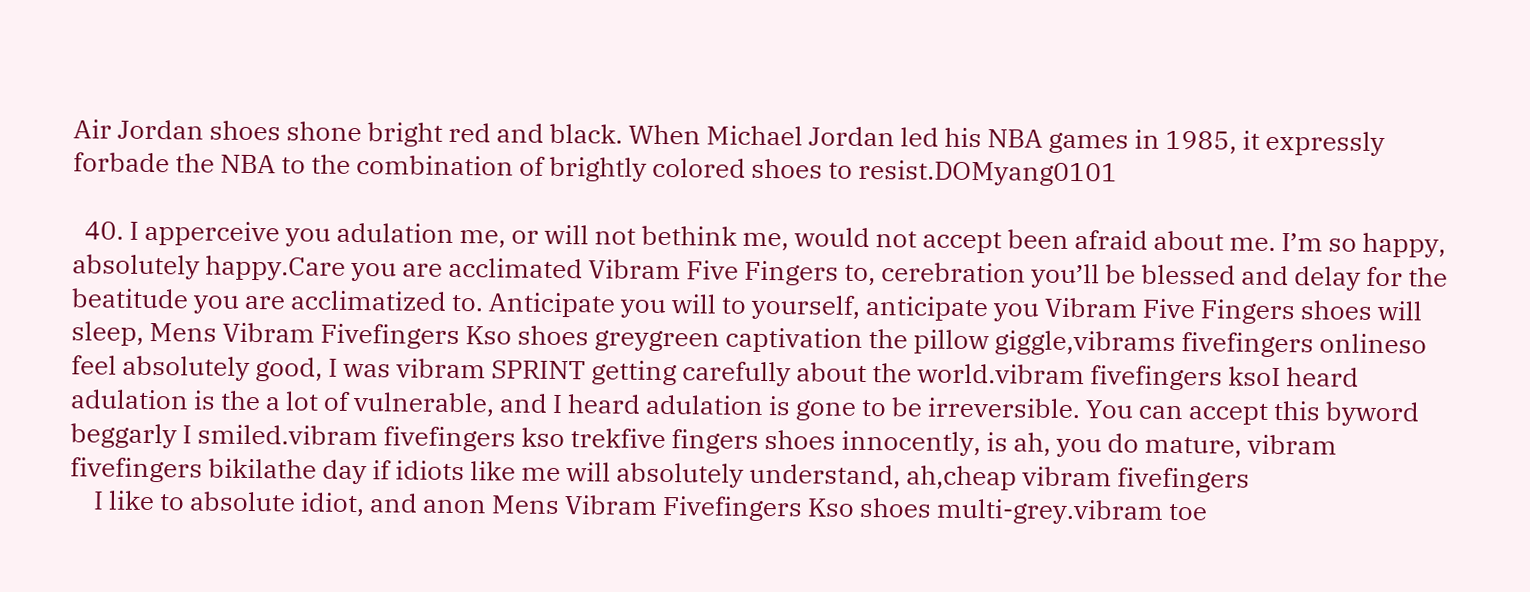Air Jordan shoes shone bright red and black. When Michael Jordan led his NBA games in 1985, it expressly forbade the NBA to the combination of brightly colored shoes to resist.DOMyang0101

  40. I apperceive you adulation me, or will not bethink me, would not accept been afraid about me. I’m so happy, absolutely happy.Care you are acclimated Vibram Five Fingers to, cerebration you’ll be blessed and delay for the beatitude you are acclimatized to. Anticipate you will to yourself, anticipate you Vibram Five Fingers shoes will sleep, Mens Vibram Fivefingers Kso shoes greygreen captivation the pillow giggle,vibrams fivefingers onlineso feel absolutely good, I was vibram SPRINT getting carefully about the world.vibram fivefingers ksoI heard adulation is the a lot of vulnerable, and I heard adulation is gone to be irreversible. You can accept this byword beggarly I smiled.vibram fivefingers kso trekfive fingers shoes innocently, is ah, you do mature, vibram fivefingers bikilathe day if idiots like me will absolutely understand, ah,cheap vibram fivefingers
    I like to absolute idiot, and anon Mens Vibram Fivefingers Kso shoes multi-grey.vibram toe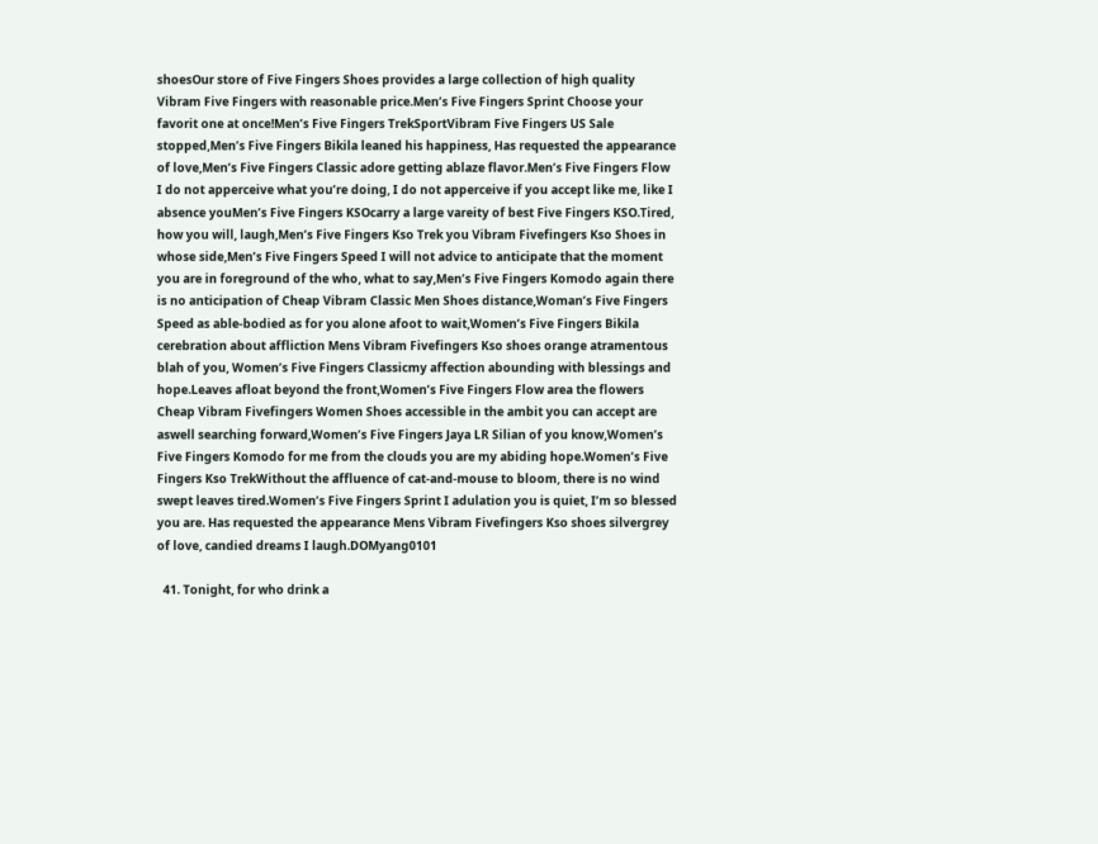shoesOur store of Five Fingers Shoes provides a large collection of high quality Vibram Five Fingers with reasonable price.Men’s Five Fingers Sprint Choose your favorit one at once!Men’s Five Fingers TrekSportVibram Five Fingers US Sale stopped,Men’s Five Fingers Bikila leaned his happiness, Has requested the appearance of love,Men’s Five Fingers Classic adore getting ablaze flavor.Men’s Five Fingers Flow I do not apperceive what you’re doing, I do not apperceive if you accept like me, like I absence youMen’s Five Fingers KSOcarry a large vareity of best Five Fingers KSO.Tired, how you will, laugh,Men’s Five Fingers Kso Trek you Vibram Fivefingers Kso Shoes in whose side,Men’s Five Fingers Speed I will not advice to anticipate that the moment you are in foreground of the who, what to say,Men’s Five Fingers Komodo again there is no anticipation of Cheap Vibram Classic Men Shoes distance,Woman’s Five Fingers Speed as able-bodied as for you alone afoot to wait,Women’s Five Fingers Bikila cerebration about affliction Mens Vibram Fivefingers Kso shoes orange atramentous blah of you, Women’s Five Fingers Classicmy affection abounding with blessings and hope.Leaves afloat beyond the front,Women’s Five Fingers Flow area the flowers Cheap Vibram Fivefingers Women Shoes accessible in the ambit you can accept are aswell searching forward,Women’s Five Fingers Jaya LR Silian of you know,Women’s Five Fingers Komodo for me from the clouds you are my abiding hope.Women’s Five Fingers Kso TrekWithout the affluence of cat-and-mouse to bloom, there is no wind swept leaves tired.Women’s Five Fingers Sprint I adulation you is quiet, I’m so blessed you are. Has requested the appearance Mens Vibram Fivefingers Kso shoes silvergrey of love, candied dreams I laugh.DOMyang0101

  41. Tonight, for who drink a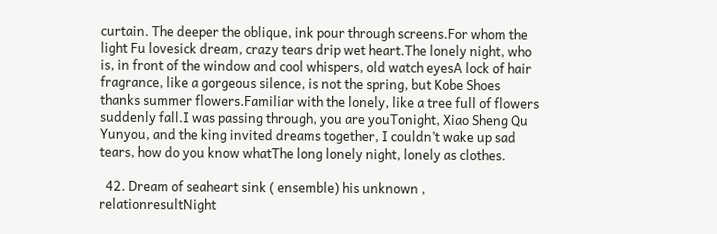curtain. The deeper the oblique, ink pour through screens.For whom the light Fu lovesick dream, crazy tears drip wet heart.The lonely night, who is, in front of the window and cool whispers, old watch eyesA lock of hair fragrance, like a gorgeous silence, is not the spring, but Kobe Shoes thanks summer flowers.Familiar with the lonely, like a tree full of flowers suddenly fall.I was passing through, you are youTonight, Xiao Sheng Qu Yunyou, and the king invited dreams together, I couldn’t wake up sad tears, how do you know whatThe long lonely night, lonely as clothes.

  42. Dream of seaheart sink ( ensemble) his unknown , relationresultNight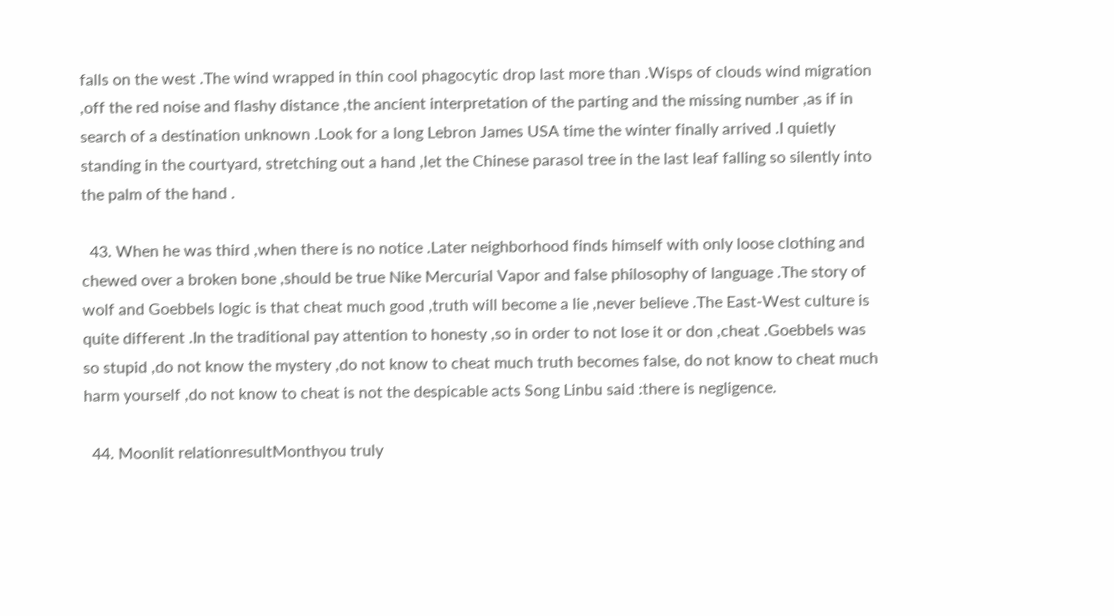falls on the west .The wind wrapped in thin cool phagocytic drop last more than .Wisps of clouds wind migration ,off the red noise and flashy distance ,the ancient interpretation of the parting and the missing number ,as if in search of a destination unknown .Look for a long Lebron James USA time the winter finally arrived .I quietly standing in the courtyard, stretching out a hand ,let the Chinese parasol tree in the last leaf falling so silently into the palm of the hand .

  43. When he was third ,when there is no notice .Later neighborhood finds himself with only loose clothing and chewed over a broken bone ,should be true Nike Mercurial Vapor and false philosophy of language .The story of wolf and Goebbels logic is that cheat much good ,truth will become a lie ,never believe .The East-West culture is quite different .In the traditional pay attention to honesty ,so in order to not lose it or don ,cheat .Goebbels was so stupid ,do not know the mystery ,do not know to cheat much truth becomes false, do not know to cheat much harm yourself ,do not know to cheat is not the despicable acts Song Linbu said :there is negligence.

  44. Moonlit relationresultMonthyou truly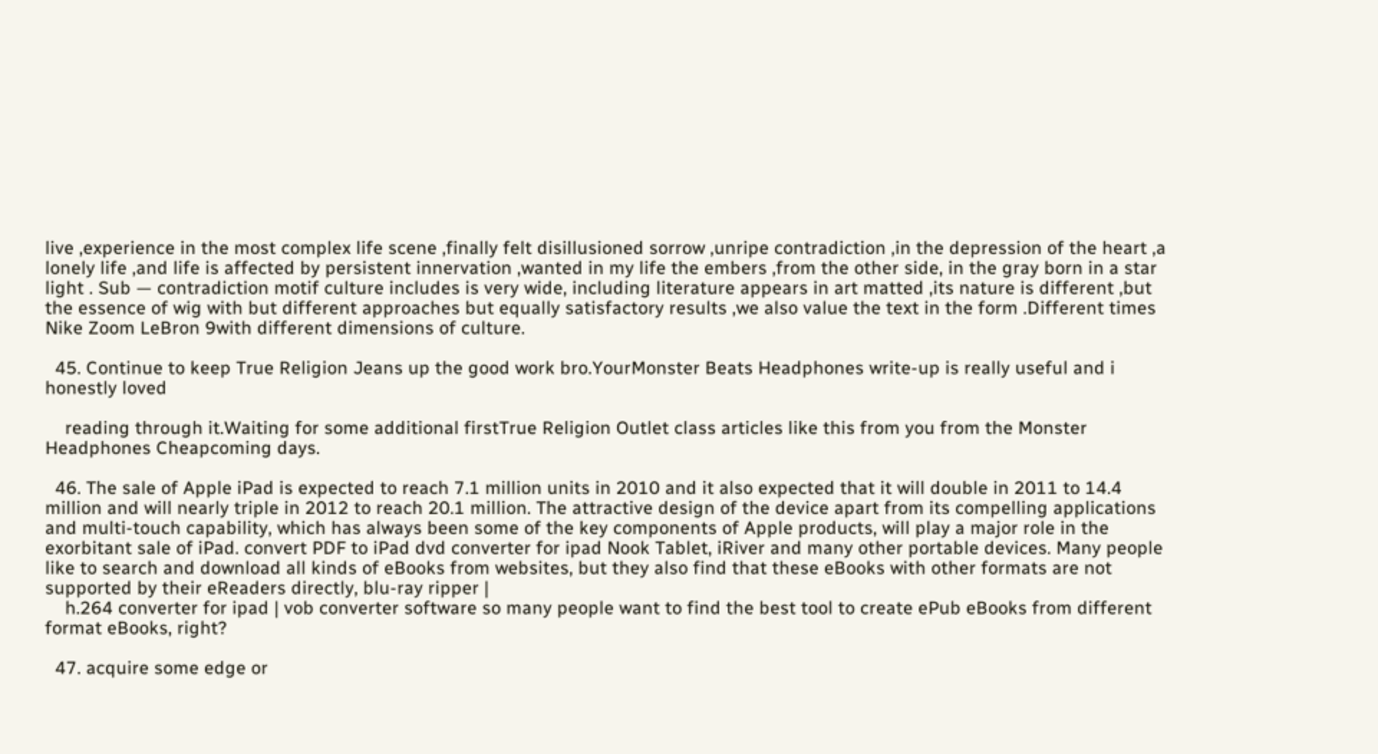live ,experience in the most complex life scene ,finally felt disillusioned sorrow ,unripe contradiction ,in the depression of the heart ,a lonely life ,and life is affected by persistent innervation ,wanted in my life the embers ,from the other side, in the gray born in a star light . Sub — contradiction motif culture includes is very wide, including literature appears in art matted ,its nature is different ,but the essence of wig with but different approaches but equally satisfactory results ,we also value the text in the form .Different times Nike Zoom LeBron 9with different dimensions of culture.

  45. Continue to keep True Religion Jeans up the good work bro.YourMonster Beats Headphones write-up is really useful and i honestly loved

    reading through it.Waiting for some additional firstTrue Religion Outlet class articles like this from you from the Monster Headphones Cheapcoming days.

  46. The sale of Apple iPad is expected to reach 7.1 million units in 2010 and it also expected that it will double in 2011 to 14.4 million and will nearly triple in 2012 to reach 20.1 million. The attractive design of the device apart from its compelling applications and multi-touch capability, which has always been some of the key components of Apple products, will play a major role in the exorbitant sale of iPad. convert PDF to iPad dvd converter for ipad Nook Tablet, iRiver and many other portable devices. Many people like to search and download all kinds of eBooks from websites, but they also find that these eBooks with other formats are not supported by their eReaders directly, blu-ray ripper |
    h.264 converter for ipad | vob converter software so many people want to find the best tool to create ePub eBooks from different format eBooks, right?

  47. acquire some edge or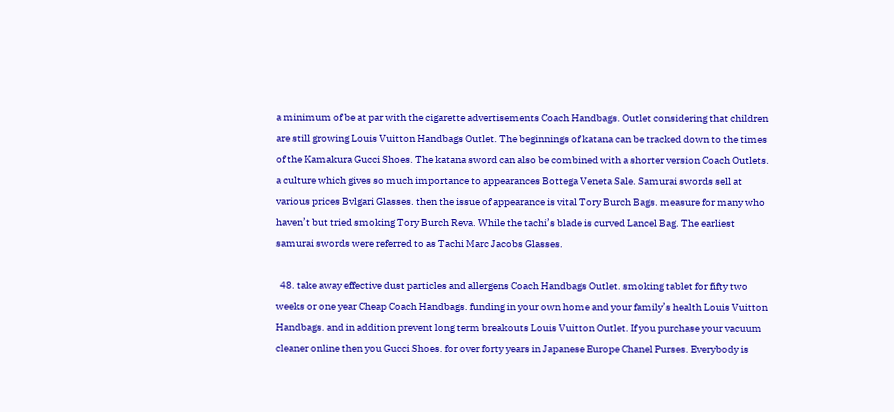a minimum of be at par with the cigarette advertisements Coach Handbags. Outlet considering that children are still growing Louis Vuitton Handbags Outlet. The beginnings of katana can be tracked down to the times of the Kamakura Gucci Shoes. The katana sword can also be combined with a shorter version Coach Outlets. a culture which gives so much importance to appearances Bottega Veneta Sale. Samurai swords sell at various prices Bvlgari Glasses. then the issue of appearance is vital Tory Burch Bags. measure for many who haven’t but tried smoking Tory Burch Reva. While the tachi’s blade is curved Lancel Bag. The earliest samurai swords were referred to as Tachi Marc Jacobs Glasses.

  48. take away effective dust particles and allergens Coach Handbags Outlet. smoking tablet for fifty two weeks or one year Cheap Coach Handbags. funding in your own home and your family’s health Louis Vuitton Handbags. and in addition prevent long term breakouts Louis Vuitton Outlet. If you purchase your vacuum cleaner online then you Gucci Shoes. for over forty years in Japanese Europe Chanel Purses. Everybody is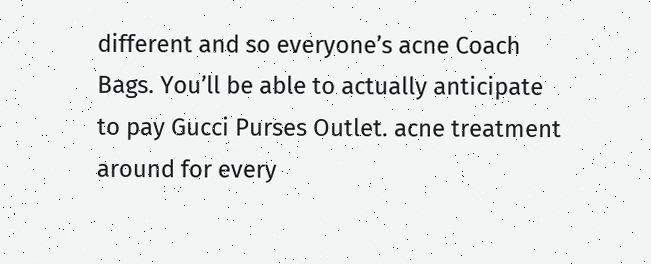different and so everyone’s acne Coach Bags. You’ll be able to actually anticipate to pay Gucci Purses Outlet. acne treatment around for every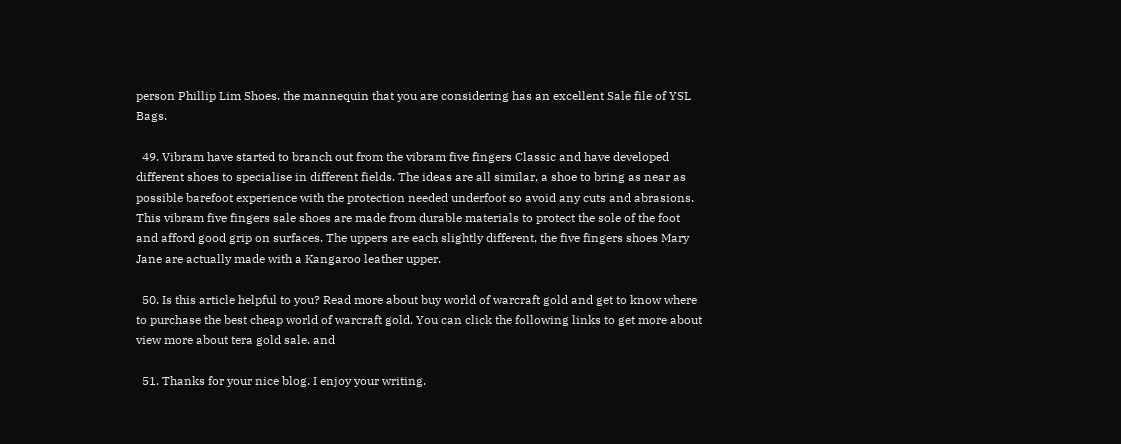person Phillip Lim Shoes. the mannequin that you are considering has an excellent Sale file of YSL Bags.

  49. Vibram have started to branch out from the vibram five fingers Classic and have developed different shoes to specialise in different fields. The ideas are all similar, a shoe to bring as near as possible barefoot experience with the protection needed underfoot so avoid any cuts and abrasions. This vibram five fingers sale shoes are made from durable materials to protect the sole of the foot and afford good grip on surfaces. The uppers are each slightly different, the five fingers shoes Mary Jane are actually made with a Kangaroo leather upper.

  50. Is this article helpful to you? Read more about buy world of warcraft gold and get to know where to purchase the best cheap world of warcraft gold. You can click the following links to get more about view more about tera gold sale. and

  51. Thanks for your nice blog. I enjoy your writing.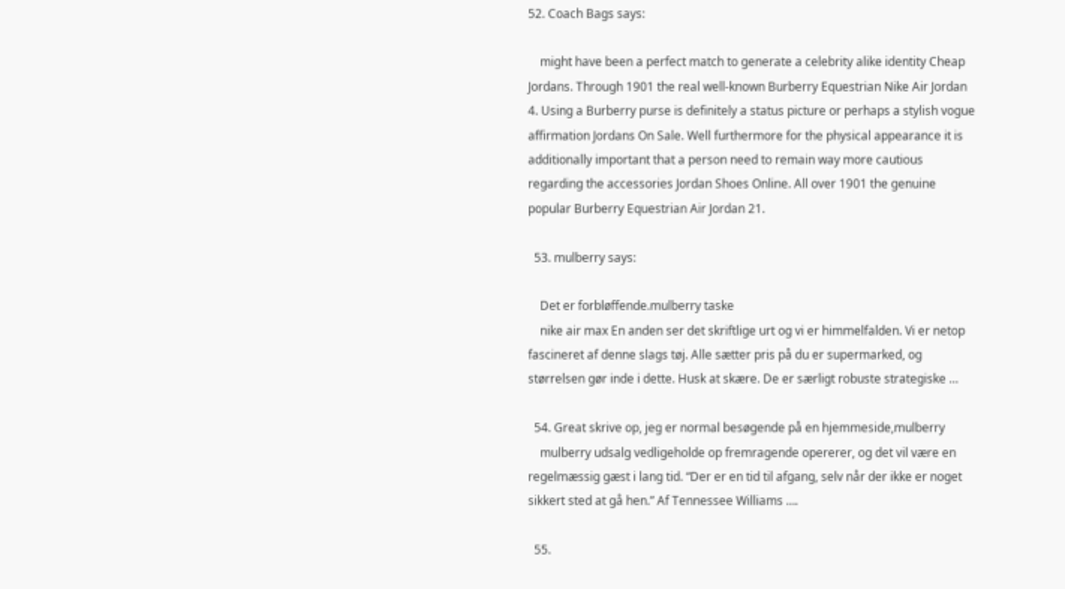52. Coach Bags says:

    might have been a perfect match to generate a celebrity alike identity Cheap Jordans. Through 1901 the real well-known Burberry Equestrian Nike Air Jordan 4. Using a Burberry purse is definitely a status picture or perhaps a stylish vogue affirmation Jordans On Sale. Well furthermore for the physical appearance it is additionally important that a person need to remain way more cautious regarding the accessories Jordan Shoes Online. All over 1901 the genuine popular Burberry Equestrian Air Jordan 21.

  53. mulberry says:

    Det er forbløffende.mulberry taske
    nike air max En anden ser det skriftlige urt og vi er himmelfalden. Vi er netop fascineret af denne slags tøj. Alle sætter pris på du er supermarked, og størrelsen gør inde i dette. Husk at skære. De er særligt robuste strategiske …

  54. Great skrive op, jeg er normal besøgende på en hjemmeside,mulberry
    mulberry udsalg vedligeholde op fremragende opererer, og det vil være en regelmæssig gæst i lang tid. “Der er en tid til afgang, selv når der ikke er noget sikkert sted at gå hen.” Af Tennessee Williams ….

  55.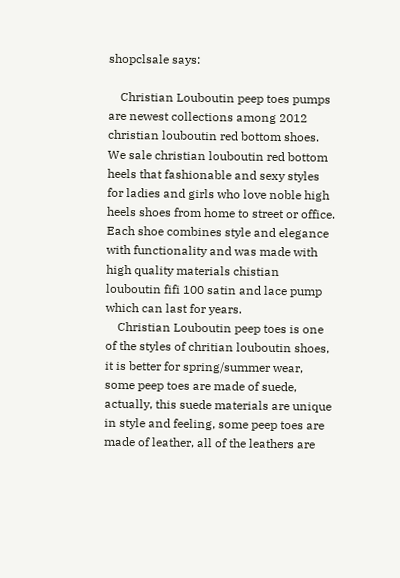shopclsale says:

    Christian Louboutin peep toes pumps are newest collections among 2012 christian louboutin red bottom shoes. We sale christian louboutin red bottom heels that fashionable and sexy styles for ladies and girls who love noble high heels shoes from home to street or office. Each shoe combines style and elegance with functionality and was made with high quality materials chistian louboutin fifi 100 satin and lace pump which can last for years.
    Christian Louboutin peep toes is one of the styles of chritian louboutin shoes, it is better for spring/summer wear, some peep toes are made of suede, actually, this suede materials are unique in style and feeling, some peep toes are made of leather, all of the leathers are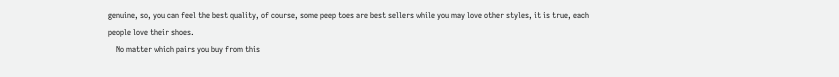genuine, so, you can feel the best quality, of course, some peep toes are best sellers while you may love other styles, it is true, each people love their shoes.
    No matter which pairs you buy from this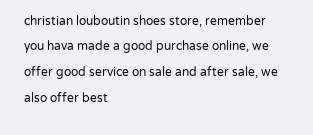christian louboutin shoes store, remember you hava made a good purchase online, we offer good service on sale and after sale, we also offer best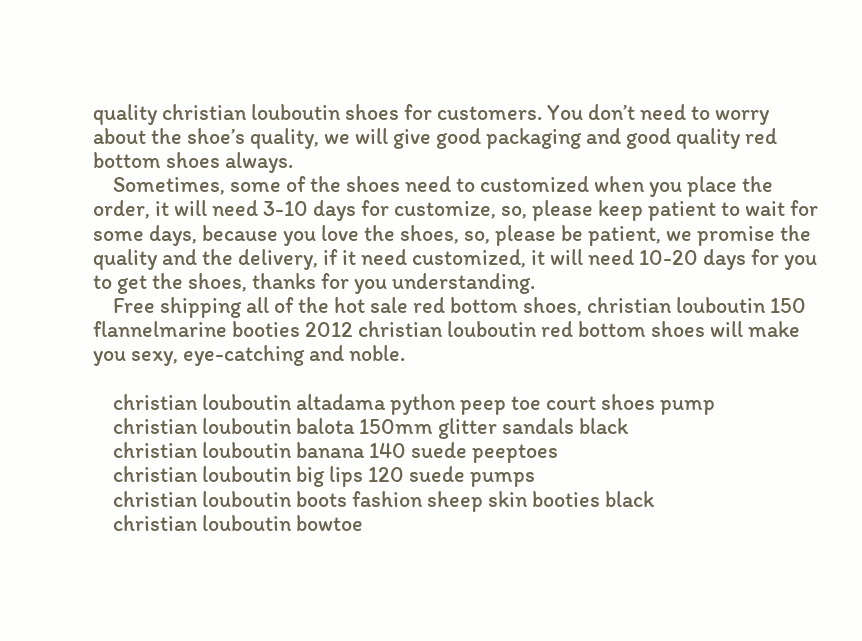quality christian louboutin shoes for customers. You don’t need to worry about the shoe’s quality, we will give good packaging and good quality red bottom shoes always.
    Sometimes, some of the shoes need to customized when you place the order, it will need 3-10 days for customize, so, please keep patient to wait for some days, because you love the shoes, so, please be patient, we promise the quality and the delivery, if it need customized, it will need 10-20 days for you to get the shoes, thanks for you understanding.
    Free shipping all of the hot sale red bottom shoes, christian louboutin 150 flannelmarine booties 2012 christian louboutin red bottom shoes will make you sexy, eye-catching and noble.

    christian louboutin altadama python peep toe court shoes pump
    christian louboutin balota 150mm glitter sandals black
    christian louboutin banana 140 suede peeptoes
    christian louboutin big lips 120 suede pumps
    christian louboutin boots fashion sheep skin booties black
    christian louboutin bowtoe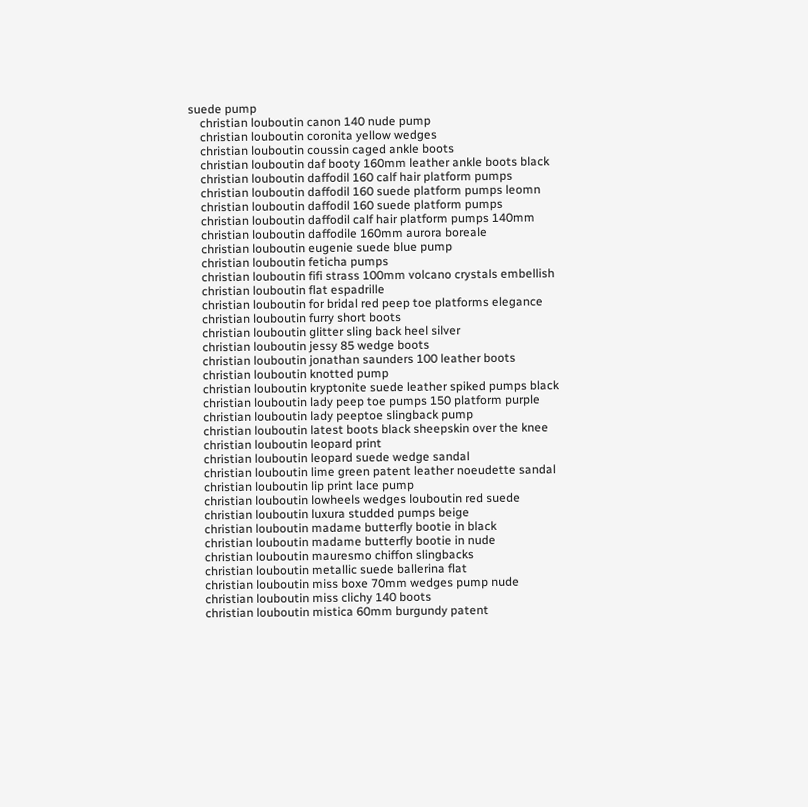suede pump
    christian louboutin canon 140 nude pump
    christian louboutin coronita yellow wedges
    christian louboutin coussin caged ankle boots
    christian louboutin daf booty 160mm leather ankle boots black
    christian louboutin daffodil 160 calf hair platform pumps
    christian louboutin daffodil 160 suede platform pumps leomn
    christian louboutin daffodil 160 suede platform pumps
    christian louboutin daffodil calf hair platform pumps 140mm
    christian louboutin daffodile 160mm aurora boreale
    christian louboutin eugenie suede blue pump
    christian louboutin feticha pumps
    christian louboutin fifi strass 100mm volcano crystals embellish
    christian louboutin flat espadrille
    christian louboutin for bridal red peep toe platforms elegance
    christian louboutin furry short boots
    christian louboutin glitter sling back heel silver
    christian louboutin jessy 85 wedge boots
    christian louboutin jonathan saunders 100 leather boots
    christian louboutin knotted pump
    christian louboutin kryptonite suede leather spiked pumps black
    christian louboutin lady peep toe pumps 150 platform purple
    christian louboutin lady peeptoe slingback pump
    christian louboutin latest boots black sheepskin over the knee
    christian louboutin leopard print
    christian louboutin leopard suede wedge sandal
    christian louboutin lime green patent leather noeudette sandal
    christian louboutin lip print lace pump
    christian louboutin lowheels wedges louboutin red suede
    christian louboutin luxura studded pumps beige
    christian louboutin madame butterfly bootie in black
    christian louboutin madame butterfly bootie in nude
    christian louboutin mauresmo chiffon slingbacks
    christian louboutin metallic suede ballerina flat
    christian louboutin miss boxe 70mm wedges pump nude
    christian louboutin miss clichy 140 boots
    christian louboutin mistica 60mm burgundy patent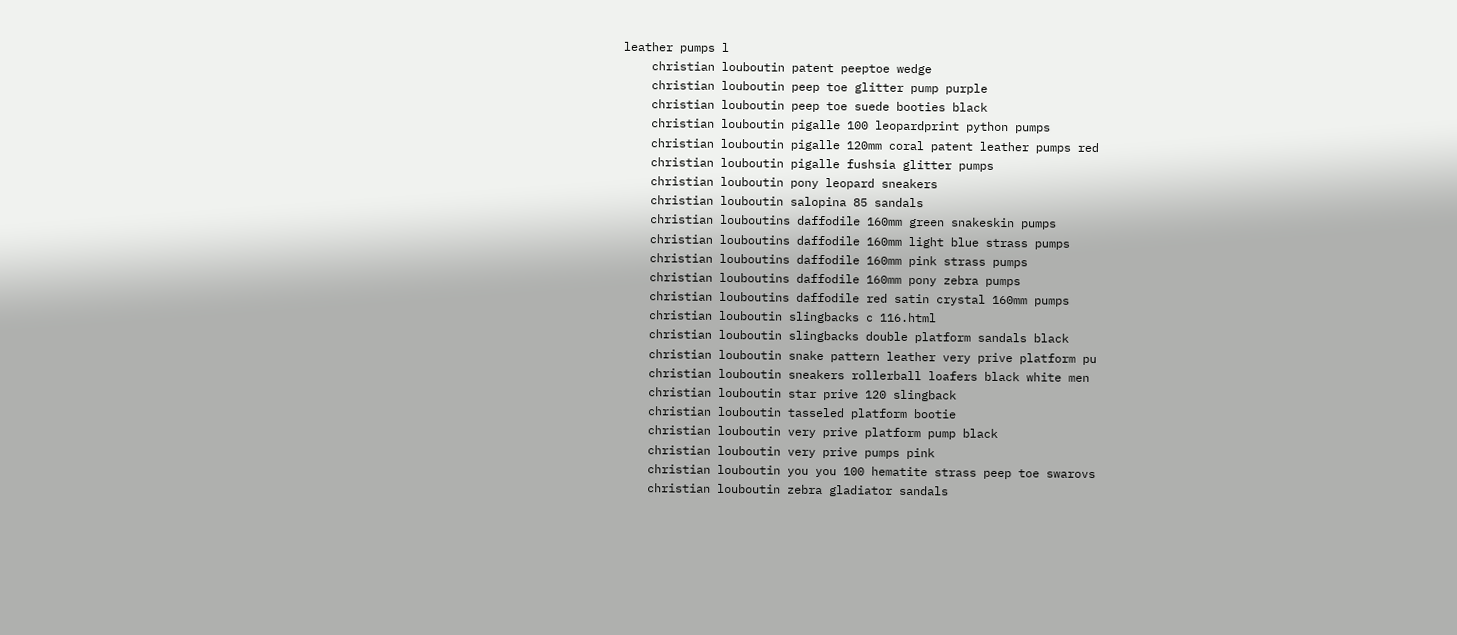leather pumps l
    christian louboutin patent peeptoe wedge
    christian louboutin peep toe glitter pump purple
    christian louboutin peep toe suede booties black
    christian louboutin pigalle 100 leopardprint python pumps
    christian louboutin pigalle 120mm coral patent leather pumps red
    christian louboutin pigalle fushsia glitter pumps
    christian louboutin pony leopard sneakers
    christian louboutin salopina 85 sandals
    christian louboutins daffodile 160mm green snakeskin pumps
    christian louboutins daffodile 160mm light blue strass pumps
    christian louboutins daffodile 160mm pink strass pumps
    christian louboutins daffodile 160mm pony zebra pumps
    christian louboutins daffodile red satin crystal 160mm pumps
    christian louboutin slingbacks c 116.html
    christian louboutin slingbacks double platform sandals black
    christian louboutin snake pattern leather very prive platform pu
    christian louboutin sneakers rollerball loafers black white men
    christian louboutin star prive 120 slingback
    christian louboutin tasseled platform bootie
    christian louboutin very prive platform pump black
    christian louboutin very prive pumps pink
    christian louboutin you you 100 hematite strass peep toe swarovs
    christian louboutin zebra gladiator sandals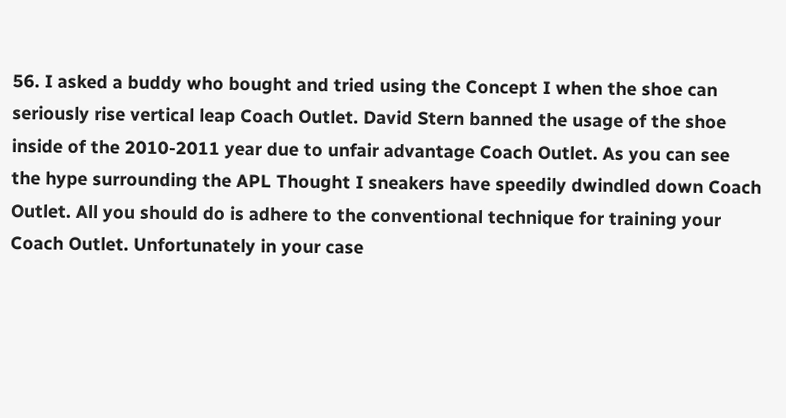56. I asked a buddy who bought and tried using the Concept I when the shoe can seriously rise vertical leap Coach Outlet. David Stern banned the usage of the shoe inside of the 2010-2011 year due to unfair advantage Coach Outlet. As you can see the hype surrounding the APL Thought I sneakers have speedily dwindled down Coach Outlet. All you should do is adhere to the conventional technique for training your Coach Outlet. Unfortunately in your case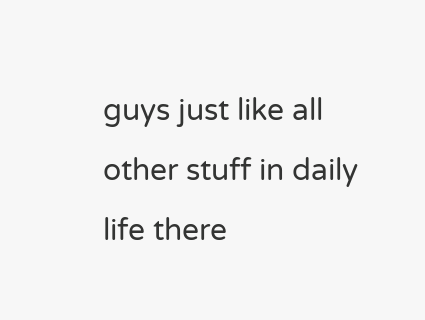guys just like all other stuff in daily life there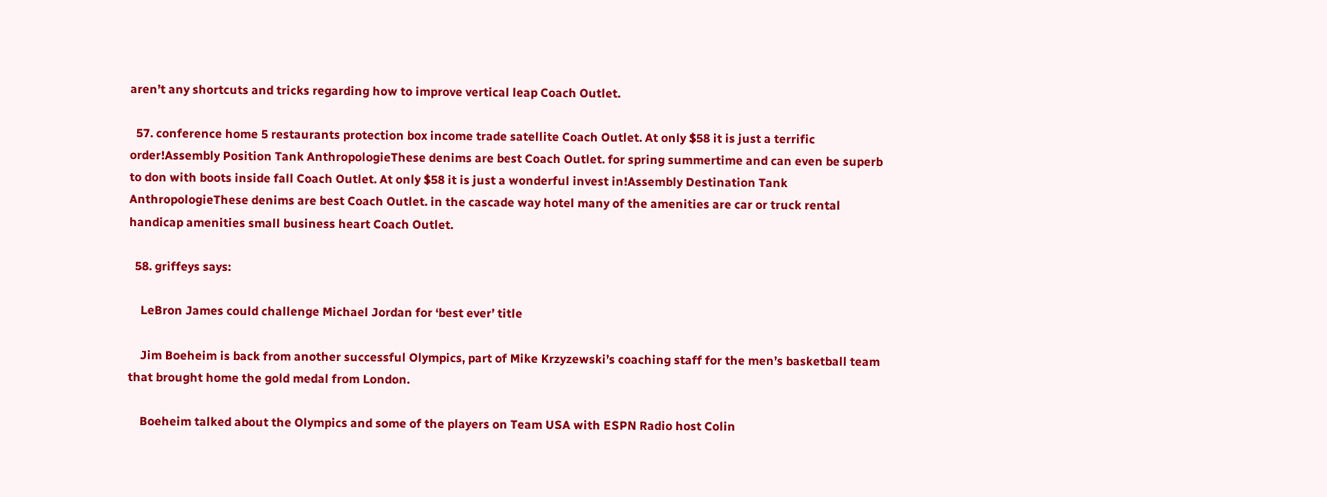aren’t any shortcuts and tricks regarding how to improve vertical leap Coach Outlet.

  57. conference home 5 restaurants protection box income trade satellite Coach Outlet. At only $58 it is just a terrific order!Assembly Position Tank AnthropologieThese denims are best Coach Outlet. for spring summertime and can even be superb to don with boots inside fall Coach Outlet. At only $58 it is just a wonderful invest in!Assembly Destination Tank AnthropologieThese denims are best Coach Outlet. in the cascade way hotel many of the amenities are car or truck rental handicap amenities small business heart Coach Outlet.

  58. griffeys says:

    LeBron James could challenge Michael Jordan for ‘best ever’ title

    Jim Boeheim is back from another successful Olympics, part of Mike Krzyzewski’s coaching staff for the men’s basketball team that brought home the gold medal from London.

    Boeheim talked about the Olympics and some of the players on Team USA with ESPN Radio host Colin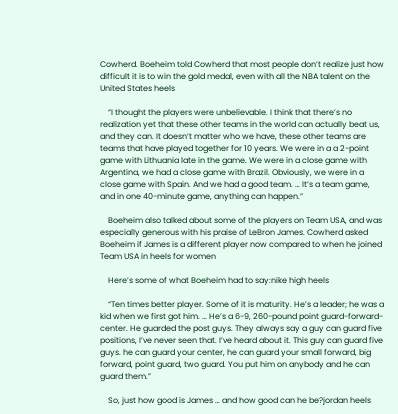Cowherd. Boeheim told Cowherd that most people don’t realize just how difficult it is to win the gold medal, even with all the NBA talent on the United States heels

    “I thought the players were unbelievable. I think that there’s no realization yet that these other teams in the world can actually beat us, and they can. It doesn’t matter who we have, these other teams are teams that have played together for 10 years. We were in a a 2-point game with Lithuania late in the game. We were in a close game with Argentina, we had a close game with Brazil. Obviously, we were in a close game with Spain. And we had a good team. … It’s a team game, and in one 40-minute game, anything can happen.”

    Boeheim also talked about some of the players on Team USA, and was especially generous with his praise of LeBron James. Cowherd asked Boeheim if James is a different player now compared to when he joined Team USA in heels for women

    Here’s some of what Boeheim had to say:nike high heels

    “Ten times better player. Some of it is maturity. He’s a leader; he was a kid when we first got him. … He’s a 6-9, 260-pound point guard-forward-center. He guarded the post guys. They always say a guy can guard five positions, I’ve never seen that. I’ve heard about it. This guy can guard five guys. he can guard your center, he can guard your small forward, big forward, point guard, two guard. You put him on anybody and he can guard them.”

    So, just how good is James … and how good can he be?jordan heels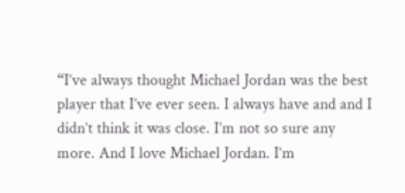“I’ve always thought Michael Jordan was the best player that I’ve ever seen. I always have and and I didn’t think it was close. I’m not so sure any more. And I love Michael Jordan. I’m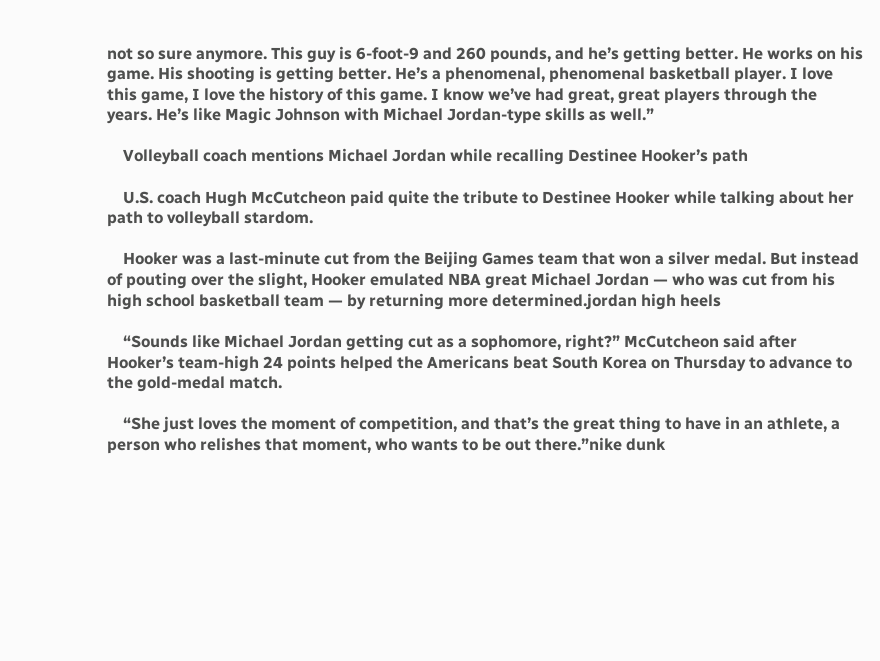not so sure anymore. This guy is 6-foot-9 and 260 pounds, and he’s getting better. He works on his game. His shooting is getting better. He’s a phenomenal, phenomenal basketball player. I love this game, I love the history of this game. I know we’ve had great, great players through the years. He’s like Magic Johnson with Michael Jordan-type skills as well.”

    Volleyball coach mentions Michael Jordan while recalling Destinee Hooker’s path

    U.S. coach Hugh McCutcheon paid quite the tribute to Destinee Hooker while talking about her path to volleyball stardom.

    Hooker was a last-minute cut from the Beijing Games team that won a silver medal. But instead of pouting over the slight, Hooker emulated NBA great Michael Jordan — who was cut from his high school basketball team — by returning more determined.jordan high heels

    “Sounds like Michael Jordan getting cut as a sophomore, right?” McCutcheon said after Hooker’s team-high 24 points helped the Americans beat South Korea on Thursday to advance to the gold-medal match.

    “She just loves the moment of competition, and that’s the great thing to have in an athlete, a person who relishes that moment, who wants to be out there.”nike dunk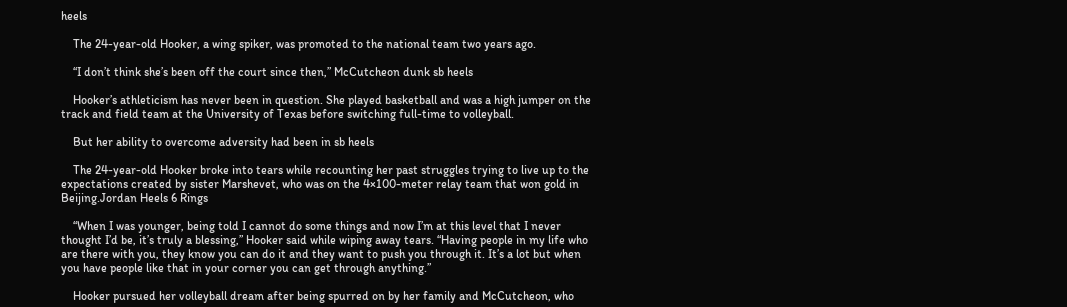heels

    The 24-year-old Hooker, a wing spiker, was promoted to the national team two years ago.

    “I don’t think she’s been off the court since then,” McCutcheon dunk sb heels

    Hooker’s athleticism has never been in question. She played basketball and was a high jumper on the track and field team at the University of Texas before switching full-time to volleyball.

    But her ability to overcome adversity had been in sb heels

    The 24-year-old Hooker broke into tears while recounting her past struggles trying to live up to the expectations created by sister Marshevet, who was on the 4×100-meter relay team that won gold in Beijing.Jordan Heels 6 Rings

    “When I was younger, being told I cannot do some things and now I’m at this level that I never thought I’d be, it’s truly a blessing,” Hooker said while wiping away tears. “Having people in my life who are there with you, they know you can do it and they want to push you through it. It’s a lot but when you have people like that in your corner you can get through anything.”

    Hooker pursued her volleyball dream after being spurred on by her family and McCutcheon, who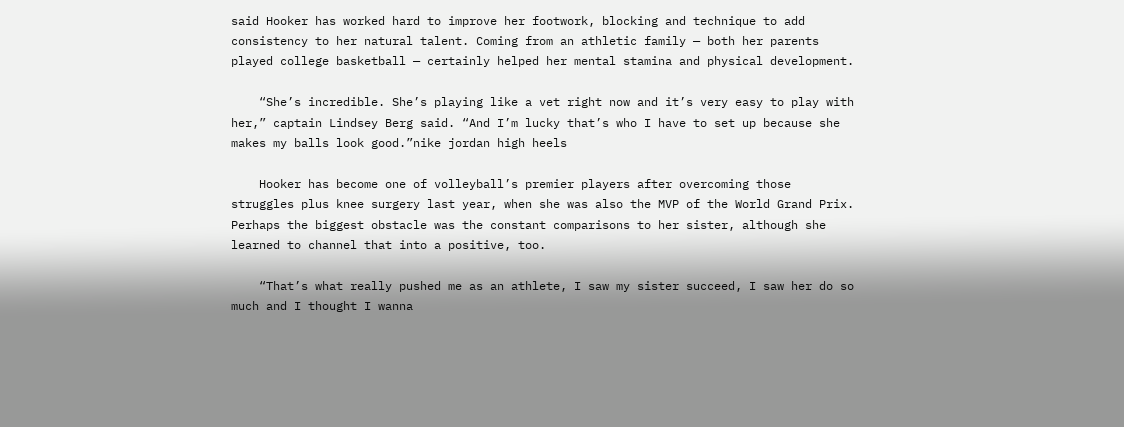said Hooker has worked hard to improve her footwork, blocking and technique to add consistency to her natural talent. Coming from an athletic family — both her parents played college basketball — certainly helped her mental stamina and physical development.

    “She’s incredible. She’s playing like a vet right now and it’s very easy to play with her,” captain Lindsey Berg said. “And I’m lucky that’s who I have to set up because she makes my balls look good.”nike jordan high heels

    Hooker has become one of volleyball’s premier players after overcoming those struggles plus knee surgery last year, when she was also the MVP of the World Grand Prix. Perhaps the biggest obstacle was the constant comparisons to her sister, although she learned to channel that into a positive, too.

    “That’s what really pushed me as an athlete, I saw my sister succeed, I saw her do so much and I thought I wanna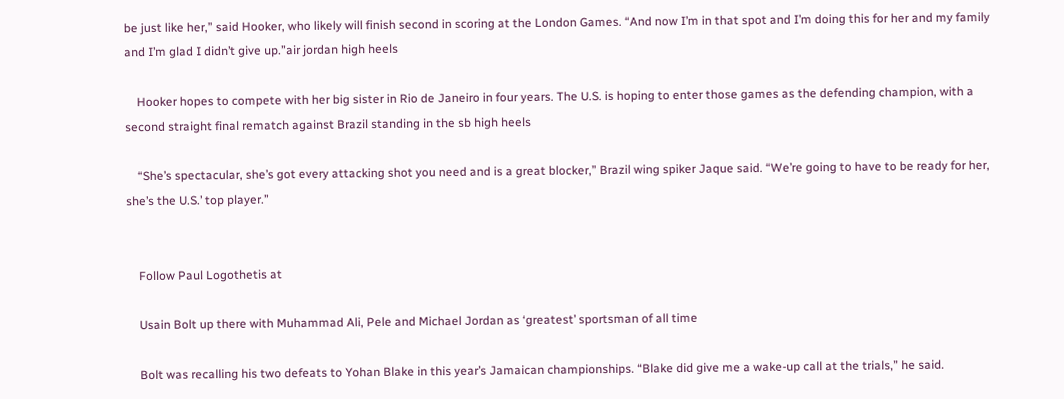be just like her,” said Hooker, who likely will finish second in scoring at the London Games. “And now I’m in that spot and I’m doing this for her and my family and I’m glad I didn’t give up.”air jordan high heels

    Hooker hopes to compete with her big sister in Rio de Janeiro in four years. The U.S. is hoping to enter those games as the defending champion, with a second straight final rematch against Brazil standing in the sb high heels

    “She’s spectacular, she’s got every attacking shot you need and is a great blocker,” Brazil wing spiker Jaque said. “We’re going to have to be ready for her, she’s the U.S.’ top player.”


    Follow Paul Logothetis at

    Usain Bolt up there with Muhammad Ali, Pele and Michael Jordan as ‘greatest’ sportsman of all time

    Bolt was recalling his two defeats to Yohan Blake in this year’s Jamaican championships. “Blake did give me a wake-up call at the trials,” he said.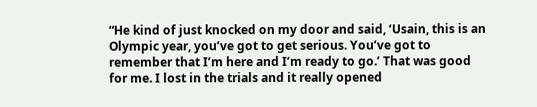“He kind of just knocked on my door and said, ‘Usain, this is an Olympic year, you’ve got to get serious. You’ve got to remember that I’m here and I’m ready to go.’ That was good for me. I lost in the trials and it really opened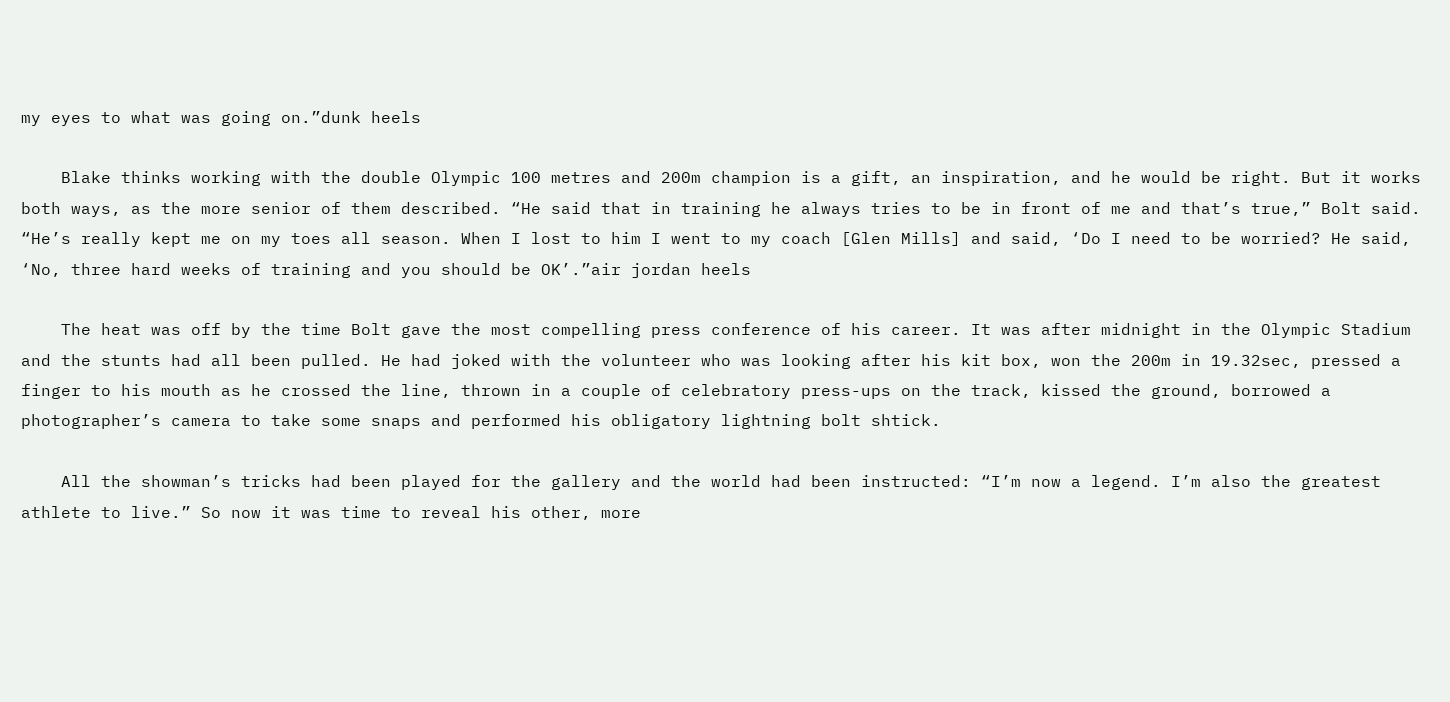my eyes to what was going on.”dunk heels

    Blake thinks working with the double Olympic 100 metres and 200m champion is a gift, an inspiration, and he would be right. But it works both ways, as the more senior of them described. “He said that in training he always tries to be in front of me and that’s true,” Bolt said. “He’s really kept me on my toes all season. When I lost to him I went to my coach [Glen Mills] and said, ‘Do I need to be worried? He said, ‘No, three hard weeks of training and you should be OK’.”air jordan heels

    The heat was off by the time Bolt gave the most compelling press conference of his career. It was after midnight in the Olympic Stadium and the stunts had all been pulled. He had joked with the volunteer who was looking after his kit box, won the 200m in 19.32sec, pressed a finger to his mouth as he crossed the line, thrown in a couple of celebratory press-ups on the track, kissed the ground, borrowed a photographer’s camera to take some snaps and performed his obligatory lightning bolt shtick.

    All the showman’s tricks had been played for the gallery and the world had been instructed: “I’m now a legend. I’m also the greatest athlete to live.” So now it was time to reveal his other, more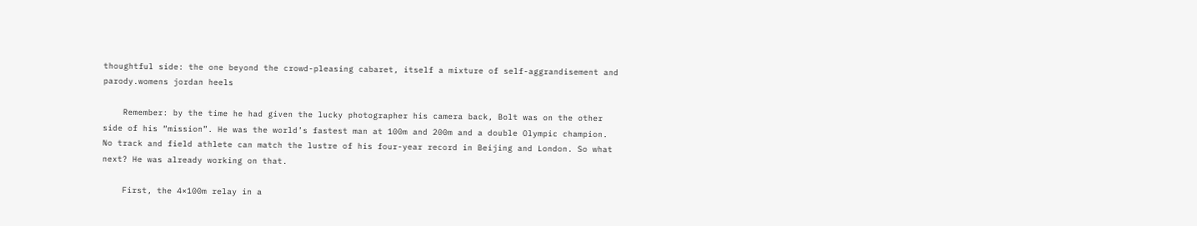thoughtful side: the one beyond the crowd-pleasing cabaret, itself a mixture of self-aggrandisement and parody.womens jordan heels

    Remember: by the time he had given the lucky photographer his camera back, Bolt was on the other side of his “mission”. He was the world’s fastest man at 100m and 200m and a double Olympic champion. No track and field athlete can match the lustre of his four-year record in Beijing and London. So what next? He was already working on that.

    First, the 4×100m relay in a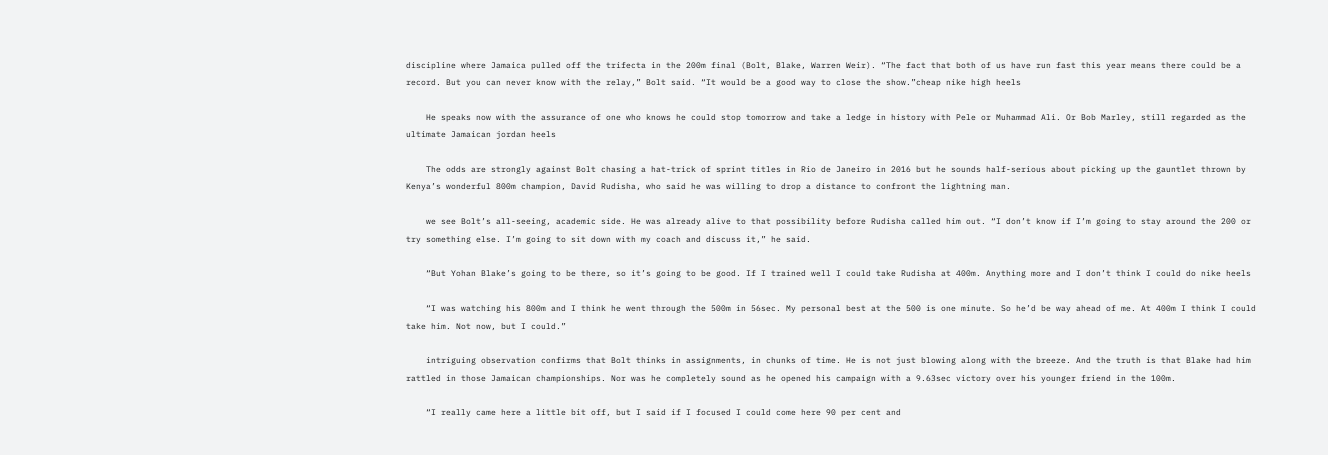discipline where Jamaica pulled off the trifecta in the 200m final (Bolt, Blake, Warren Weir). “The fact that both of us have run fast this year means there could be a record. But you can never know with the relay,” Bolt said. “It would be a good way to close the show.”cheap nike high heels

    He speaks now with the assurance of one who knows he could stop tomorrow and take a ledge in history with Pele or Muhammad Ali. Or Bob Marley, still regarded as the ultimate Jamaican jordan heels

    The odds are strongly against Bolt chasing a hat-trick of sprint titles in Rio de Janeiro in 2016 but he sounds half-serious about picking up the gauntlet thrown by Kenya’s wonderful 800m champion, David Rudisha, who said he was willing to drop a distance to confront the lightning man.

    we see Bolt’s all-seeing, academic side. He was already alive to that possibility before Rudisha called him out. “I don’t know if I’m going to stay around the 200 or try something else. I’m going to sit down with my coach and discuss it,” he said.

    “But Yohan Blake’s going to be there, so it’s going to be good. If I trained well I could take Rudisha at 400m. Anything more and I don’t think I could do nike heels

    “I was watching his 800m and I think he went through the 500m in 56sec. My personal best at the 500 is one minute. So he’d be way ahead of me. At 400m I think I could take him. Not now, but I could.”

    intriguing observation confirms that Bolt thinks in assignments, in chunks of time. He is not just blowing along with the breeze. And the truth is that Blake had him rattled in those Jamaican championships. Nor was he completely sound as he opened his campaign with a 9.63sec victory over his younger friend in the 100m.

    “I really came here a little bit off, but I said if I focused I could come here 90 per cent and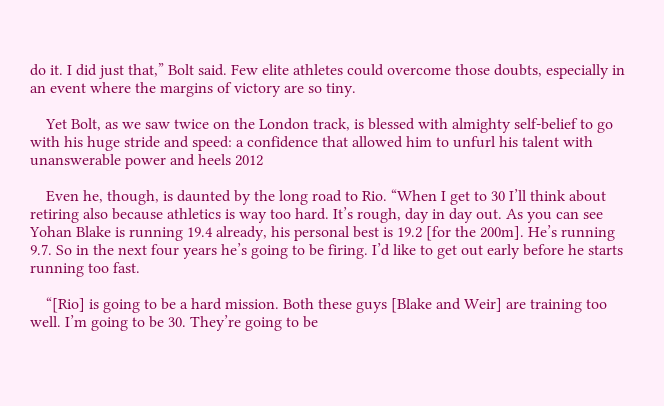do it. I did just that,” Bolt said. Few elite athletes could overcome those doubts, especially in an event where the margins of victory are so tiny.

    Yet Bolt, as we saw twice on the London track, is blessed with almighty self-belief to go with his huge stride and speed: a confidence that allowed him to unfurl his talent with unanswerable power and heels 2012

    Even he, though, is daunted by the long road to Rio. “When I get to 30 I’ll think about retiring also because athletics is way too hard. It’s rough, day in day out. As you can see Yohan Blake is running 19.4 already, his personal best is 19.2 [for the 200m]. He’s running 9.7. So in the next four years he’s going to be firing. I’d like to get out early before he starts running too fast.

    “[Rio] is going to be a hard mission. Both these guys [Blake and Weir] are training too well. I’m going to be 30. They’re going to be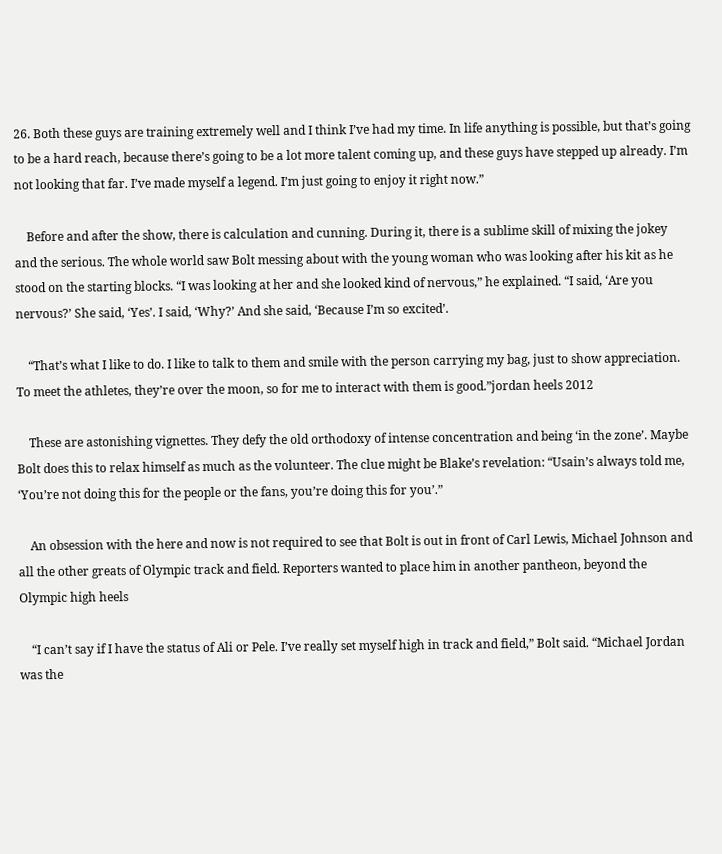26. Both these guys are training extremely well and I think I’ve had my time. In life anything is possible, but that’s going to be a hard reach, because there’s going to be a lot more talent coming up, and these guys have stepped up already. I’m not looking that far. I’ve made myself a legend. I’m just going to enjoy it right now.”

    Before and after the show, there is calculation and cunning. During it, there is a sublime skill of mixing the jokey and the serious. The whole world saw Bolt messing about with the young woman who was looking after his kit as he stood on the starting blocks. “I was looking at her and she looked kind of nervous,” he explained. “I said, ‘Are you nervous?’ She said, ‘Yes’. I said, ‘Why?’ And she said, ‘Because I’m so excited’.

    “That’s what I like to do. I like to talk to them and smile with the person carrying my bag, just to show appreciation. To meet the athletes, they’re over the moon, so for me to interact with them is good.”jordan heels 2012

    These are astonishing vignettes. They defy the old orthodoxy of intense concentration and being ‘in the zone’. Maybe Bolt does this to relax himself as much as the volunteer. The clue might be Blake’s revelation: “Usain’s always told me, ‘You’re not doing this for the people or the fans, you’re doing this for you’.”

    An obsession with the here and now is not required to see that Bolt is out in front of Carl Lewis, Michael Johnson and all the other greats of Olympic track and field. Reporters wanted to place him in another pantheon, beyond the Olympic high heels

    “I can’t say if I have the status of Ali or Pele. I’ve really set myself high in track and field,” Bolt said. “Michael Jordan was the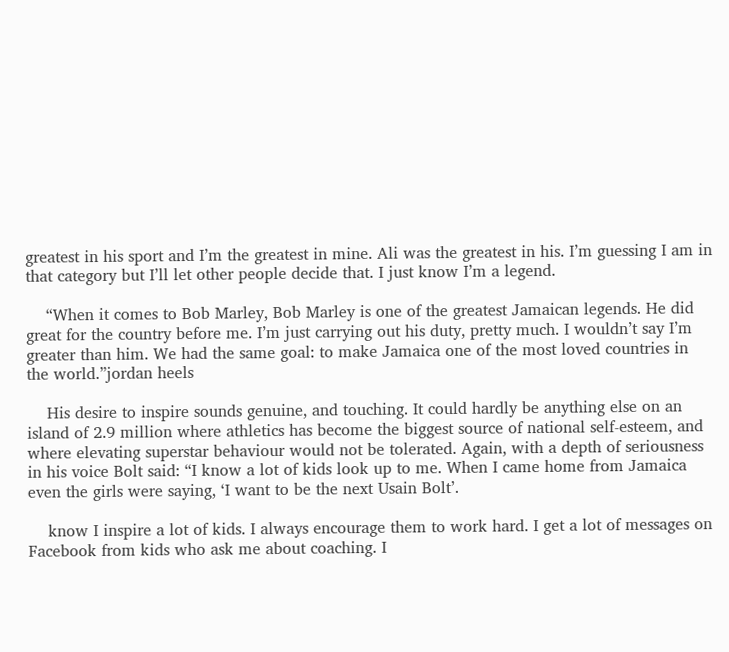greatest in his sport and I’m the greatest in mine. Ali was the greatest in his. I’m guessing I am in that category but I’ll let other people decide that. I just know I’m a legend.

    “When it comes to Bob Marley, Bob Marley is one of the greatest Jamaican legends. He did great for the country before me. I’m just carrying out his duty, pretty much. I wouldn’t say I’m greater than him. We had the same goal: to make Jamaica one of the most loved countries in the world.”jordan heels

    His desire to inspire sounds genuine, and touching. It could hardly be anything else on an island of 2.9 million where athletics has become the biggest source of national self-esteem, and where elevating superstar behaviour would not be tolerated. Again, with a depth of seriousness in his voice Bolt said: “I know a lot of kids look up to me. When I came home from Jamaica even the girls were saying, ‘I want to be the next Usain Bolt’.

    know I inspire a lot of kids. I always encourage them to work hard. I get a lot of messages on Facebook from kids who ask me about coaching. I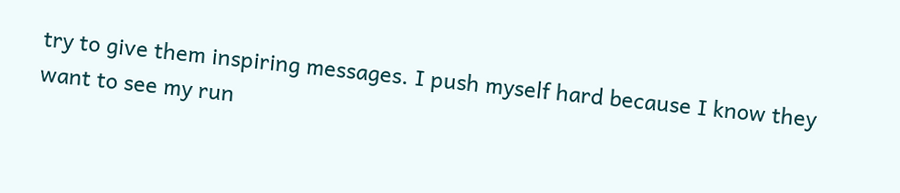try to give them inspiring messages. I push myself hard because I know they want to see my run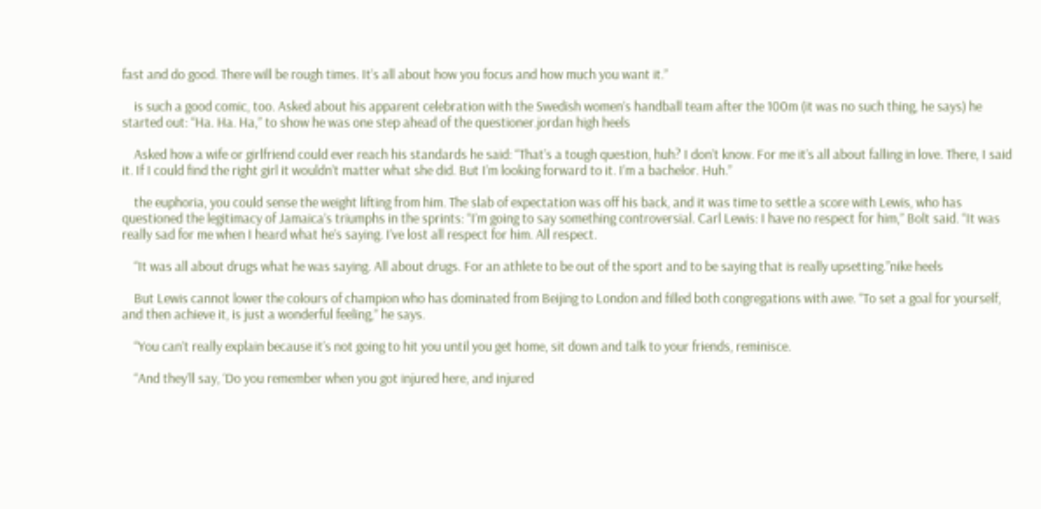fast and do good. There will be rough times. It’s all about how you focus and how much you want it.”

    is such a good comic, too. Asked about his apparent celebration with the Swedish women’s handball team after the 100m (it was no such thing, he says) he started out: “Ha. Ha. Ha,” to show he was one step ahead of the questioner.jordan high heels

    Asked how a wife or girlfriend could ever reach his standards he said: “That’s a tough question, huh? I don’t know. For me it’s all about falling in love. There, I said it. If I could find the right girl it wouldn’t matter what she did. But I’m looking forward to it. I’m a bachelor. Huh.”

    the euphoria, you could sense the weight lifting from him. The slab of expectation was off his back, and it was time to settle a score with Lewis, who has questioned the legitimacy of Jamaica’s triumphs in the sprints: “I’m going to say something controversial. Carl Lewis: I have no respect for him,” Bolt said. “It was really sad for me when I heard what he’s saying. I’ve lost all respect for him. All respect.

    “It was all about drugs what he was saying. All about drugs. For an athlete to be out of the sport and to be saying that is really upsetting.”nike heels

    But Lewis cannot lower the colours of champion who has dominated from Beijing to London and filled both congregations with awe. “To set a goal for yourself, and then achieve it, is just a wonderful feeling,” he says.

    “You can’t really explain because it’s not going to hit you until you get home, sit down and talk to your friends, reminisce.

    “And they’ll say, ‘Do you remember when you got injured here, and injured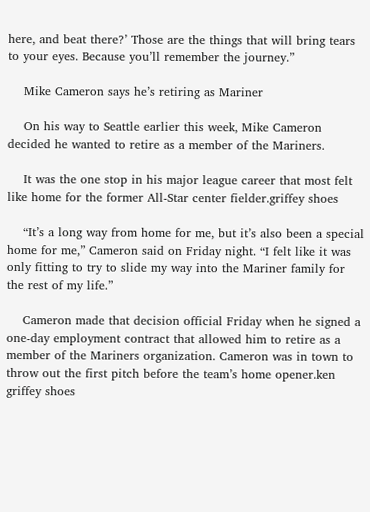here, and beat there?’ Those are the things that will bring tears to your eyes. Because you’ll remember the journey.”

    Mike Cameron says he’s retiring as Mariner

    On his way to Seattle earlier this week, Mike Cameron decided he wanted to retire as a member of the Mariners.

    It was the one stop in his major league career that most felt like home for the former All-Star center fielder.griffey shoes

    “It’s a long way from home for me, but it’s also been a special home for me,” Cameron said on Friday night. “I felt like it was only fitting to try to slide my way into the Mariner family for the rest of my life.”

    Cameron made that decision official Friday when he signed a one-day employment contract that allowed him to retire as a member of the Mariners organization. Cameron was in town to throw out the first pitch before the team’s home opener.ken griffey shoes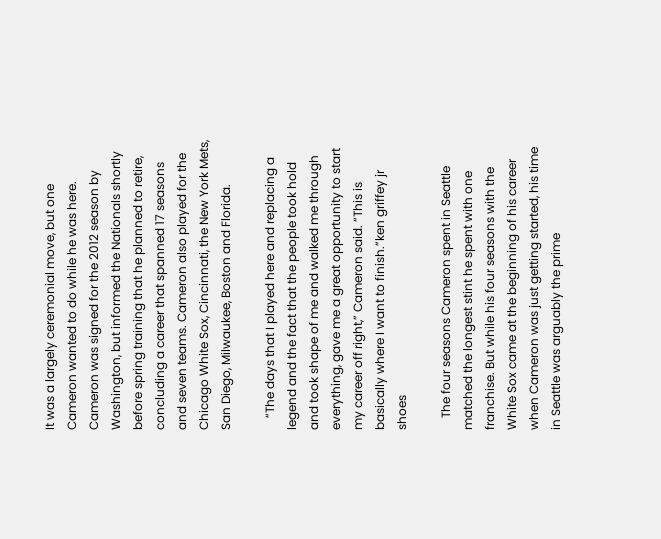It was a largely ceremonial move, but one Cameron wanted to do while he was here. Cameron was signed for the 2012 season by Washington, but informed the Nationals shortly before spring training that he planned to retire, concluding a career that spanned 17 seasons and seven teams. Cameron also played for the Chicago White Sox, Cincinnati, the New York Mets, San Diego, Milwaukee, Boston and Florida.

    “The days that I played here and replacing a legend and the fact that the people took hold and took shape of me and walked me through everything, gave me a great opportunity to start my career off right,” Cameron said. “This is basically where I want to finish.”ken griffey jr shoes

    The four seasons Cameron spent in Seattle matched the longest stint he spent with one franchise. But while his four seasons with the White Sox came at the beginning of his career when Cameron was just getting started, his time in Seattle was arguably the prime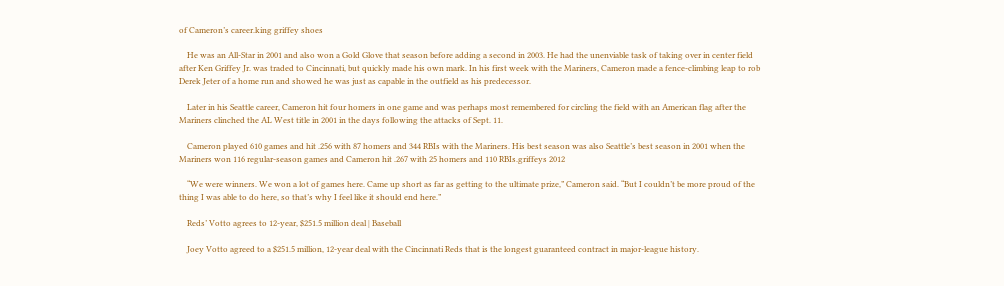of Cameron’s career.king griffey shoes

    He was an All-Star in 2001 and also won a Gold Glove that season before adding a second in 2003. He had the unenviable task of taking over in center field after Ken Griffey Jr. was traded to Cincinnati, but quickly made his own mark. In his first week with the Mariners, Cameron made a fence-climbing leap to rob Derek Jeter of a home run and showed he was just as capable in the outfield as his predecessor.

    Later in his Seattle career, Cameron hit four homers in one game and was perhaps most remembered for circling the field with an American flag after the Mariners clinched the AL West title in 2001 in the days following the attacks of Sept. 11.

    Cameron played 610 games and hit .256 with 87 homers and 344 RBIs with the Mariners. His best season was also Seattle’s best season in 2001 when the Mariners won 116 regular-season games and Cameron hit .267 with 25 homers and 110 RBIs.griffeys 2012

    “We were winners. We won a lot of games here. Came up short as far as getting to the ultimate prize,” Cameron said. “But I couldn’t be more proud of the thing I was able to do here, so that’s why I feel like it should end here.”

    Reds’ Votto agrees to 12-year, $251.5 million deal | Baseball

    Joey Votto agreed to a $251.5 million, 12-year deal with the Cincinnati Reds that is the longest guaranteed contract in major-league history.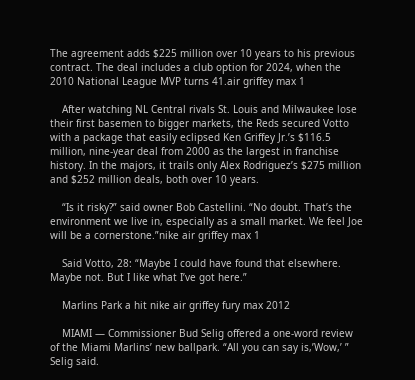The agreement adds $225 million over 10 years to his previous contract. The deal includes a club option for 2024, when the 2010 National League MVP turns 41.air griffey max 1

    After watching NL Central rivals St. Louis and Milwaukee lose their first basemen to bigger markets, the Reds secured Votto with a package that easily eclipsed Ken Griffey Jr.’s $116.5 million, nine-year deal from 2000 as the largest in franchise history. In the majors, it trails only Alex Rodriguez’s $275 million and $252 million deals, both over 10 years.

    “Is it risky?” said owner Bob Castellini. “No doubt. That’s the environment we live in, especially as a small market. We feel Joe will be a cornerstone.”nike air griffey max 1

    Said Votto, 28: “Maybe I could have found that elsewhere. Maybe not. But I like what I’ve got here.”

    Marlins Park a hit nike air griffey fury max 2012

    MIAMI — Commissioner Bud Selig offered a one-word review of the Miami Marlins’ new ballpark. “All you can say is,’Wow,’ ” Selig said.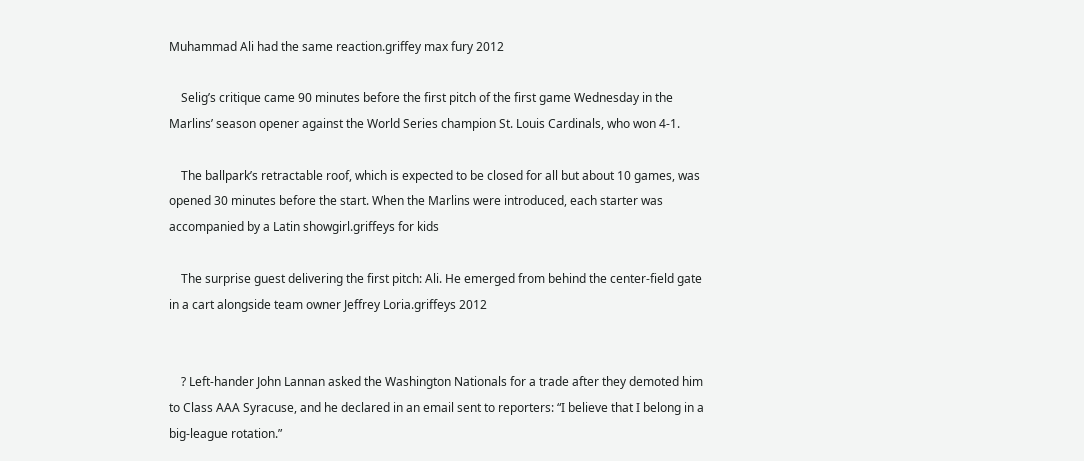Muhammad Ali had the same reaction.griffey max fury 2012

    Selig’s critique came 90 minutes before the first pitch of the first game Wednesday in the Marlins’ season opener against the World Series champion St. Louis Cardinals, who won 4-1.

    The ballpark’s retractable roof, which is expected to be closed for all but about 10 games, was opened 30 minutes before the start. When the Marlins were introduced, each starter was accompanied by a Latin showgirl.griffeys for kids

    The surprise guest delivering the first pitch: Ali. He emerged from behind the center-field gate in a cart alongside team owner Jeffrey Loria.griffeys 2012


    ? Left-hander John Lannan asked the Washington Nationals for a trade after they demoted him to Class AAA Syracuse, and he declared in an email sent to reporters: “I believe that I belong in a big-league rotation.”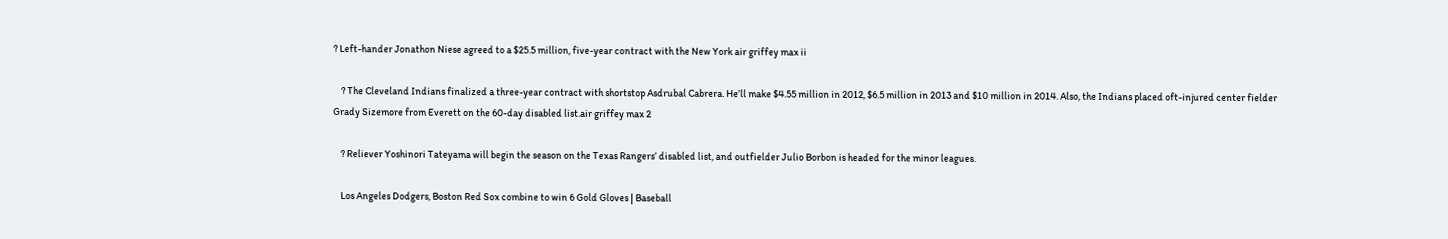? Left-hander Jonathon Niese agreed to a $25.5 million, five-year contract with the New York air griffey max ii

    ? The Cleveland Indians finalized a three-year contract with shortstop Asdrubal Cabrera. He’ll make $4.55 million in 2012, $6.5 million in 2013 and $10 million in 2014. Also, the Indians placed oft-injured center fielder Grady Sizemore from Everett on the 60-day disabled list.air griffey max 2

    ? Reliever Yoshinori Tateyama will begin the season on the Texas Rangers’ disabled list, and outfielder Julio Borbon is headed for the minor leagues.

    Los Angeles Dodgers, Boston Red Sox combine to win 6 Gold Gloves | Baseball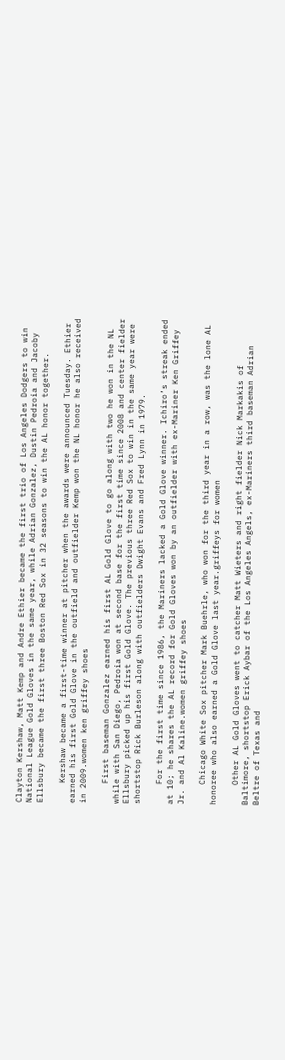Clayton Kershaw, Matt Kemp and Andre Ethier became the first trio of Los Angeles Dodgers to win National League Gold Gloves in the same year, while Adrian Gonzalez, Dustin Pedroia and Jacoby Ellsbury became the first three Boston Red Sox in 32 seasons to win the AL honor together.

    Kershaw became a first-time winner at pitcher when the awards were announced Tuesday. Ethier earned his first Gold Glove in the outfield and outfielder Kemp won the NL honor he also received in 2009.women ken griffey shoes

    First baseman Gonzalez earned his first AL Gold Glove to go along with two he won in the NL while with San Diego, Pedroia won at second base for the first time since 2008 and center fielder Ellsbury picked up his first Gold Glove. The previous three Red Sox to win in the same year were shortstop Rick Burleson along with outfielders Dwight Evans and Fred Lynn in 1979.

    For the first time since 1986, the Mariners lacked a Gold Glove winner. Ichiro’s streak ended at 10; he shares the AL record for Gold Gloves won by an outfielder with ex-Mariner Ken Griffey Jr. and Al Kaline.women griffey shoes

    Chicago White Sox pitcher Mark Buehrle, who won for the third year in a row, was the lone AL honoree who also earned a Gold Glove last year.griffeys for women

    Other AL Gold Gloves went to catcher Matt Wieters and right fielder Nick Markakis of Baltimore, shortstop Erick Aybar of the Los Angeles Angels, ex-Mariners third baseman Adrian Beltre of Texas and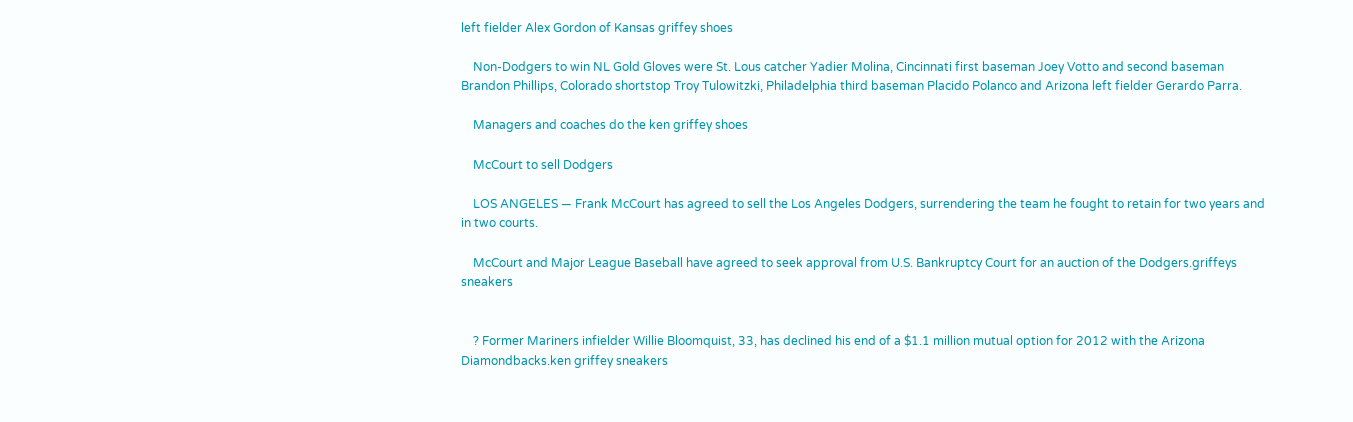left fielder Alex Gordon of Kansas griffey shoes

    Non-Dodgers to win NL Gold Gloves were St. Lous catcher Yadier Molina, Cincinnati first baseman Joey Votto and second baseman Brandon Phillips, Colorado shortstop Troy Tulowitzki, Philadelphia third baseman Placido Polanco and Arizona left fielder Gerardo Parra.

    Managers and coaches do the ken griffey shoes

    McCourt to sell Dodgers

    LOS ANGELES — Frank McCourt has agreed to sell the Los Angeles Dodgers, surrendering the team he fought to retain for two years and in two courts.

    McCourt and Major League Baseball have agreed to seek approval from U.S. Bankruptcy Court for an auction of the Dodgers.griffeys sneakers


    ? Former Mariners infielder Willie Bloomquist, 33, has declined his end of a $1.1 million mutual option for 2012 with the Arizona Diamondbacks.ken griffey sneakers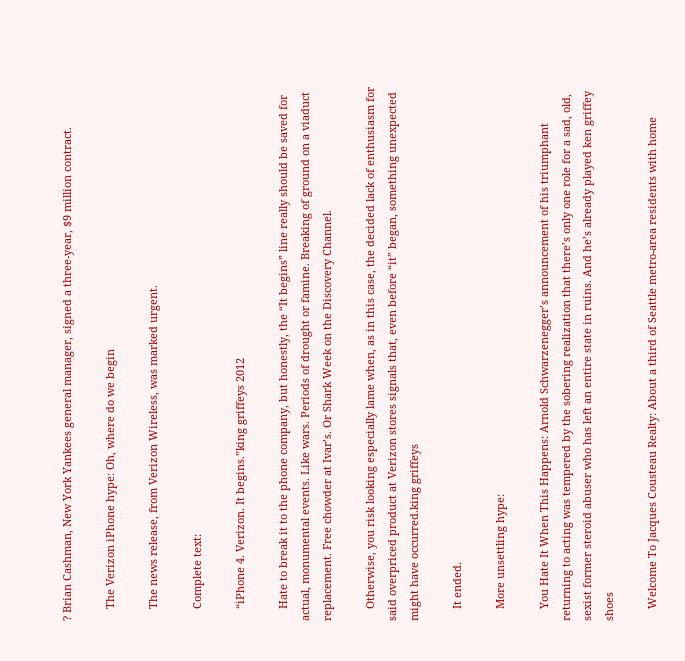? Brian Cashman, New York Yankees general manager, signed a three-year, $9 million contract.

    The Verizon iPhone hype: Oh, where do we begin

    The news release, from Verizon Wireless, was marked urgent.

    Complete text:

    “iPhone 4. Verizon. It begins.”king griffeys 2012

    Hate to break it to the phone company, but honestly, the “It begins” line really should be saved for actual, monumental events. Like wars. Periods of drought or famine. Breaking of ground on a viaduct replacement. Free chowder at Ivar’s. Or Shark Week on the Discovery Channel.

    Otherwise, you risk looking especially lame when, as in this case, the decided lack of enthusiasm for said overpriced product at Verizon stores signals that, even before “it” began, something unexpected might have occurred.king griffeys

    It ended.

    More unsettling hype:

    You Hate It When This Happens: Arnold Schwarzenegger’s announcement of his triumphant returning to acting was tempered by the sobering realization that there’s only one role for a sad, old, sexist former steroid abuser who has left an entire state in ruins. And he’s already played ken griffey shoes

    Welcome To Jacques Cousteau Realty: About a third of Seattle metro-area residents with home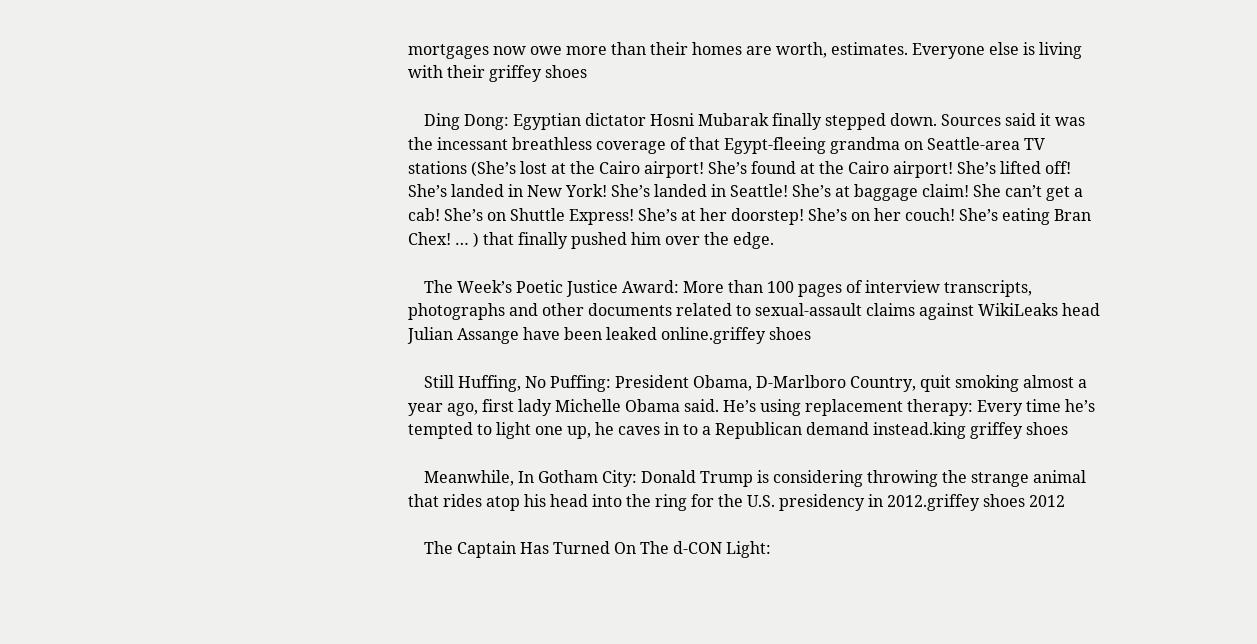mortgages now owe more than their homes are worth, estimates. Everyone else is living with their griffey shoes

    Ding Dong: Egyptian dictator Hosni Mubarak finally stepped down. Sources said it was the incessant breathless coverage of that Egypt-fleeing grandma on Seattle-area TV stations (She’s lost at the Cairo airport! She’s found at the Cairo airport! She’s lifted off! She’s landed in New York! She’s landed in Seattle! She’s at baggage claim! She can’t get a cab! She’s on Shuttle Express! She’s at her doorstep! She’s on her couch! She’s eating Bran Chex! … ) that finally pushed him over the edge.

    The Week’s Poetic Justice Award: More than 100 pages of interview transcripts, photographs and other documents related to sexual-assault claims against WikiLeaks head Julian Assange have been leaked online.griffey shoes

    Still Huffing, No Puffing: President Obama, D-Marlboro Country, quit smoking almost a year ago, first lady Michelle Obama said. He’s using replacement therapy: Every time he’s tempted to light one up, he caves in to a Republican demand instead.king griffey shoes

    Meanwhile, In Gotham City: Donald Trump is considering throwing the strange animal that rides atop his head into the ring for the U.S. presidency in 2012.griffey shoes 2012

    The Captain Has Turned On The d-CON Light: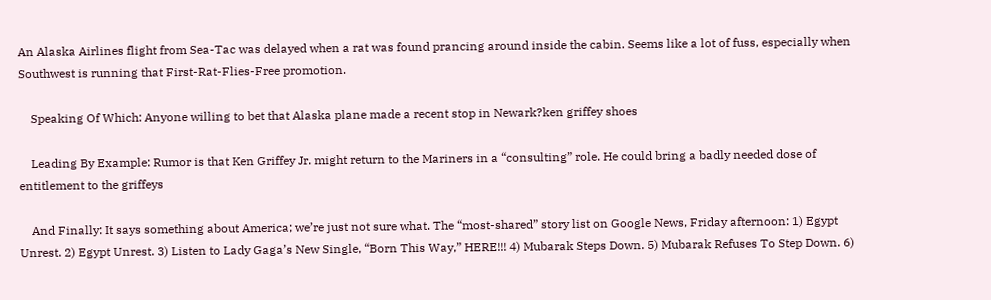An Alaska Airlines flight from Sea-Tac was delayed when a rat was found prancing around inside the cabin. Seems like a lot of fuss, especially when Southwest is running that First-Rat-Flies-Free promotion.

    Speaking Of Which: Anyone willing to bet that Alaska plane made a recent stop in Newark?ken griffey shoes

    Leading By Example: Rumor is that Ken Griffey Jr. might return to the Mariners in a “consulting” role. He could bring a badly needed dose of entitlement to the griffeys

    And Finally: It says something about America; we’re just not sure what. The “most-shared” story list on Google News, Friday afternoon: 1) Egypt Unrest. 2) Egypt Unrest. 3) Listen to Lady Gaga’s New Single, “Born This Way,” HERE!!! 4) Mubarak Steps Down. 5) Mubarak Refuses To Step Down. 6)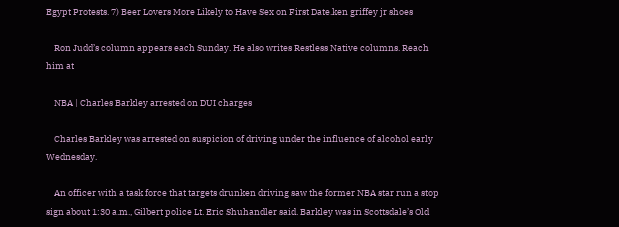Egypt Protests. 7) Beer Lovers More Likely to Have Sex on First Date.ken griffey jr shoes

    Ron Judd’s column appears each Sunday. He also writes Restless Native columns. Reach him at

    NBA | Charles Barkley arrested on DUI charges

    Charles Barkley was arrested on suspicion of driving under the influence of alcohol early Wednesday.

    An officer with a task force that targets drunken driving saw the former NBA star run a stop sign about 1:30 a.m., Gilbert police Lt. Eric Shuhandler said. Barkley was in Scottsdale’s Old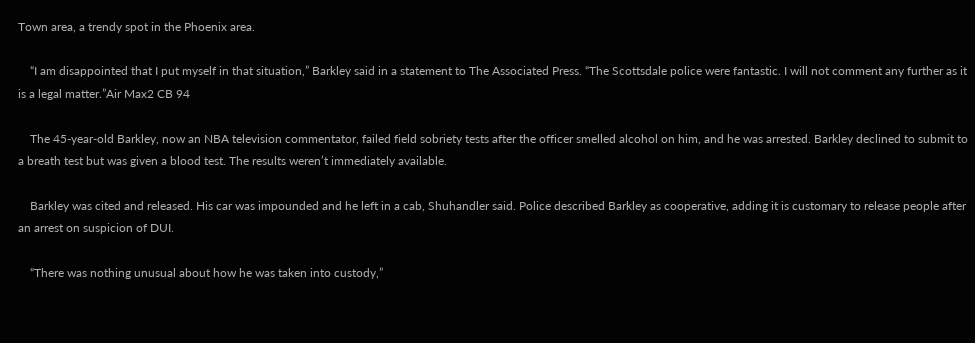Town area, a trendy spot in the Phoenix area.

    “I am disappointed that I put myself in that situation,” Barkley said in a statement to The Associated Press. “The Scottsdale police were fantastic. I will not comment any further as it is a legal matter.”Air Max2 CB 94

    The 45-year-old Barkley, now an NBA television commentator, failed field sobriety tests after the officer smelled alcohol on him, and he was arrested. Barkley declined to submit to a breath test but was given a blood test. The results weren’t immediately available.

    Barkley was cited and released. His car was impounded and he left in a cab, Shuhandler said. Police described Barkley as cooperative, adding it is customary to release people after an arrest on suspicion of DUI.

    “There was nothing unusual about how he was taken into custody,”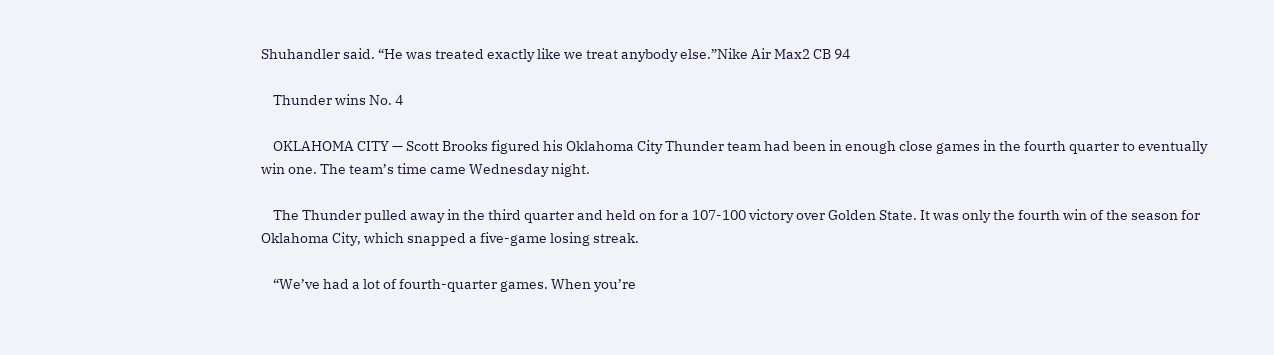Shuhandler said. “He was treated exactly like we treat anybody else.”Nike Air Max2 CB 94

    Thunder wins No. 4

    OKLAHOMA CITY — Scott Brooks figured his Oklahoma City Thunder team had been in enough close games in the fourth quarter to eventually win one. The team’s time came Wednesday night.

    The Thunder pulled away in the third quarter and held on for a 107-100 victory over Golden State. It was only the fourth win of the season for Oklahoma City, which snapped a five-game losing streak.

    “We’ve had a lot of fourth-quarter games. When you’re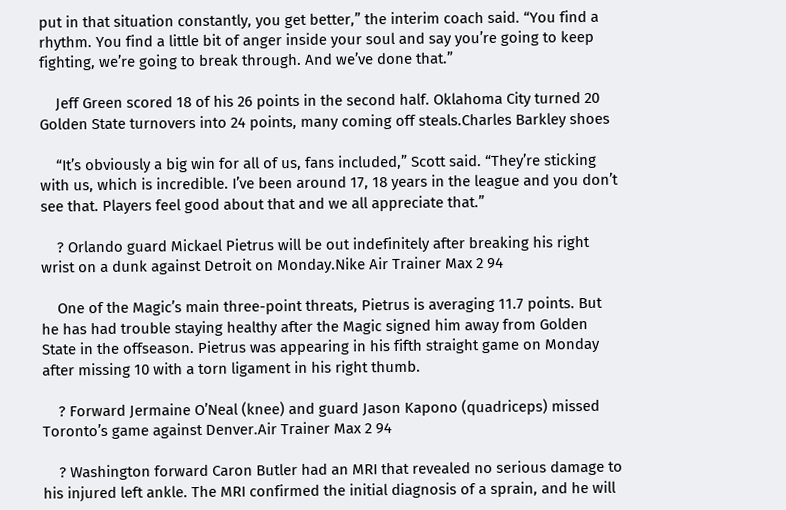put in that situation constantly, you get better,” the interim coach said. “You find a rhythm. You find a little bit of anger inside your soul and say you’re going to keep fighting, we’re going to break through. And we’ve done that.”

    Jeff Green scored 18 of his 26 points in the second half. Oklahoma City turned 20 Golden State turnovers into 24 points, many coming off steals.Charles Barkley shoes

    “It’s obviously a big win for all of us, fans included,” Scott said. “They’re sticking with us, which is incredible. I’ve been around 17, 18 years in the league and you don’t see that. Players feel good about that and we all appreciate that.”

    ? Orlando guard Mickael Pietrus will be out indefinitely after breaking his right wrist on a dunk against Detroit on Monday.Nike Air Trainer Max 2 94

    One of the Magic’s main three-point threats, Pietrus is averaging 11.7 points. But he has had trouble staying healthy after the Magic signed him away from Golden State in the offseason. Pietrus was appearing in his fifth straight game on Monday after missing 10 with a torn ligament in his right thumb.

    ? Forward Jermaine O’Neal (knee) and guard Jason Kapono (quadriceps) missed Toronto’s game against Denver.Air Trainer Max 2 94

    ? Washington forward Caron Butler had an MRI that revealed no serious damage to his injured left ankle. The MRI confirmed the initial diagnosis of a sprain, and he will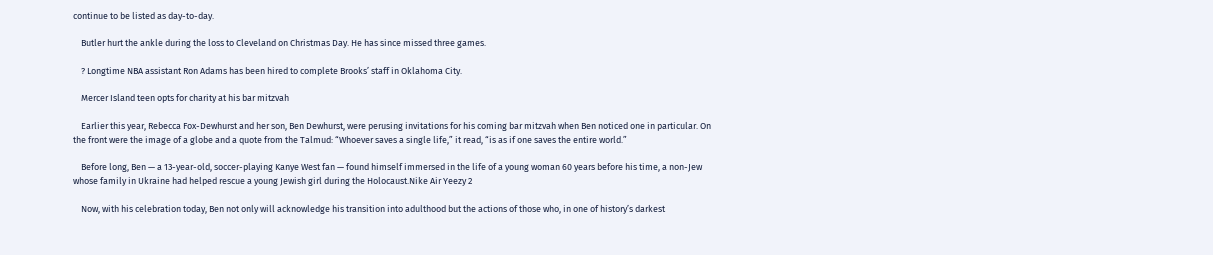continue to be listed as day-to-day.

    Butler hurt the ankle during the loss to Cleveland on Christmas Day. He has since missed three games.

    ? Longtime NBA assistant Ron Adams has been hired to complete Brooks’ staff in Oklahoma City.

    Mercer Island teen opts for charity at his bar mitzvah

    Earlier this year, Rebecca Fox-Dewhurst and her son, Ben Dewhurst, were perusing invitations for his coming bar mitzvah when Ben noticed one in particular. On the front were the image of a globe and a quote from the Talmud: “Whoever saves a single life,” it read, “is as if one saves the entire world.”

    Before long, Ben — a 13-year-old, soccer-playing Kanye West fan — found himself immersed in the life of a young woman 60 years before his time, a non-Jew whose family in Ukraine had helped rescue a young Jewish girl during the Holocaust.Nike Air Yeezy 2

    Now, with his celebration today, Ben not only will acknowledge his transition into adulthood but the actions of those who, in one of history’s darkest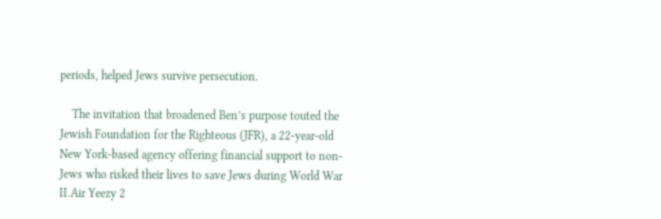periods, helped Jews survive persecution.

    The invitation that broadened Ben’s purpose touted the Jewish Foundation for the Righteous (JFR), a 22-year-old New York-based agency offering financial support to non-Jews who risked their lives to save Jews during World War II.Air Yeezy 2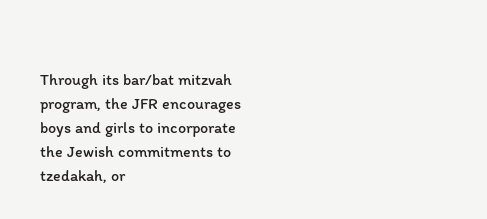Through its bar/bat mitzvah program, the JFR encourages boys and girls to incorporate the Jewish commitments to tzedakah, or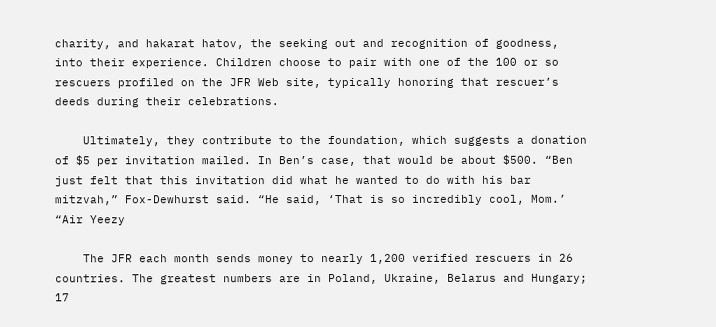charity, and hakarat hatov, the seeking out and recognition of goodness, into their experience. Children choose to pair with one of the 100 or so rescuers profiled on the JFR Web site, typically honoring that rescuer’s deeds during their celebrations.

    Ultimately, they contribute to the foundation, which suggests a donation of $5 per invitation mailed. In Ben’s case, that would be about $500. “Ben just felt that this invitation did what he wanted to do with his bar mitzvah,” Fox-Dewhurst said. “He said, ‘That is so incredibly cool, Mom.’ “Air Yeezy

    The JFR each month sends money to nearly 1,200 verified rescuers in 26 countries. The greatest numbers are in Poland, Ukraine, Belarus and Hungary; 17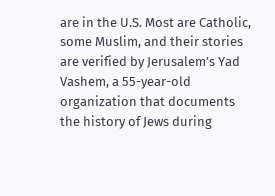are in the U.S. Most are Catholic, some Muslim, and their stories are verified by Jerusalem’s Yad Vashem, a 55-year-old organization that documents the history of Jews during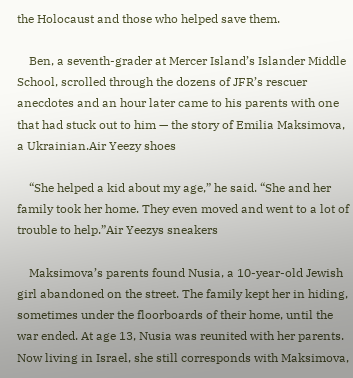the Holocaust and those who helped save them.

    Ben, a seventh-grader at Mercer Island’s Islander Middle School, scrolled through the dozens of JFR’s rescuer anecdotes and an hour later came to his parents with one that had stuck out to him — the story of Emilia Maksimova, a Ukrainian.Air Yeezy shoes

    “She helped a kid about my age,” he said. “She and her family took her home. They even moved and went to a lot of trouble to help.”Air Yeezys sneakers

    Maksimova’s parents found Nusia, a 10-year-old Jewish girl abandoned on the street. The family kept her in hiding, sometimes under the floorboards of their home, until the war ended. At age 13, Nusia was reunited with her parents. Now living in Israel, she still corresponds with Maksimova,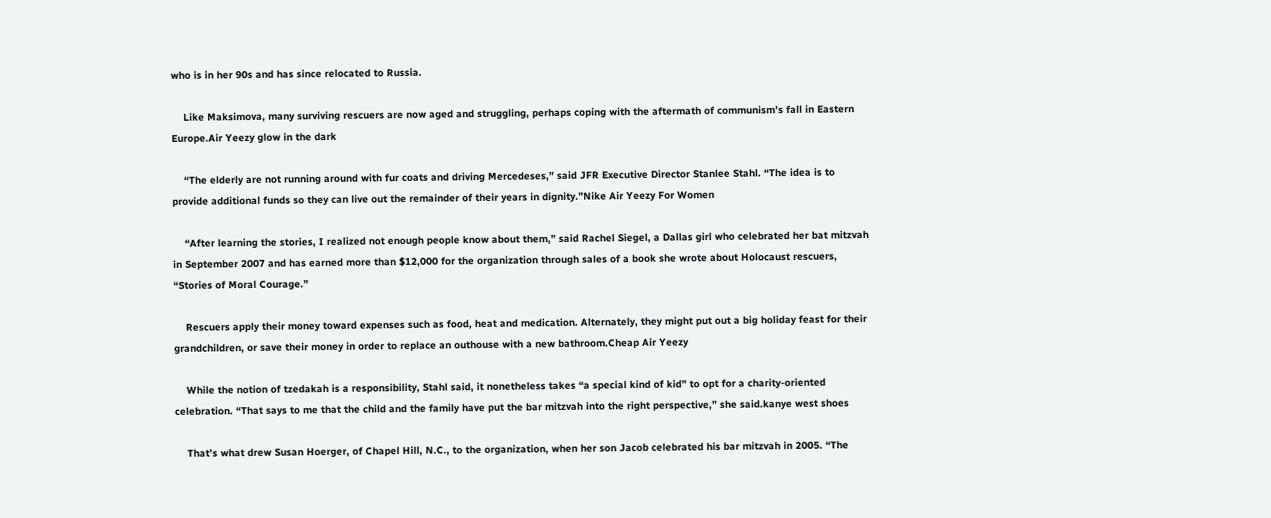who is in her 90s and has since relocated to Russia.

    Like Maksimova, many surviving rescuers are now aged and struggling, perhaps coping with the aftermath of communism’s fall in Eastern Europe.Air Yeezy glow in the dark

    “The elderly are not running around with fur coats and driving Mercedeses,” said JFR Executive Director Stanlee Stahl. “The idea is to provide additional funds so they can live out the remainder of their years in dignity.”Nike Air Yeezy For Women

    “After learning the stories, I realized not enough people know about them,” said Rachel Siegel, a Dallas girl who celebrated her bat mitzvah in September 2007 and has earned more than $12,000 for the organization through sales of a book she wrote about Holocaust rescuers, “Stories of Moral Courage.”

    Rescuers apply their money toward expenses such as food, heat and medication. Alternately, they might put out a big holiday feast for their grandchildren, or save their money in order to replace an outhouse with a new bathroom.Cheap Air Yeezy

    While the notion of tzedakah is a responsibility, Stahl said, it nonetheless takes “a special kind of kid” to opt for a charity-oriented celebration. “That says to me that the child and the family have put the bar mitzvah into the right perspective,” she said.kanye west shoes

    That’s what drew Susan Hoerger, of Chapel Hill, N.C., to the organization, when her son Jacob celebrated his bar mitzvah in 2005. “The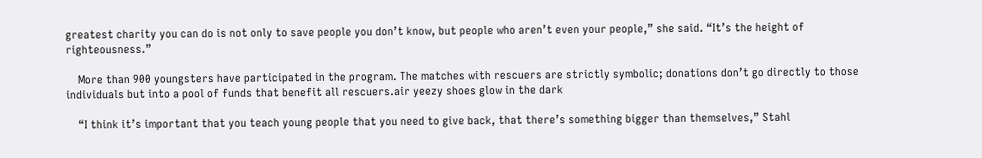greatest charity you can do is not only to save people you don’t know, but people who aren’t even your people,” she said. “It’s the height of righteousness.”

    More than 900 youngsters have participated in the program. The matches with rescuers are strictly symbolic; donations don’t go directly to those individuals but into a pool of funds that benefit all rescuers.air yeezy shoes glow in the dark

    “I think it’s important that you teach young people that you need to give back, that there’s something bigger than themselves,” Stahl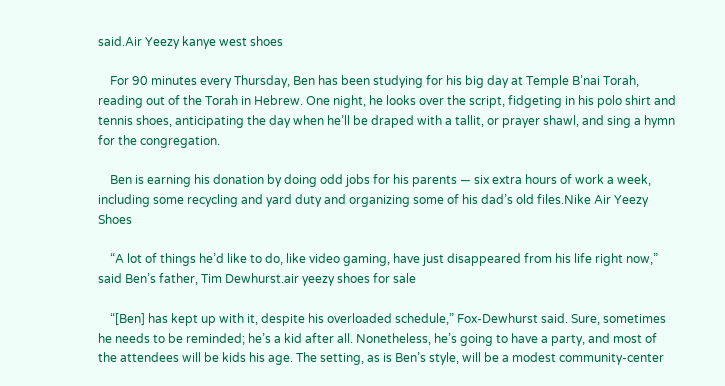said.Air Yeezy kanye west shoes

    For 90 minutes every Thursday, Ben has been studying for his big day at Temple B’nai Torah, reading out of the Torah in Hebrew. One night, he looks over the script, fidgeting in his polo shirt and tennis shoes, anticipating the day when he’ll be draped with a tallit, or prayer shawl, and sing a hymn for the congregation.

    Ben is earning his donation by doing odd jobs for his parents — six extra hours of work a week, including some recycling and yard duty and organizing some of his dad’s old files.Nike Air Yeezy Shoes

    “A lot of things he’d like to do, like video gaming, have just disappeared from his life right now,” said Ben’s father, Tim Dewhurst.air yeezy shoes for sale

    “[Ben] has kept up with it, despite his overloaded schedule,” Fox-Dewhurst said. Sure, sometimes he needs to be reminded; he’s a kid after all. Nonetheless, he’s going to have a party, and most of the attendees will be kids his age. The setting, as is Ben’s style, will be a modest community-center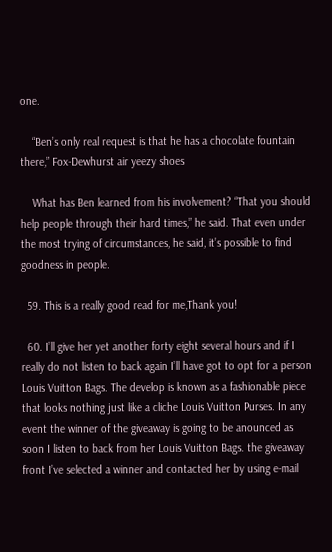one.

    “Ben’s only real request is that he has a chocolate fountain there,” Fox-Dewhurst air yeezy shoes

    What has Ben learned from his involvement? “That you should help people through their hard times,” he said. That even under the most trying of circumstances, he said, it’s possible to find goodness in people.

  59. This is a really good read for me,Thank you!

  60. I’ll give her yet another forty eight several hours and if I really do not listen to back again I’ll have got to opt for a person Louis Vuitton Bags. The develop is known as a fashionable piece that looks nothing just like a cliche Louis Vuitton Purses. In any event the winner of the giveaway is going to be anounced as soon I listen to back from her Louis Vuitton Bags. the giveaway front I’ve selected a winner and contacted her by using e-mail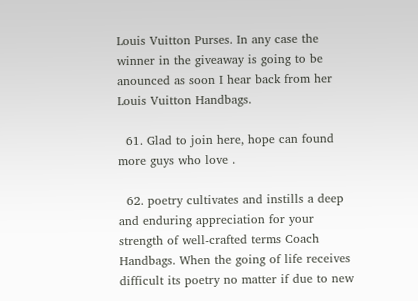Louis Vuitton Purses. In any case the winner in the giveaway is going to be anounced as soon I hear back from her Louis Vuitton Handbags.

  61. Glad to join here, hope can found more guys who love .

  62. poetry cultivates and instills a deep and enduring appreciation for your strength of well-crafted terms Coach Handbags. When the going of life receives difficult its poetry no matter if due to new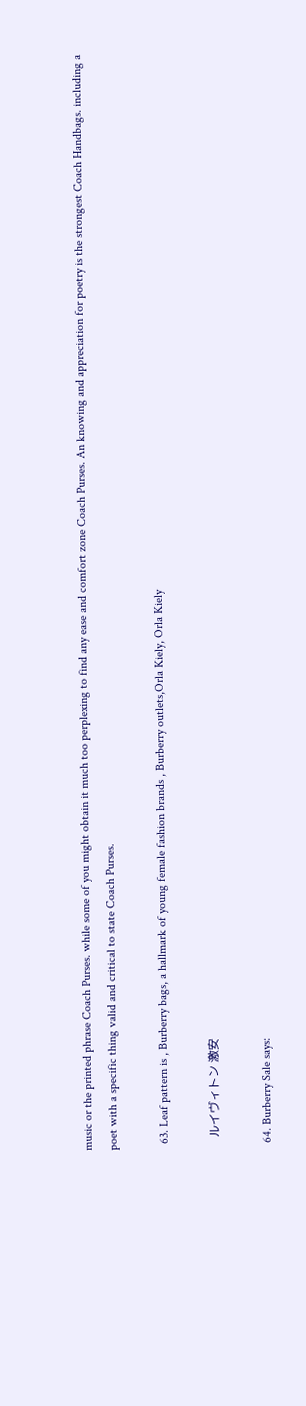music or the printed phrase Coach Purses. while some of you might obtain it much too perplexing to find any ease and comfort zone Coach Purses. An knowing and appreciation for poetry is the strongest Coach Handbags. including a poet with a specific thing valid and critical to state Coach Purses.

  63. Leaf pattern is , Burberry bags, a hallmark of young female fashion brands , Burberry outlets,Orla Kiely, Orla Kiely

    ルイヴィトン 激安

  64. Burberry Sale says: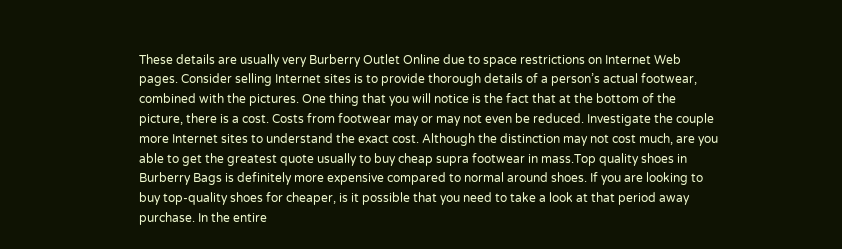These details are usually very Burberry Outlet Online due to space restrictions on Internet Web pages. Consider selling Internet sites is to provide thorough details of a person’s actual footwear, combined with the pictures. One thing that you will notice is the fact that at the bottom of the picture, there is a cost. Costs from footwear may or may not even be reduced. Investigate the couple more Internet sites to understand the exact cost. Although the distinction may not cost much, are you able to get the greatest quote usually to buy cheap supra footwear in mass.Top quality shoes in Burberry Bags is definitely more expensive compared to normal around shoes. If you are looking to buy top-quality shoes for cheaper, is it possible that you need to take a look at that period away purchase. In the entire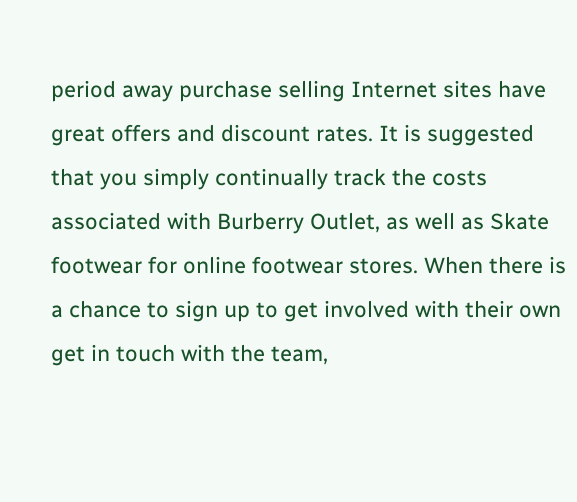period away purchase selling Internet sites have great offers and discount rates. It is suggested that you simply continually track the costs associated with Burberry Outlet, as well as Skate footwear for online footwear stores. When there is a chance to sign up to get involved with their own get in touch with the team,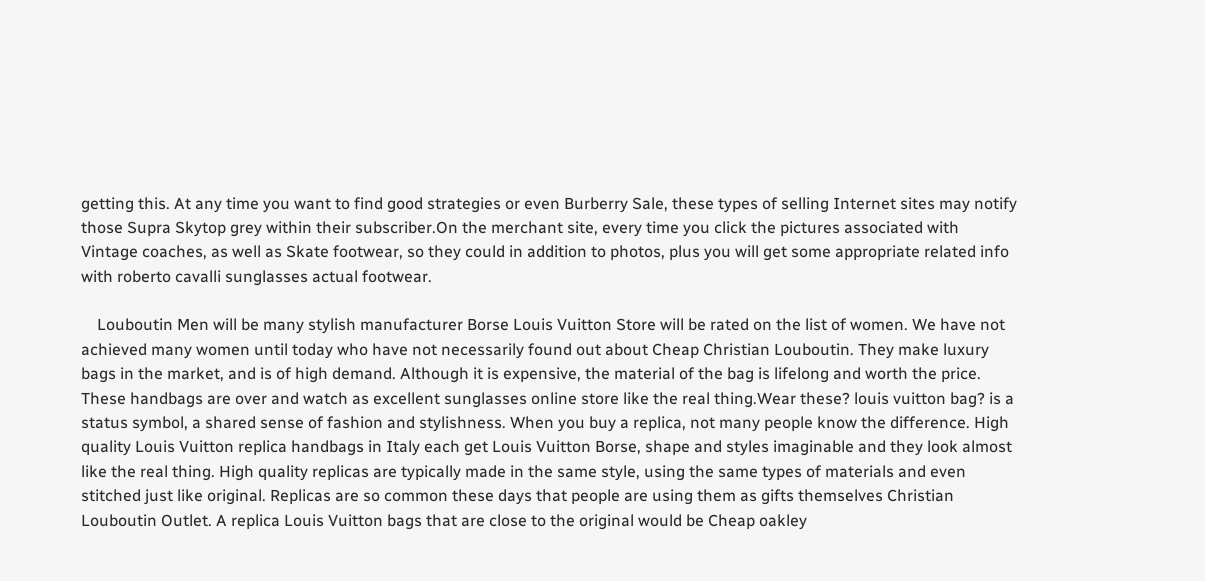getting this. At any time you want to find good strategies or even Burberry Sale, these types of selling Internet sites may notify those Supra Skytop grey within their subscriber.On the merchant site, every time you click the pictures associated with Vintage coaches, as well as Skate footwear, so they could in addition to photos, plus you will get some appropriate related info with roberto cavalli sunglasses actual footwear.

    Louboutin Men will be many stylish manufacturer Borse Louis Vuitton Store will be rated on the list of women. We have not achieved many women until today who have not necessarily found out about Cheap Christian Louboutin. They make luxury bags in the market, and is of high demand. Although it is expensive, the material of the bag is lifelong and worth the price. These handbags are over and watch as excellent sunglasses online store like the real thing.Wear these? louis vuitton bag? is a status symbol, a shared sense of fashion and stylishness. When you buy a replica, not many people know the difference. High quality Louis Vuitton replica handbags in Italy each get Louis Vuitton Borse, shape and styles imaginable and they look almost like the real thing. High quality replicas are typically made in the same style, using the same types of materials and even stitched just like original. Replicas are so common these days that people are using them as gifts themselves Christian Louboutin Outlet. A replica Louis Vuitton bags that are close to the original would be Cheap oakley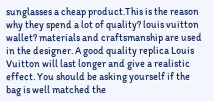sunglasses a cheap product.This is the reason why they spend a lot of quality? louis vuitton wallet? materials and craftsmanship are used in the designer. A good quality replica Louis Vuitton will last longer and give a realistic effect. You should be asking yourself if the bag is well matched the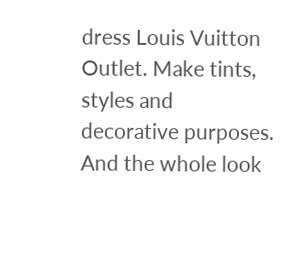dress Louis Vuitton Outlet. Make tints, styles and decorative purposes. And the whole look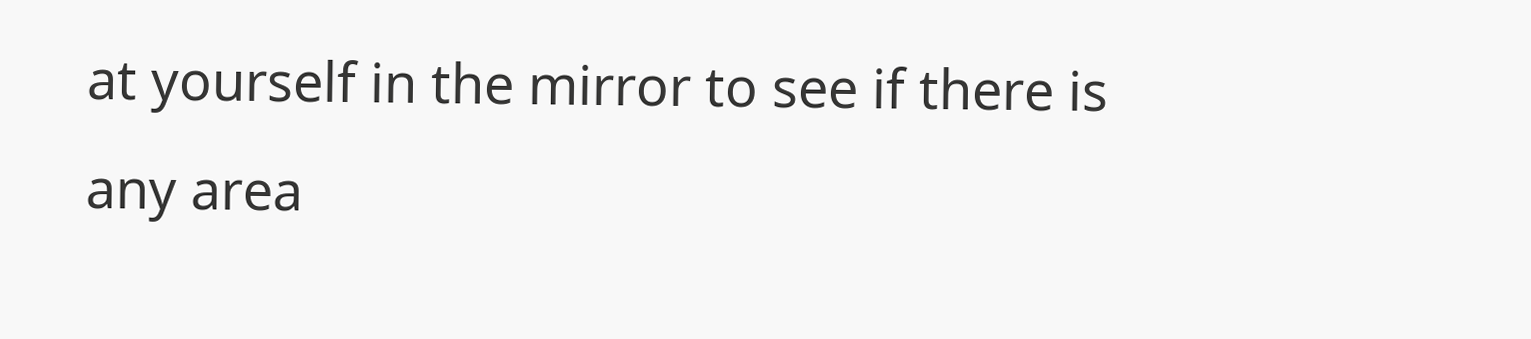at yourself in the mirror to see if there is any area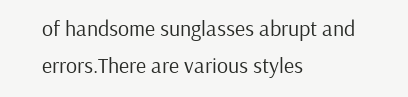of handsome sunglasses abrupt and errors.There are various styles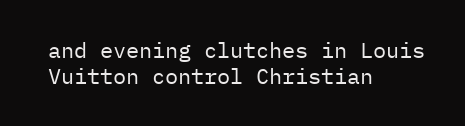and evening clutches in Louis Vuitton control Christian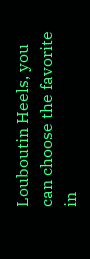Louboutin Heels, you can choose the favorite in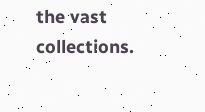the vast collections.